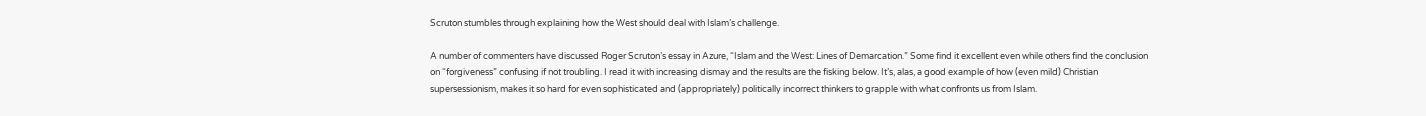Scruton stumbles through explaining how the West should deal with Islam’s challenge.

A number of commenters have discussed Roger Scruton’s essay in Azure, “Islam and the West: Lines of Demarcation.” Some find it excellent even while others find the conclusion on “forgiveness” confusing if not troubling. I read it with increasing dismay and the results are the fisking below. It’s, alas, a good example of how (even mild) Christian supersessionism, makes it so hard for even sophisticated and (appropriately) politically incorrect thinkers to grapple with what confronts us from Islam.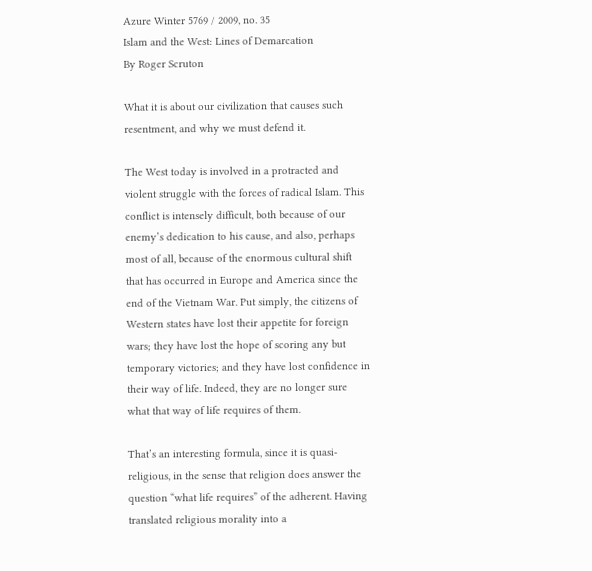Azure Winter 5769 / 2009, no. 35
Islam and the West: Lines of Demarcation
By Roger Scruton

What it is about our civilization that causes such resentment, and why we must defend it.

The West today is involved in a protracted and violent struggle with the forces of radical Islam. This conflict is intensely difficult, both because of our enemy’s dedication to his cause, and also, perhaps most of all, because of the enormous cultural shift that has occurred in Europe and America since the end of the Vietnam War. Put simply, the citizens of Western states have lost their appetite for foreign wars; they have lost the hope of scoring any but temporary victories; and they have lost confidence in their way of life. Indeed, they are no longer sure what that way of life requires of them.

That’s an interesting formula, since it is quasi-religious, in the sense that religion does answer the question “what life requires” of the adherent. Having translated religious morality into a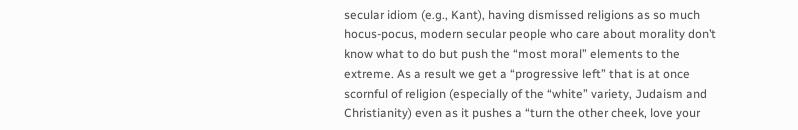secular idiom (e.g., Kant), having dismissed religions as so much hocus-pocus, modern secular people who care about morality don’t know what to do but push the “most moral” elements to the extreme. As a result we get a “progressive left” that is at once scornful of religion (especially of the “white” variety, Judaism and Christianity) even as it pushes a “turn the other cheek, love your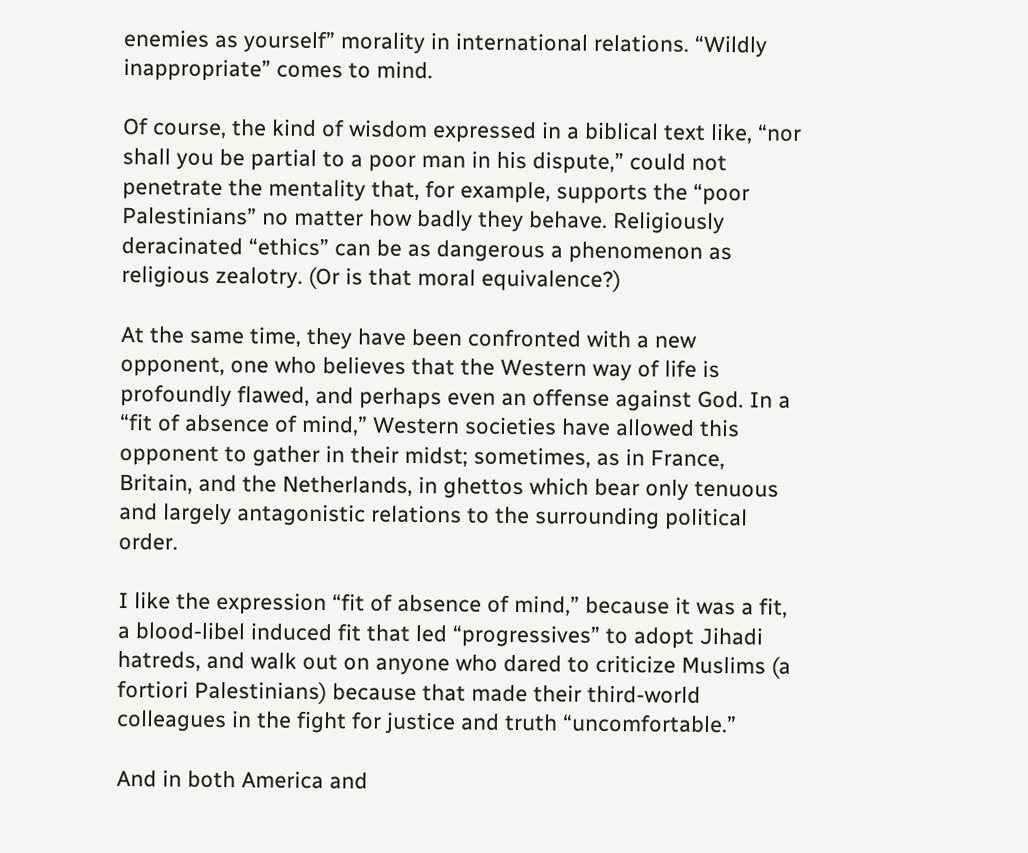enemies as yourself” morality in international relations. “Wildly inappropriate” comes to mind.

Of course, the kind of wisdom expressed in a biblical text like, “nor shall you be partial to a poor man in his dispute,” could not penetrate the mentality that, for example, supports the “poor Palestinians” no matter how badly they behave. Religiously deracinated “ethics” can be as dangerous a phenomenon as religious zealotry. (Or is that moral equivalence?)

At the same time, they have been confronted with a new opponent, one who believes that the Western way of life is profoundly flawed, and perhaps even an offense against God. In a “fit of absence of mind,” Western societies have allowed this opponent to gather in their midst; sometimes, as in France, Britain, and the Netherlands, in ghettos which bear only tenuous and largely antagonistic relations to the surrounding political order.

I like the expression “fit of absence of mind,” because it was a fit, a blood-libel induced fit that led “progressives” to adopt Jihadi hatreds, and walk out on anyone who dared to criticize Muslims (a fortiori Palestinians) because that made their third-world colleagues in the fight for justice and truth “uncomfortable.”

And in both America and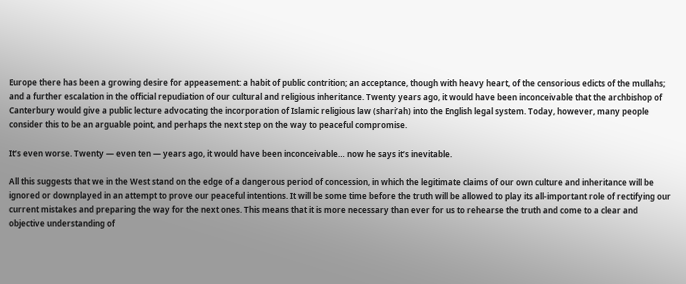Europe there has been a growing desire for appeasement: a habit of public contrition; an acceptance, though with heavy heart, of the censorious edicts of the mullahs; and a further escalation in the official repudiation of our cultural and religious inheritance. Twenty years ago, it would have been inconceivable that the archbishop of Canterbury would give a public lecture advocating the incorporation of Islamic religious law (shari’ah) into the English legal system. Today, however, many people consider this to be an arguable point, and perhaps the next step on the way to peaceful compromise.

It’s even worse. Twenty — even ten — years ago, it would have been inconceivable… now he says it’s inevitable.

All this suggests that we in the West stand on the edge of a dangerous period of concession, in which the legitimate claims of our own culture and inheritance will be ignored or downplayed in an attempt to prove our peaceful intentions. It will be some time before the truth will be allowed to play its all-important role of rectifying our current mistakes and preparing the way for the next ones. This means that it is more necessary than ever for us to rehearse the truth and come to a clear and objective understanding of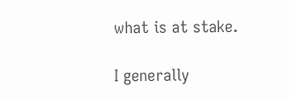what is at stake.

I generally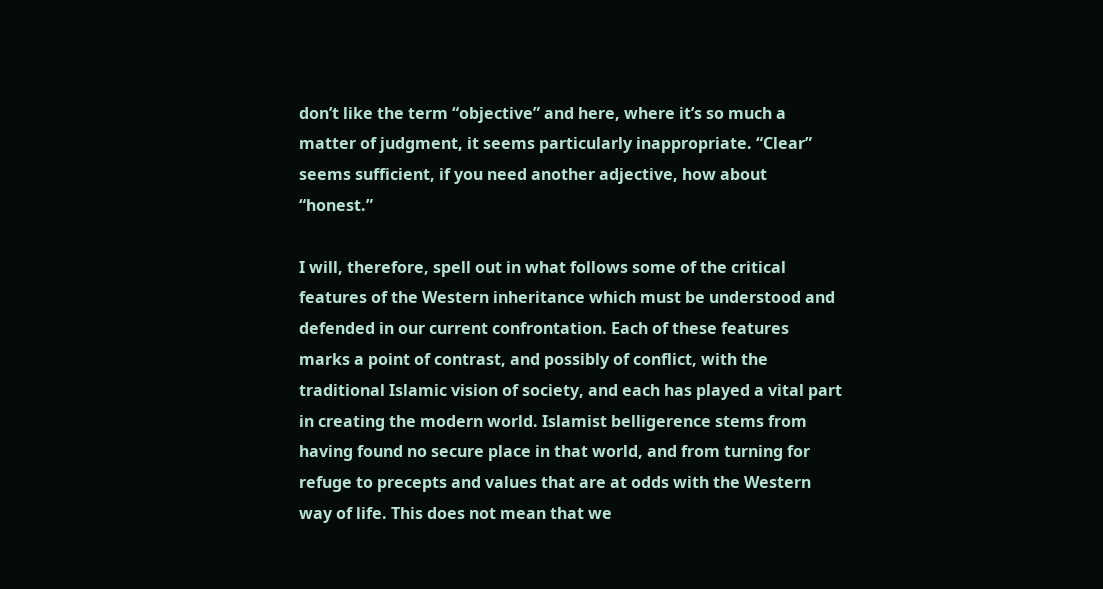don’t like the term “objective” and here, where it’s so much a matter of judgment, it seems particularly inappropriate. “Clear” seems sufficient, if you need another adjective, how about “honest.”

I will, therefore, spell out in what follows some of the critical features of the Western inheritance which must be understood and defended in our current confrontation. Each of these features marks a point of contrast, and possibly of conflict, with the traditional Islamic vision of society, and each has played a vital part in creating the modern world. Islamist belligerence stems from having found no secure place in that world, and from turning for refuge to precepts and values that are at odds with the Western way of life. This does not mean that we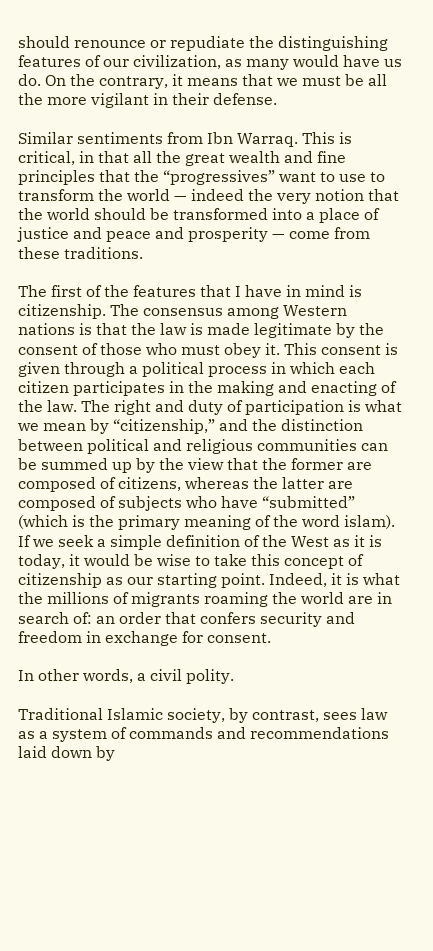should renounce or repudiate the distinguishing features of our civilization, as many would have us do. On the contrary, it means that we must be all the more vigilant in their defense.

Similar sentiments from Ibn Warraq. This is critical, in that all the great wealth and fine principles that the “progressives” want to use to transform the world — indeed the very notion that the world should be transformed into a place of justice and peace and prosperity — come from these traditions.

The first of the features that I have in mind is citizenship. The consensus among Western nations is that the law is made legitimate by the consent of those who must obey it. This consent is given through a political process in which each citizen participates in the making and enacting of the law. The right and duty of participation is what we mean by “citizenship,” and the distinction between political and religious communities can be summed up by the view that the former are composed of citizens, whereas the latter are composed of subjects who have “submitted” (which is the primary meaning of the word islam). If we seek a simple definition of the West as it is today, it would be wise to take this concept of citizenship as our starting point. Indeed, it is what the millions of migrants roaming the world are in search of: an order that confers security and freedom in exchange for consent.

In other words, a civil polity.

Traditional Islamic society, by contrast, sees law as a system of commands and recommendations laid down by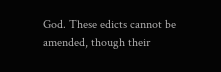God. These edicts cannot be amended, though their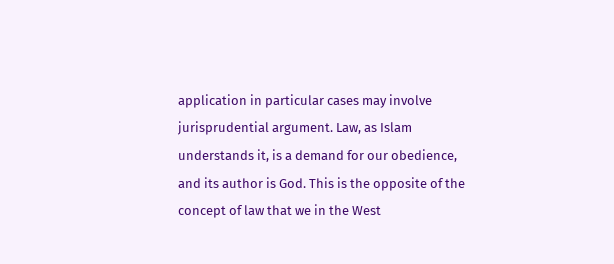application in particular cases may involve jurisprudential argument. Law, as Islam understands it, is a demand for our obedience, and its author is God. This is the opposite of the concept of law that we in the West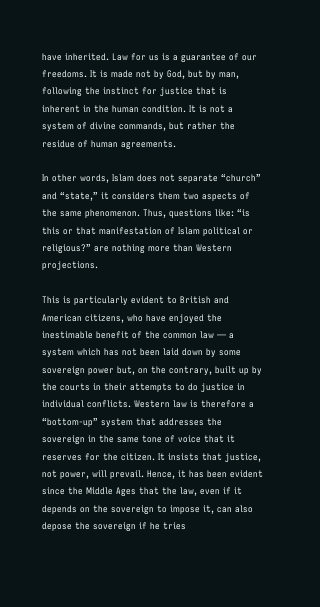have inherited. Law for us is a guarantee of our freedoms. It is made not by God, but by man, following the instinct for justice that is inherent in the human condition. It is not a system of divine commands, but rather the residue of human agreements.

In other words, Islam does not separate “church” and “state,” it considers them two aspects of the same phenomenon. Thus, questions like: “is this or that manifestation of Islam political or religious?” are nothing more than Western projections.

This is particularly evident to British and American citizens, who have enjoyed the inestimable benefit of the common law — a system which has not been laid down by some sovereign power but, on the contrary, built up by the courts in their attempts to do justice in individual conflicts. Western law is therefore a “bottom-up” system that addresses the sovereign in the same tone of voice that it reserves for the citizen. It insists that justice, not power, will prevail. Hence, it has been evident since the Middle Ages that the law, even if it depends on the sovereign to impose it, can also depose the sovereign if he tries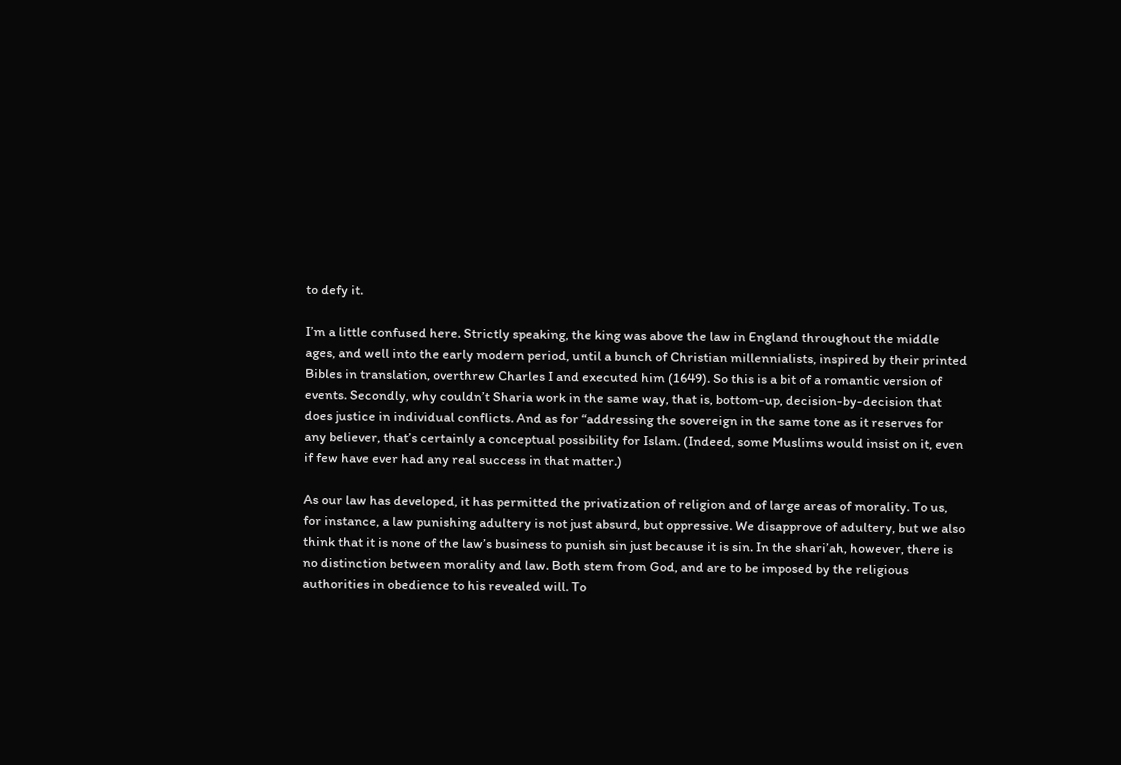to defy it.

I’m a little confused here. Strictly speaking, the king was above the law in England throughout the middle ages, and well into the early modern period, until a bunch of Christian millennialists, inspired by their printed Bibles in translation, overthrew Charles I and executed him (1649). So this is a bit of a romantic version of events. Secondly, why couldn’t Sharia work in the same way, that is, bottom-up, decision-by-decision that does justice in individual conflicts. And as for “addressing the sovereign in the same tone as it reserves for any believer, that’s certainly a conceptual possibility for Islam. (Indeed, some Muslims would insist on it, even if few have ever had any real success in that matter.)

As our law has developed, it has permitted the privatization of religion and of large areas of morality. To us, for instance, a law punishing adultery is not just absurd, but oppressive. We disapprove of adultery, but we also think that it is none of the law’s business to punish sin just because it is sin. In the shari’ah, however, there is no distinction between morality and law. Both stem from God, and are to be imposed by the religious authorities in obedience to his revealed will. To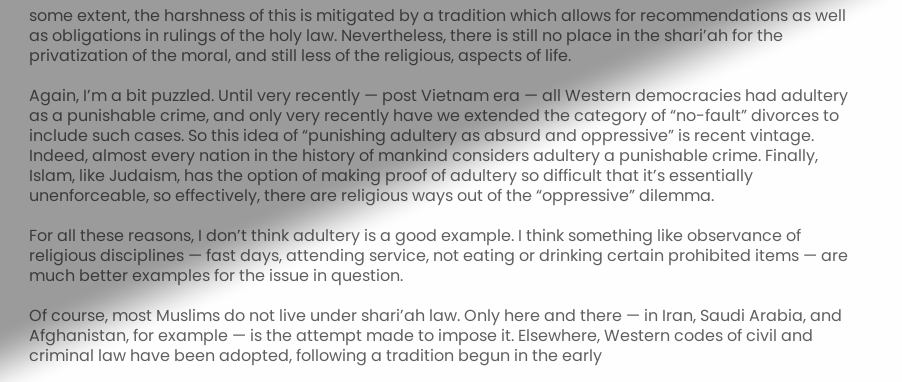some extent, the harshness of this is mitigated by a tradition which allows for recommendations as well as obligations in rulings of the holy law. Nevertheless, there is still no place in the shari’ah for the privatization of the moral, and still less of the religious, aspects of life.

Again, I’m a bit puzzled. Until very recently — post Vietnam era — all Western democracies had adultery as a punishable crime, and only very recently have we extended the category of “no-fault” divorces to include such cases. So this idea of “punishing adultery as absurd and oppressive” is recent vintage. Indeed, almost every nation in the history of mankind considers adultery a punishable crime. Finally, Islam, like Judaism, has the option of making proof of adultery so difficult that it’s essentially unenforceable, so effectively, there are religious ways out of the “oppressive” dilemma.

For all these reasons, I don’t think adultery is a good example. I think something like observance of religious disciplines — fast days, attending service, not eating or drinking certain prohibited items — are much better examples for the issue in question.

Of course, most Muslims do not live under shari’ah law. Only here and there — in Iran, Saudi Arabia, and Afghanistan, for example — is the attempt made to impose it. Elsewhere, Western codes of civil and criminal law have been adopted, following a tradition begun in the early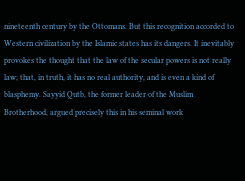nineteenth century by the Ottomans. But this recognition accorded to Western civilization by the Islamic states has its dangers. It inevitably provokes the thought that the law of the secular powers is not really law; that, in truth, it has no real authority, and is even a kind of blasphemy. Sayyid Qutb, the former leader of the Muslim Brotherhood, argued precisely this in his seminal work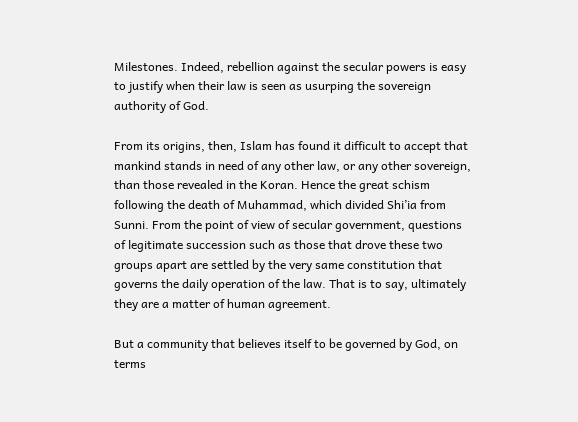Milestones. Indeed, rebellion against the secular powers is easy to justify when their law is seen as usurping the sovereign authority of God.

From its origins, then, Islam has found it difficult to accept that mankind stands in need of any other law, or any other sovereign, than those revealed in the Koran. Hence the great schism following the death of Muhammad, which divided Shi’ia from Sunni. From the point of view of secular government, questions of legitimate succession such as those that drove these two groups apart are settled by the very same constitution that governs the daily operation of the law. That is to say, ultimately they are a matter of human agreement.

But a community that believes itself to be governed by God, on terms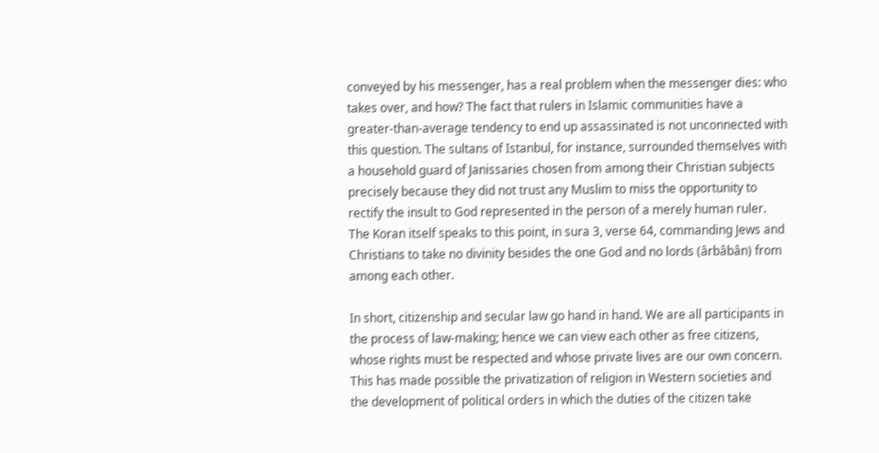conveyed by his messenger, has a real problem when the messenger dies: who takes over, and how? The fact that rulers in Islamic communities have a greater-than-average tendency to end up assassinated is not unconnected with this question. The sultans of Istanbul, for instance, surrounded themselves with a household guard of Janissaries chosen from among their Christian subjects precisely because they did not trust any Muslim to miss the opportunity to rectify the insult to God represented in the person of a merely human ruler. The Koran itself speaks to this point, in sura 3, verse 64, commanding Jews and Christians to take no divinity besides the one God and no lords (ârbâbân) from among each other.

In short, citizenship and secular law go hand in hand. We are all participants in the process of law-making; hence we can view each other as free citizens, whose rights must be respected and whose private lives are our own concern. This has made possible the privatization of religion in Western societies and the development of political orders in which the duties of the citizen take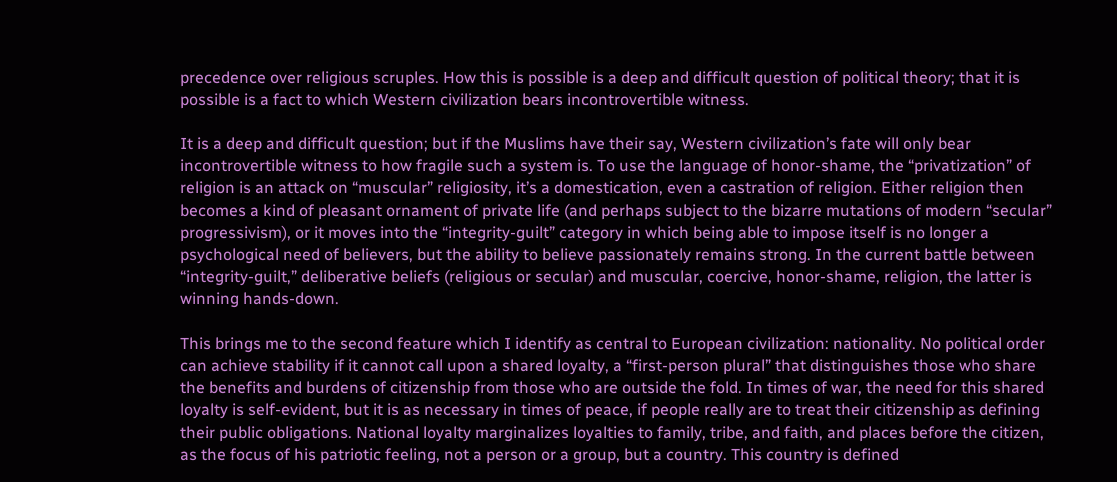precedence over religious scruples. How this is possible is a deep and difficult question of political theory; that it is possible is a fact to which Western civilization bears incontrovertible witness.

It is a deep and difficult question; but if the Muslims have their say, Western civilization’s fate will only bear incontrovertible witness to how fragile such a system is. To use the language of honor-shame, the “privatization” of religion is an attack on “muscular” religiosity, it’s a domestication, even a castration of religion. Either religion then becomes a kind of pleasant ornament of private life (and perhaps subject to the bizarre mutations of modern “secular” progressivism), or it moves into the “integrity-guilt” category in which being able to impose itself is no longer a psychological need of believers, but the ability to believe passionately remains strong. In the current battle between “integrity-guilt,” deliberative beliefs (religious or secular) and muscular, coercive, honor-shame, religion, the latter is winning hands-down.

This brings me to the second feature which I identify as central to European civilization: nationality. No political order can achieve stability if it cannot call upon a shared loyalty, a “first-person plural” that distinguishes those who share the benefits and burdens of citizenship from those who are outside the fold. In times of war, the need for this shared loyalty is self-evident, but it is as necessary in times of peace, if people really are to treat their citizenship as defining their public obligations. National loyalty marginalizes loyalties to family, tribe, and faith, and places before the citizen, as the focus of his patriotic feeling, not a person or a group, but a country. This country is defined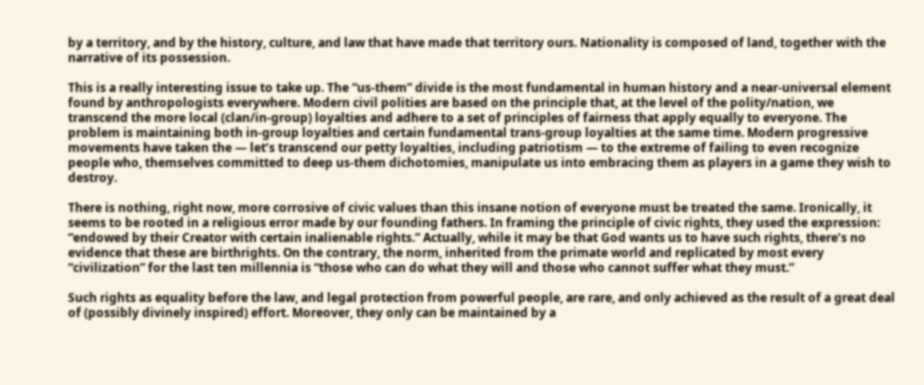by a territory, and by the history, culture, and law that have made that territory ours. Nationality is composed of land, together with the narrative of its possession.

This is a really interesting issue to take up. The “us-them” divide is the most fundamental in human history and a near-universal element found by anthropologists everywhere. Modern civil polities are based on the principle that, at the level of the polity/nation, we transcend the more local (clan/in-group) loyalties and adhere to a set of principles of fairness that apply equally to everyone. The problem is maintaining both in-group loyalties and certain fundamental trans-group loyalties at the same time. Modern progressive movements have taken the — let’s transcend our petty loyalties, including patriotism — to the extreme of failing to even recognize people who, themselves committed to deep us-them dichotomies, manipulate us into embracing them as players in a game they wish to destroy.

There is nothing, right now, more corrosive of civic values than this insane notion of everyone must be treated the same. Ironically, it seems to be rooted in a religious error made by our founding fathers. In framing the principle of civic rights, they used the expression: “endowed by their Creator with certain inalienable rights.” Actually, while it may be that God wants us to have such rights, there’s no evidence that these are birthrights. On the contrary, the norm, inherited from the primate world and replicated by most every “civilization” for the last ten millennia is “those who can do what they will and those who cannot suffer what they must.”

Such rights as equality before the law, and legal protection from powerful people, are rare, and only achieved as the result of a great deal of (possibly divinely inspired) effort. Moreover, they only can be maintained by a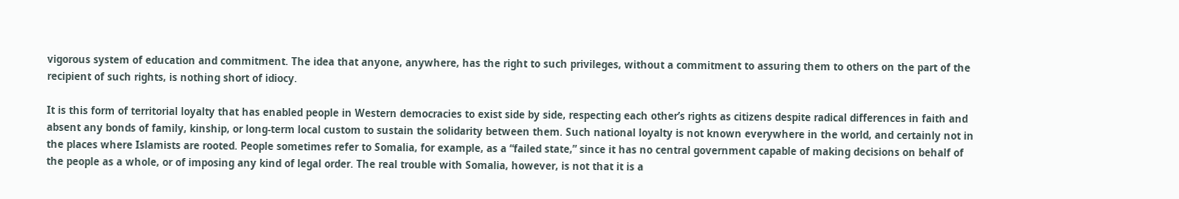vigorous system of education and commitment. The idea that anyone, anywhere, has the right to such privileges, without a commitment to assuring them to others on the part of the recipient of such rights, is nothing short of idiocy.

It is this form of territorial loyalty that has enabled people in Western democracies to exist side by side, respecting each other’s rights as citizens despite radical differences in faith and absent any bonds of family, kinship, or long-term local custom to sustain the solidarity between them. Such national loyalty is not known everywhere in the world, and certainly not in the places where Islamists are rooted. People sometimes refer to Somalia, for example, as a “failed state,” since it has no central government capable of making decisions on behalf of the people as a whole, or of imposing any kind of legal order. The real trouble with Somalia, however, is not that it is a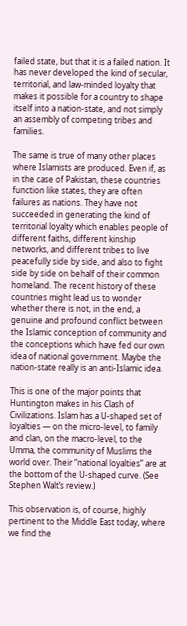failed state, but that it is a failed nation. It has never developed the kind of secular, territorial, and law-minded loyalty that makes it possible for a country to shape itself into a nation-state, and not simply an assembly of competing tribes and families.

The same is true of many other places where Islamists are produced. Even if, as in the case of Pakistan, these countries function like states, they are often failures as nations. They have not succeeded in generating the kind of territorial loyalty which enables people of different faiths, different kinship networks, and different tribes to live peacefully side by side, and also to fight side by side on behalf of their common homeland. The recent history of these countries might lead us to wonder whether there is not, in the end, a genuine and profound conflict between the Islamic conception of community and the conceptions which have fed our own idea of national government. Maybe the nation-state really is an anti-Islamic idea.

This is one of the major points that Huntington makes in his Clash of Civilizations. Islam has a U-shaped set of loyalties — on the micro-level, to family and clan, on the macro-level, to the Umma, the community of Muslims the world over. Their “national loyalties” are at the bottom of the U-shaped curve. (See Stephen Walt’s review.)

This observation is, of course, highly pertinent to the Middle East today, where we find the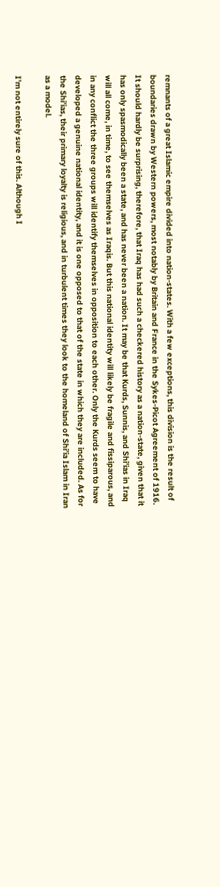remnants of a great Islamic empire divided into nation-states. With a few exceptions, this division is the result of boundaries drawn by Western powers, most notably by Britain and France in the Sykes-Picot Agreement of 1916. It should hardly be surprising, therefore, that Iraq has had such a checkered history as a nation-state, given that it has only spasmodically been a state, and has never been a nation. It may be that Kurds, Sunnis, and Shi’ias in Iraq will all come, in time, to see themselves as Iraqis. But this national identity will likely be fragile and fissiparous, and in any conflict the three groups will identify themselves in opposition to each other. Only the Kurds seem to have developed a genuine national identity, and it is one opposed to that of the state in which they are included. As for the Shi’ias, their primary loyalty is religious, and in turbulent times they look to the homeland of Shi’ia Islam in Iran as a model.

I’m not entirely sure of this. Although I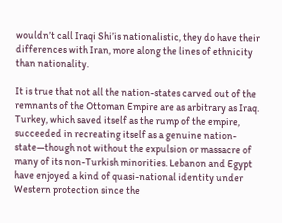wouldn’t call Iraqi Shi’is nationalistic, they do have their differences with Iran, more along the lines of ethnicity than nationality.

It is true that not all the nation-states carved out of the remnants of the Ottoman Empire are as arbitrary as Iraq. Turkey, which saved itself as the rump of the empire, succeeded in recreating itself as a genuine nation-state—though not without the expulsion or massacre of many of its non-Turkish minorities. Lebanon and Egypt have enjoyed a kind of quasi-national identity under Western protection since the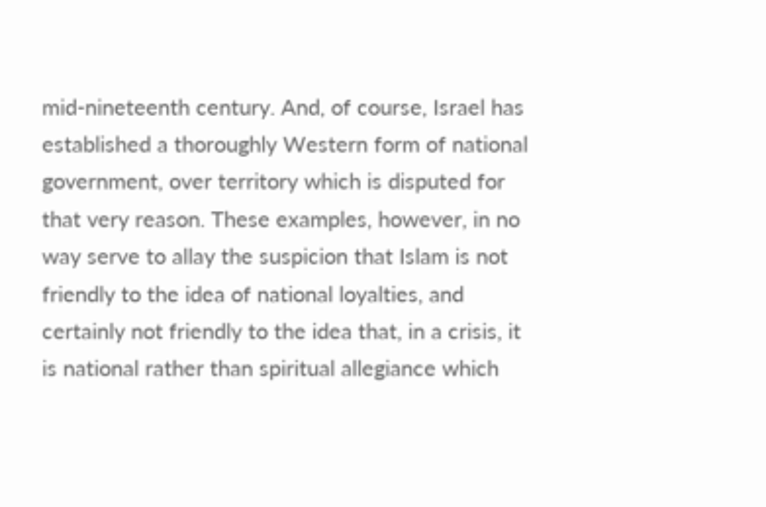mid-nineteenth century. And, of course, Israel has established a thoroughly Western form of national government, over territory which is disputed for that very reason. These examples, however, in no way serve to allay the suspicion that Islam is not friendly to the idea of national loyalties, and certainly not friendly to the idea that, in a crisis, it is national rather than spiritual allegiance which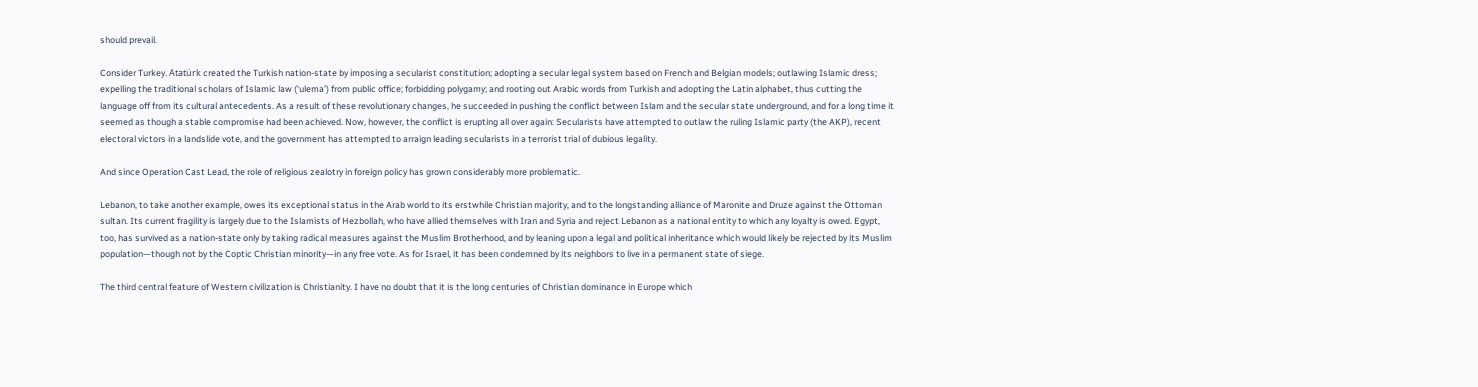should prevail.

Consider Turkey. Atatürk created the Turkish nation-state by imposing a secularist constitution; adopting a secular legal system based on French and Belgian models; outlawing Islamic dress; expelling the traditional scholars of Islamic law (‘ulema’) from public office; forbidding polygamy; and rooting out Arabic words from Turkish and adopting the Latin alphabet, thus cutting the language off from its cultural antecedents. As a result of these revolutionary changes, he succeeded in pushing the conflict between Islam and the secular state underground, and for a long time it seemed as though a stable compromise had been achieved. Now, however, the conflict is erupting all over again: Secularists have attempted to outlaw the ruling Islamic party (the AKP), recent electoral victors in a landslide vote, and the government has attempted to arraign leading secularists in a terrorist trial of dubious legality.

And since Operation Cast Lead, the role of religious zealotry in foreign policy has grown considerably more problematic.

Lebanon, to take another example, owes its exceptional status in the Arab world to its erstwhile Christian majority, and to the longstanding alliance of Maronite and Druze against the Ottoman sultan. Its current fragility is largely due to the Islamists of Hezbollah, who have allied themselves with Iran and Syria and reject Lebanon as a national entity to which any loyalty is owed. Egypt, too, has survived as a nation-state only by taking radical measures against the Muslim Brotherhood, and by leaning upon a legal and political inheritance which would likely be rejected by its Muslim population—though not by the Coptic Christian minority—in any free vote. As for Israel, it has been condemned by its neighbors to live in a permanent state of siege.

The third central feature of Western civilization is Christianity. I have no doubt that it is the long centuries of Christian dominance in Europe which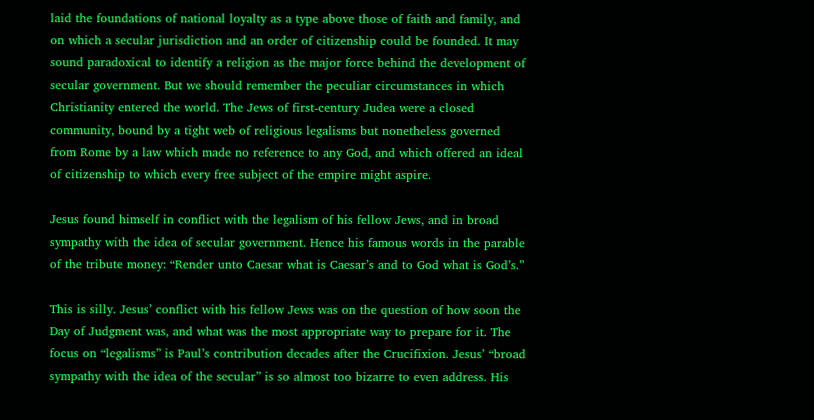laid the foundations of national loyalty as a type above those of faith and family, and on which a secular jurisdiction and an order of citizenship could be founded. It may sound paradoxical to identify a religion as the major force behind the development of secular government. But we should remember the peculiar circumstances in which Christianity entered the world. The Jews of first-century Judea were a closed community, bound by a tight web of religious legalisms but nonetheless governed from Rome by a law which made no reference to any God, and which offered an ideal of citizenship to which every free subject of the empire might aspire.

Jesus found himself in conflict with the legalism of his fellow Jews, and in broad sympathy with the idea of secular government. Hence his famous words in the parable of the tribute money: “Render unto Caesar what is Caesar’s and to God what is God’s.”

This is silly. Jesus’ conflict with his fellow Jews was on the question of how soon the Day of Judgment was, and what was the most appropriate way to prepare for it. The focus on “legalisms” is Paul’s contribution decades after the Crucifixion. Jesus’ “broad sympathy with the idea of the secular” is so almost too bizarre to even address. His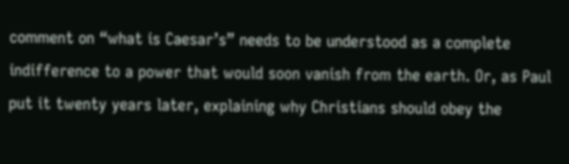comment on “what is Caesar’s” needs to be understood as a complete indifference to a power that would soon vanish from the earth. Or, as Paul put it twenty years later, explaining why Christians should obey the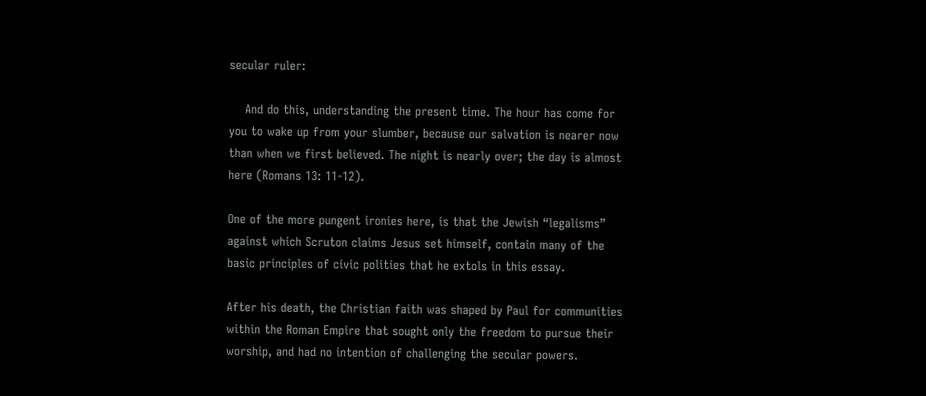secular ruler:

    And do this, understanding the present time. The hour has come for you to wake up from your slumber, because our salvation is nearer now than when we first believed. The night is nearly over; the day is almost here (Romans 13: 11-12).

One of the more pungent ironies here, is that the Jewish “legalisms” against which Scruton claims Jesus set himself, contain many of the basic principles of civic polities that he extols in this essay.

After his death, the Christian faith was shaped by Paul for communities within the Roman Empire that sought only the freedom to pursue their worship, and had no intention of challenging the secular powers.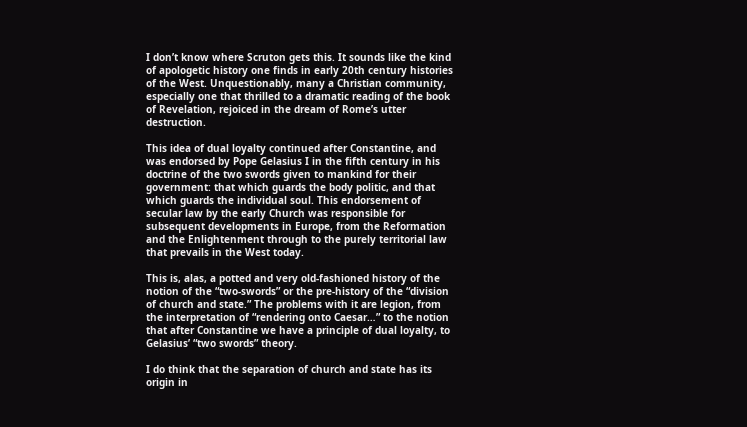I don’t know where Scruton gets this. It sounds like the kind of apologetic history one finds in early 20th century histories of the West. Unquestionably, many a Christian community, especially one that thrilled to a dramatic reading of the book of Revelation, rejoiced in the dream of Rome’s utter destruction.

This idea of dual loyalty continued after Constantine, and was endorsed by Pope Gelasius I in the fifth century in his doctrine of the two swords given to mankind for their government: that which guards the body politic, and that which guards the individual soul. This endorsement of secular law by the early Church was responsible for subsequent developments in Europe, from the Reformation and the Enlightenment through to the purely territorial law that prevails in the West today.

This is, alas, a potted and very old-fashioned history of the notion of the “two-swords” or the pre-history of the “division of church and state.” The problems with it are legion, from the interpretation of “rendering onto Caesar…” to the notion that after Constantine we have a principle of dual loyalty, to Gelasius’ “two swords” theory.

I do think that the separation of church and state has its origin in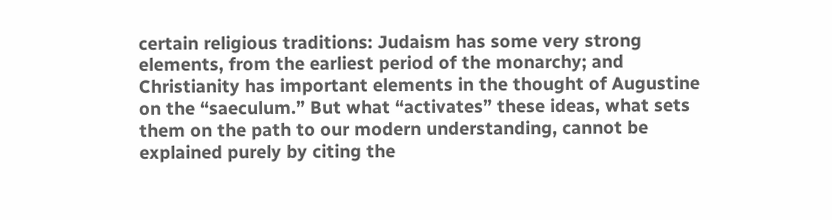certain religious traditions: Judaism has some very strong elements, from the earliest period of the monarchy; and Christianity has important elements in the thought of Augustine on the “saeculum.” But what “activates” these ideas, what sets them on the path to our modern understanding, cannot be explained purely by citing the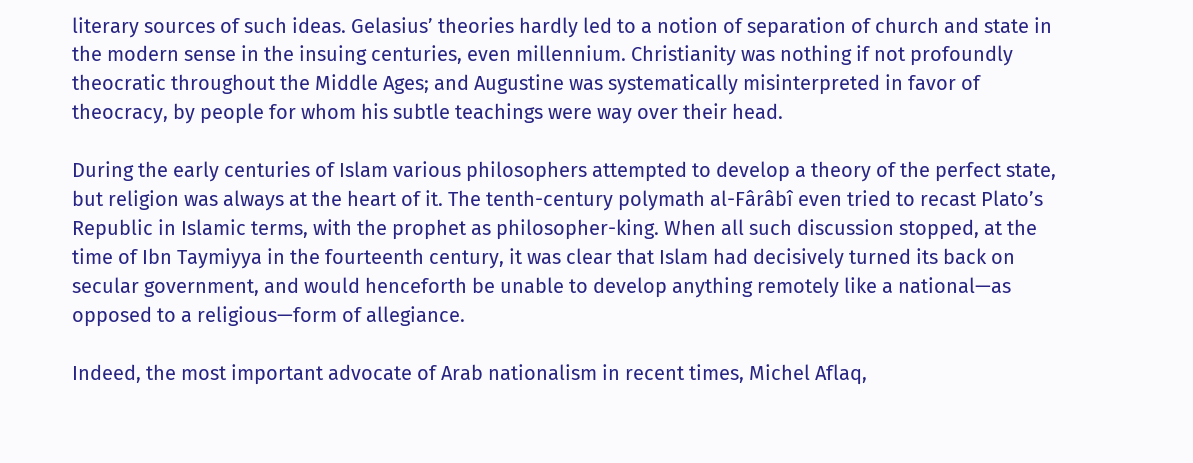literary sources of such ideas. Gelasius’ theories hardly led to a notion of separation of church and state in the modern sense in the insuing centuries, even millennium. Christianity was nothing if not profoundly theocratic throughout the Middle Ages; and Augustine was systematically misinterpreted in favor of theocracy, by people for whom his subtle teachings were way over their head.

During the early centuries of Islam various philosophers attempted to develop a theory of the perfect state, but religion was always at the heart of it. The tenth-century polymath al-Fârâbî even tried to recast Plato’s Republic in Islamic terms, with the prophet as philosopher-king. When all such discussion stopped, at the time of Ibn Taymiyya in the fourteenth century, it was clear that Islam had decisively turned its back on secular government, and would henceforth be unable to develop anything remotely like a national—as opposed to a religious—form of allegiance.

Indeed, the most important advocate of Arab nationalism in recent times, Michel Aflaq,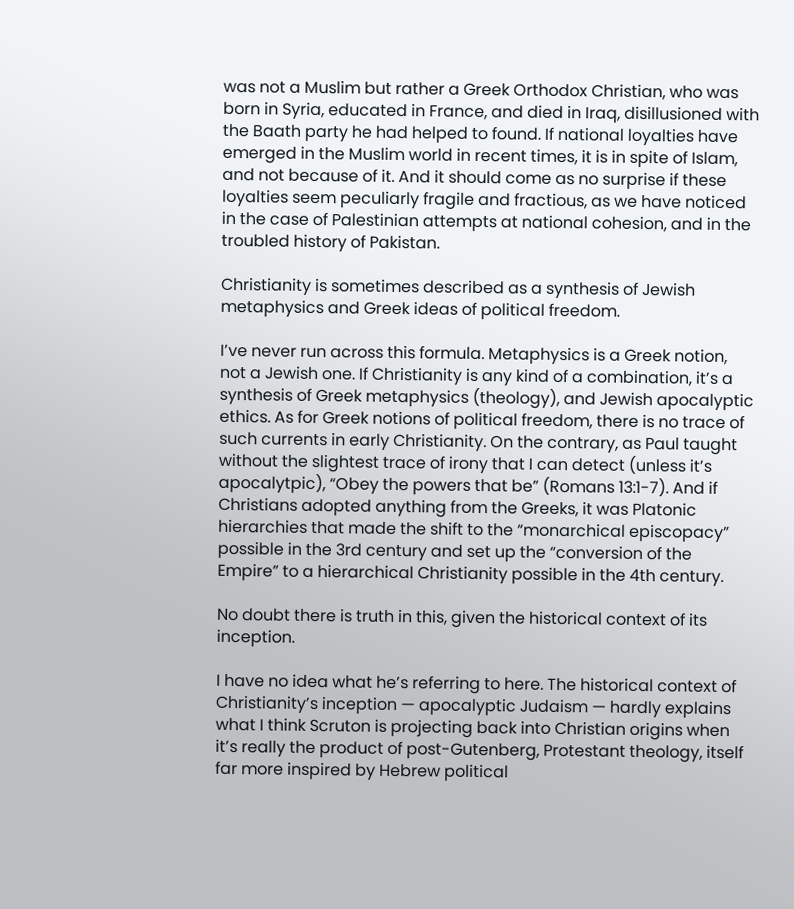was not a Muslim but rather a Greek Orthodox Christian, who was born in Syria, educated in France, and died in Iraq, disillusioned with the Baath party he had helped to found. If national loyalties have emerged in the Muslim world in recent times, it is in spite of Islam, and not because of it. And it should come as no surprise if these loyalties seem peculiarly fragile and fractious, as we have noticed in the case of Palestinian attempts at national cohesion, and in the troubled history of Pakistan.

Christianity is sometimes described as a synthesis of Jewish metaphysics and Greek ideas of political freedom.

I’ve never run across this formula. Metaphysics is a Greek notion, not a Jewish one. If Christianity is any kind of a combination, it’s a synthesis of Greek metaphysics (theology), and Jewish apocalyptic ethics. As for Greek notions of political freedom, there is no trace of such currents in early Christianity. On the contrary, as Paul taught without the slightest trace of irony that I can detect (unless it’s apocalytpic), “Obey the powers that be” (Romans 13:1-7). And if Christians adopted anything from the Greeks, it was Platonic hierarchies that made the shift to the “monarchical episcopacy” possible in the 3rd century and set up the “conversion of the Empire” to a hierarchical Christianity possible in the 4th century.

No doubt there is truth in this, given the historical context of its inception.

I have no idea what he’s referring to here. The historical context of Christianity’s inception — apocalyptic Judaism — hardly explains what I think Scruton is projecting back into Christian origins when it’s really the product of post-Gutenberg, Protestant theology, itself far more inspired by Hebrew political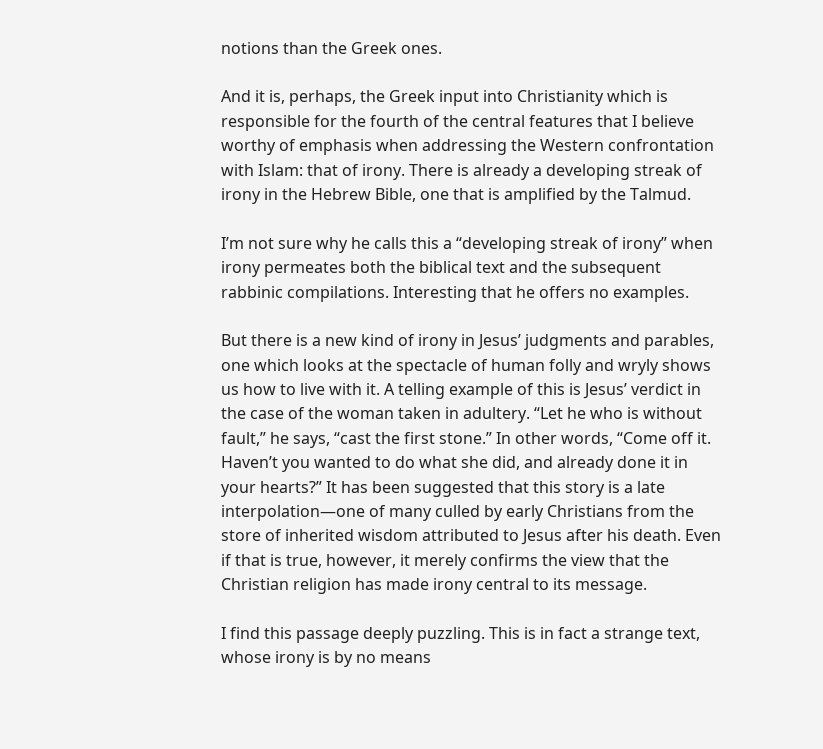notions than the Greek ones.

And it is, perhaps, the Greek input into Christianity which is responsible for the fourth of the central features that I believe worthy of emphasis when addressing the Western confrontation with Islam: that of irony. There is already a developing streak of irony in the Hebrew Bible, one that is amplified by the Talmud.

I’m not sure why he calls this a “developing streak of irony” when irony permeates both the biblical text and the subsequent rabbinic compilations. Interesting that he offers no examples.

But there is a new kind of irony in Jesus’ judgments and parables, one which looks at the spectacle of human folly and wryly shows us how to live with it. A telling example of this is Jesus’ verdict in the case of the woman taken in adultery. “Let he who is without fault,” he says, “cast the first stone.” In other words, “Come off it. Haven’t you wanted to do what she did, and already done it in your hearts?” It has been suggested that this story is a late interpolation—one of many culled by early Christians from the store of inherited wisdom attributed to Jesus after his death. Even if that is true, however, it merely confirms the view that the Christian religion has made irony central to its message.

I find this passage deeply puzzling. This is in fact a strange text, whose irony is by no means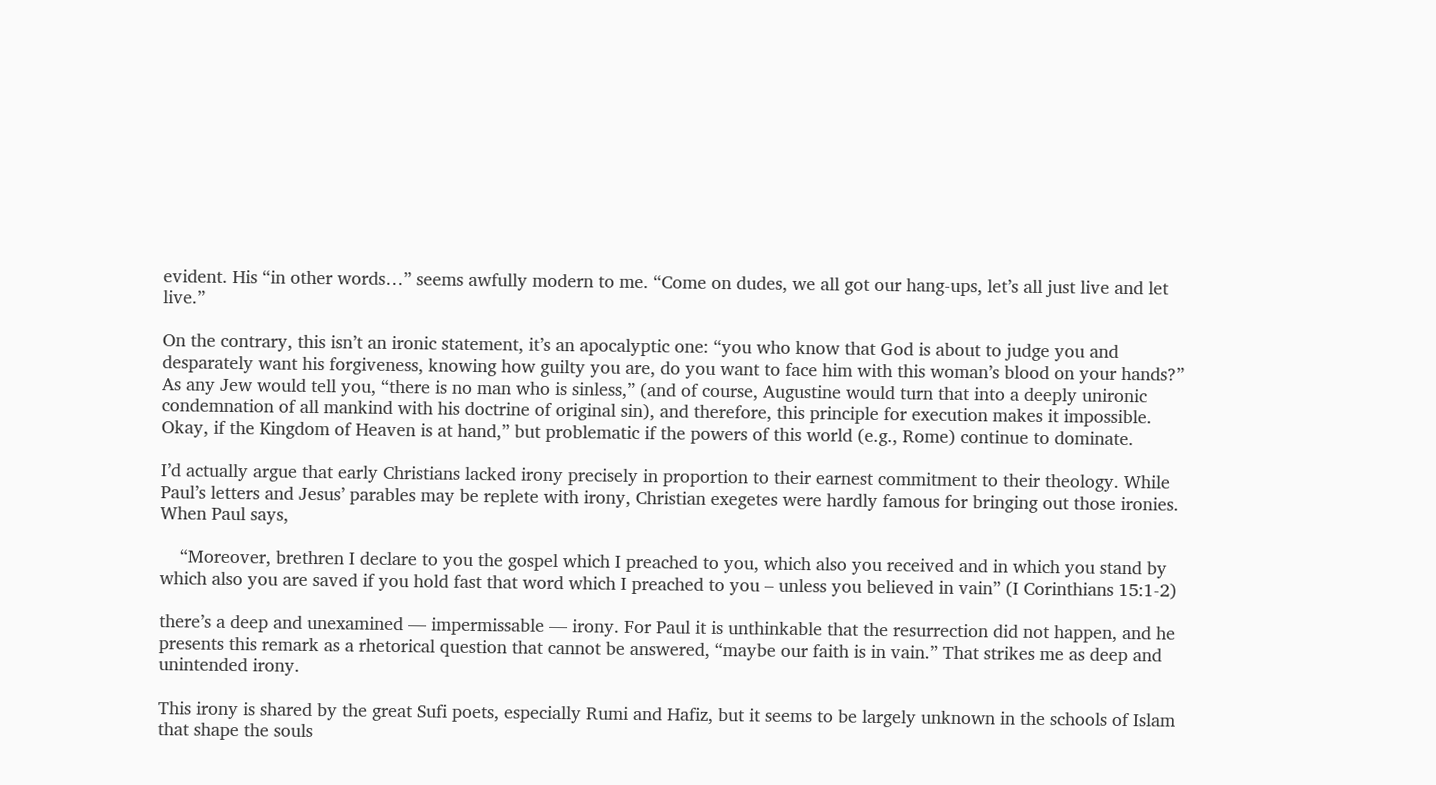evident. His “in other words…” seems awfully modern to me. “Come on dudes, we all got our hang-ups, let’s all just live and let live.”

On the contrary, this isn’t an ironic statement, it’s an apocalyptic one: “you who know that God is about to judge you and desparately want his forgiveness, knowing how guilty you are, do you want to face him with this woman’s blood on your hands?” As any Jew would tell you, “there is no man who is sinless,” (and of course, Augustine would turn that into a deeply unironic condemnation of all mankind with his doctrine of original sin), and therefore, this principle for execution makes it impossible. Okay, if the Kingdom of Heaven is at hand,” but problematic if the powers of this world (e.g., Rome) continue to dominate.

I’d actually argue that early Christians lacked irony precisely in proportion to their earnest commitment to their theology. While Paul’s letters and Jesus’ parables may be replete with irony, Christian exegetes were hardly famous for bringing out those ironies. When Paul says,

    “Moreover, brethren I declare to you the gospel which I preached to you, which also you received and in which you stand by which also you are saved if you hold fast that word which I preached to you – unless you believed in vain” (I Corinthians 15:1-2)

there’s a deep and unexamined — impermissable — irony. For Paul it is unthinkable that the resurrection did not happen, and he presents this remark as a rhetorical question that cannot be answered, “maybe our faith is in vain.” That strikes me as deep and unintended irony.

This irony is shared by the great Sufi poets, especially Rumi and Hafiz, but it seems to be largely unknown in the schools of Islam that shape the souls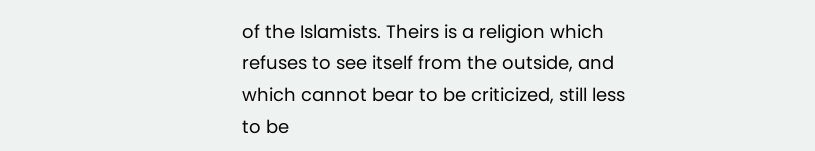of the Islamists. Theirs is a religion which refuses to see itself from the outside, and which cannot bear to be criticized, still less to be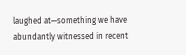laughed at—something we have abundantly witnessed in recent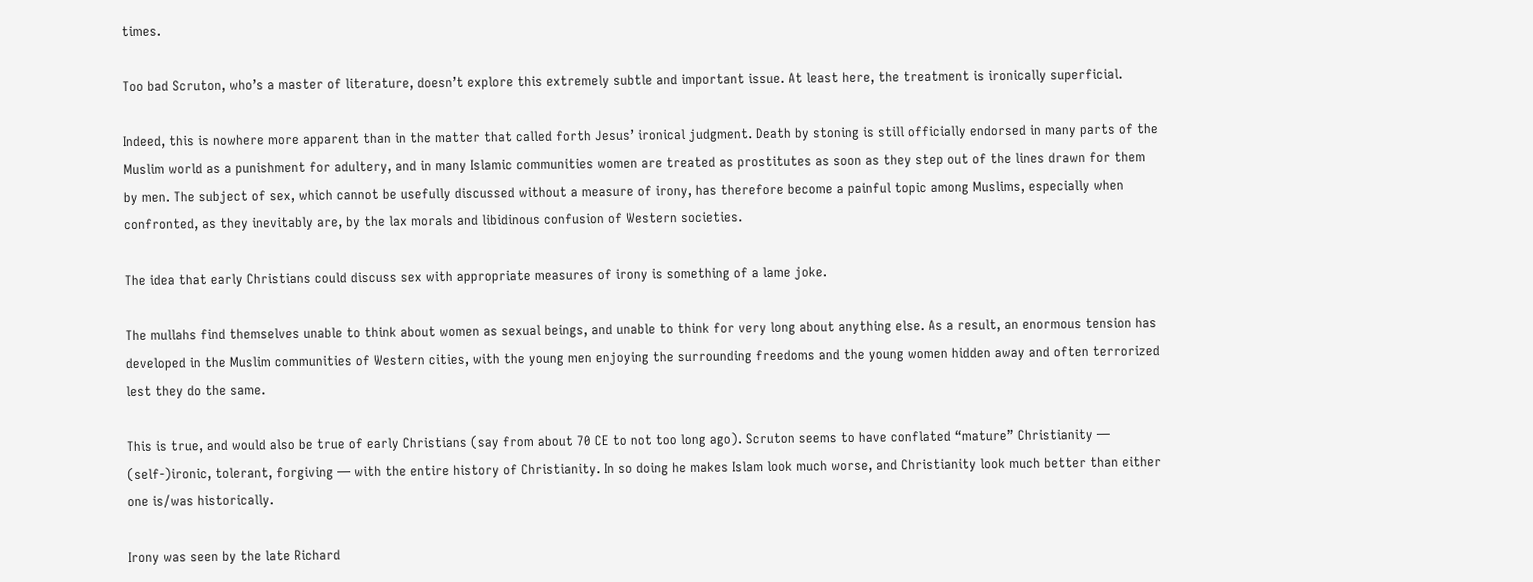times.

Too bad Scruton, who’s a master of literature, doesn’t explore this extremely subtle and important issue. At least here, the treatment is ironically superficial.

Indeed, this is nowhere more apparent than in the matter that called forth Jesus’ ironical judgment. Death by stoning is still officially endorsed in many parts of the Muslim world as a punishment for adultery, and in many Islamic communities women are treated as prostitutes as soon as they step out of the lines drawn for them by men. The subject of sex, which cannot be usefully discussed without a measure of irony, has therefore become a painful topic among Muslims, especially when confronted, as they inevitably are, by the lax morals and libidinous confusion of Western societies.

The idea that early Christians could discuss sex with appropriate measures of irony is something of a lame joke.

The mullahs find themselves unable to think about women as sexual beings, and unable to think for very long about anything else. As a result, an enormous tension has developed in the Muslim communities of Western cities, with the young men enjoying the surrounding freedoms and the young women hidden away and often terrorized lest they do the same.

This is true, and would also be true of early Christians (say from about 70 CE to not too long ago). Scruton seems to have conflated “mature” Christianity — (self-)ironic, tolerant, forgiving — with the entire history of Christianity. In so doing he makes Islam look much worse, and Christianity look much better than either one is/was historically.

Irony was seen by the late Richard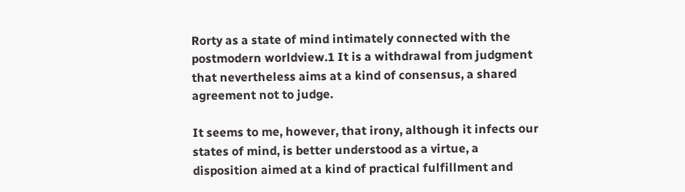Rorty as a state of mind intimately connected with the postmodern worldview.1 It is a withdrawal from judgment that nevertheless aims at a kind of consensus, a shared agreement not to judge.

It seems to me, however, that irony, although it infects our states of mind, is better understood as a virtue, a disposition aimed at a kind of practical fulfillment and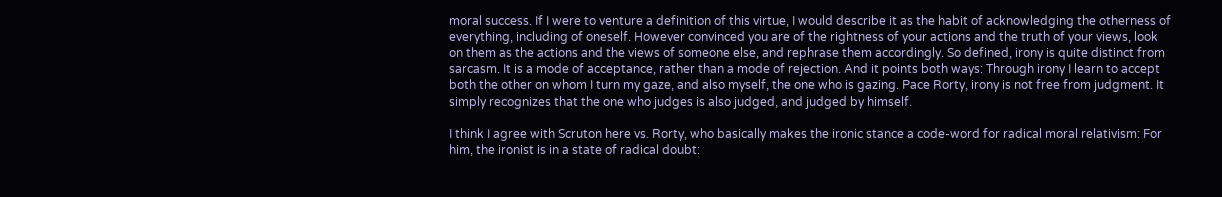moral success. If I were to venture a definition of this virtue, I would describe it as the habit of acknowledging the otherness of everything, including of oneself. However convinced you are of the rightness of your actions and the truth of your views, look on them as the actions and the views of someone else, and rephrase them accordingly. So defined, irony is quite distinct from sarcasm. It is a mode of acceptance, rather than a mode of rejection. And it points both ways: Through irony I learn to accept both the other on whom I turn my gaze, and also myself, the one who is gazing. Pace Rorty, irony is not free from judgment. It simply recognizes that the one who judges is also judged, and judged by himself.

I think I agree with Scruton here vs. Rorty, who basically makes the ironic stance a code-word for radical moral relativism: For him, the ironist is in a state of radical doubt: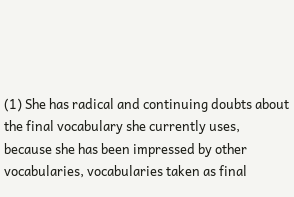(1) She has radical and continuing doubts about the final vocabulary she currently uses, because she has been impressed by other vocabularies, vocabularies taken as final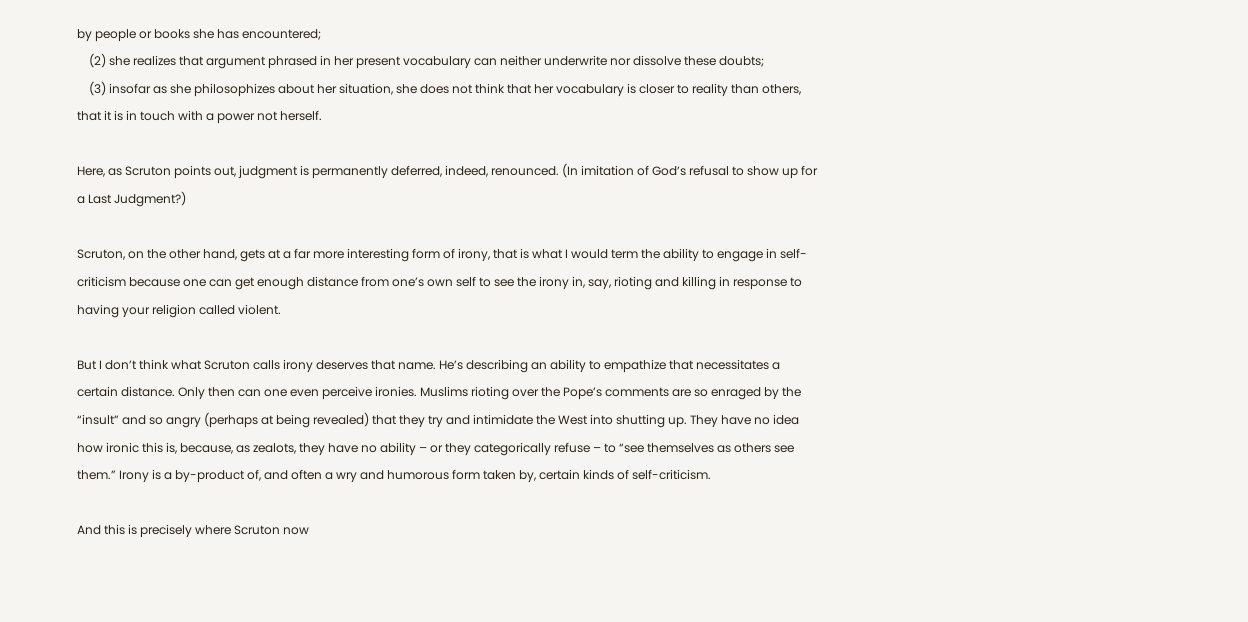by people or books she has encountered;
    (2) she realizes that argument phrased in her present vocabulary can neither underwrite nor dissolve these doubts;
    (3) insofar as she philosophizes about her situation, she does not think that her vocabulary is closer to reality than others, that it is in touch with a power not herself.

Here, as Scruton points out, judgment is permanently deferred, indeed, renounced. (In imitation of God’s refusal to show up for a Last Judgment?)

Scruton, on the other hand, gets at a far more interesting form of irony, that is what I would term the ability to engage in self-criticism because one can get enough distance from one’s own self to see the irony in, say, rioting and killing in response to having your religion called violent.

But I don’t think what Scruton calls irony deserves that name. He’s describing an ability to empathize that necessitates a certain distance. Only then can one even perceive ironies. Muslims rioting over the Pope’s comments are so enraged by the “insult” and so angry (perhaps at being revealed) that they try and intimidate the West into shutting up. They have no idea how ironic this is, because, as zealots, they have no ability – or they categorically refuse – to “see themselves as others see them.” Irony is a by-product of, and often a wry and humorous form taken by, certain kinds of self-criticism.

And this is precisely where Scruton now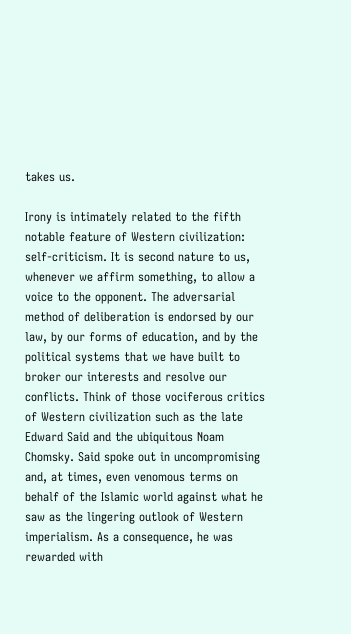takes us.

Irony is intimately related to the fifth notable feature of Western civilization: self-criticism. It is second nature to us, whenever we affirm something, to allow a voice to the opponent. The adversarial method of deliberation is endorsed by our law, by our forms of education, and by the political systems that we have built to broker our interests and resolve our conflicts. Think of those vociferous critics of Western civilization such as the late Edward Said and the ubiquitous Noam Chomsky. Said spoke out in uncompromising and, at times, even venomous terms on behalf of the Islamic world against what he saw as the lingering outlook of Western imperialism. As a consequence, he was rewarded with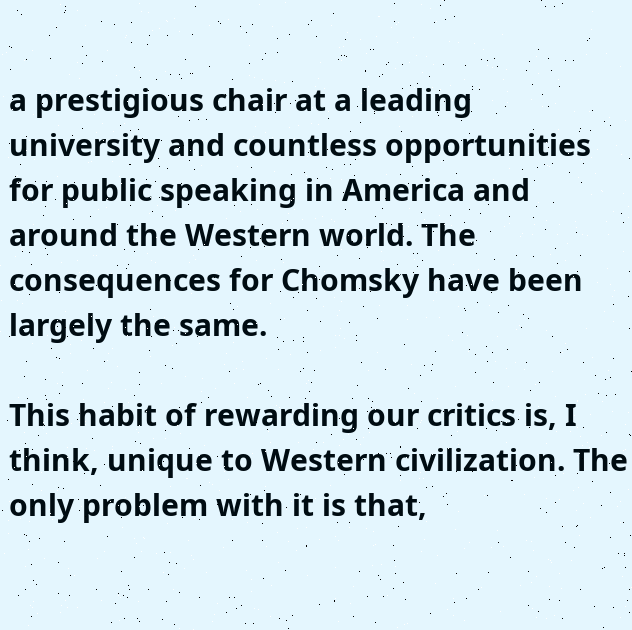a prestigious chair at a leading university and countless opportunities for public speaking in America and around the Western world. The consequences for Chomsky have been largely the same.

This habit of rewarding our critics is, I think, unique to Western civilization. The only problem with it is that,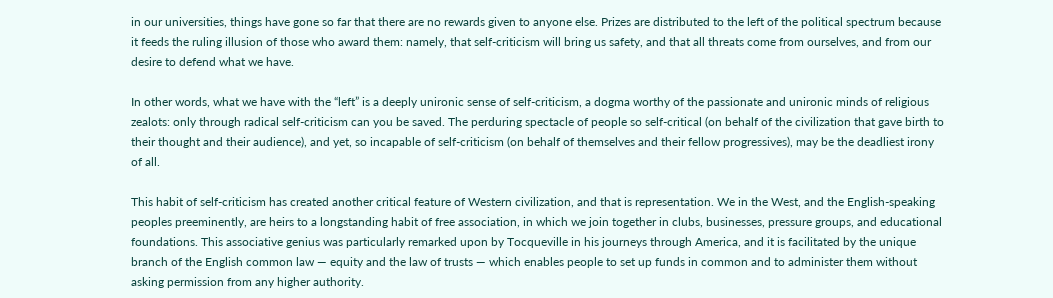in our universities, things have gone so far that there are no rewards given to anyone else. Prizes are distributed to the left of the political spectrum because it feeds the ruling illusion of those who award them: namely, that self-criticism will bring us safety, and that all threats come from ourselves, and from our desire to defend what we have.

In other words, what we have with the “left” is a deeply unironic sense of self-criticism, a dogma worthy of the passionate and unironic minds of religious zealots: only through radical self-criticism can you be saved. The perduring spectacle of people so self-critical (on behalf of the civilization that gave birth to their thought and their audience), and yet, so incapable of self-criticism (on behalf of themselves and their fellow progressives), may be the deadliest irony of all.

This habit of self-criticism has created another critical feature of Western civilization, and that is representation. We in the West, and the English-speaking peoples preeminently, are heirs to a longstanding habit of free association, in which we join together in clubs, businesses, pressure groups, and educational foundations. This associative genius was particularly remarked upon by Tocqueville in his journeys through America, and it is facilitated by the unique branch of the English common law — equity and the law of trusts — which enables people to set up funds in common and to administer them without asking permission from any higher authority.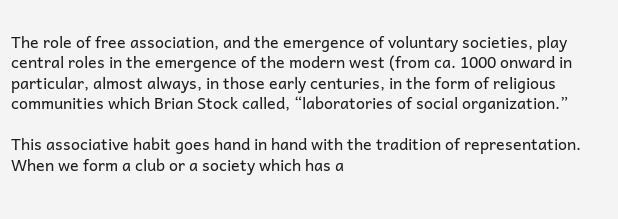The role of free association, and the emergence of voluntary societies, play central roles in the emergence of the modern west (from ca. 1000 onward in particular, almost always, in those early centuries, in the form of religious communities which Brian Stock called, “laboratories of social organization.”

This associative habit goes hand in hand with the tradition of representation. When we form a club or a society which has a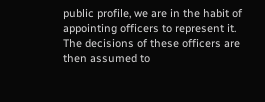public profile, we are in the habit of appointing officers to represent it. The decisions of these officers are then assumed to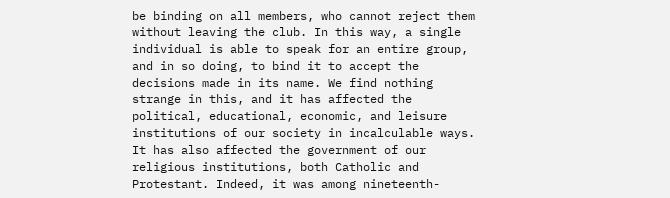be binding on all members, who cannot reject them without leaving the club. In this way, a single individual is able to speak for an entire group, and in so doing, to bind it to accept the decisions made in its name. We find nothing strange in this, and it has affected the political, educational, economic, and leisure institutions of our society in incalculable ways. It has also affected the government of our religious institutions, both Catholic and Protestant. Indeed, it was among nineteenth-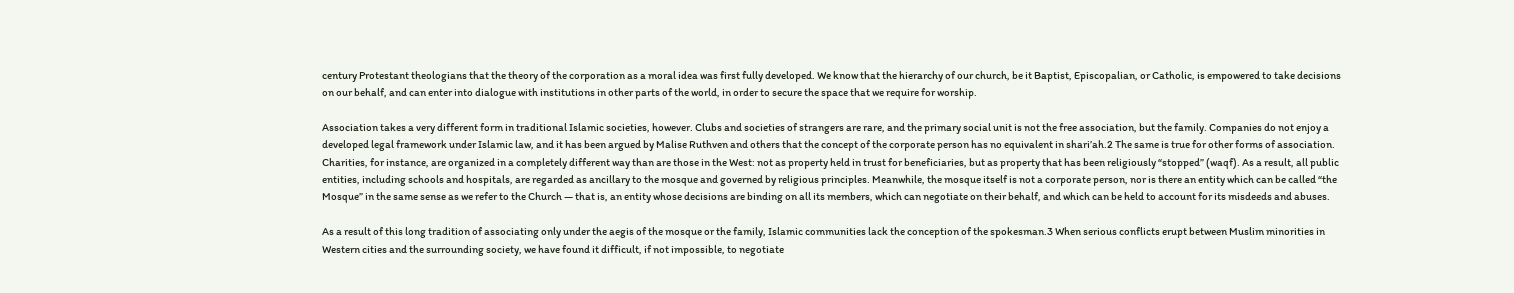century Protestant theologians that the theory of the corporation as a moral idea was first fully developed. We know that the hierarchy of our church, be it Baptist, Episcopalian, or Catholic, is empowered to take decisions on our behalf, and can enter into dialogue with institutions in other parts of the world, in order to secure the space that we require for worship.

Association takes a very different form in traditional Islamic societies, however. Clubs and societies of strangers are rare, and the primary social unit is not the free association, but the family. Companies do not enjoy a developed legal framework under Islamic law, and it has been argued by Malise Ruthven and others that the concept of the corporate person has no equivalent in shari’ah.2 The same is true for other forms of association. Charities, for instance, are organized in a completely different way than are those in the West: not as property held in trust for beneficiaries, but as property that has been religiously “stopped” (waqf). As a result, all public entities, including schools and hospitals, are regarded as ancillary to the mosque and governed by religious principles. Meanwhile, the mosque itself is not a corporate person, nor is there an entity which can be called “the Mosque” in the same sense as we refer to the Church — that is, an entity whose decisions are binding on all its members, which can negotiate on their behalf, and which can be held to account for its misdeeds and abuses.

As a result of this long tradition of associating only under the aegis of the mosque or the family, Islamic communities lack the conception of the spokesman.3 When serious conflicts erupt between Muslim minorities in Western cities and the surrounding society, we have found it difficult, if not impossible, to negotiate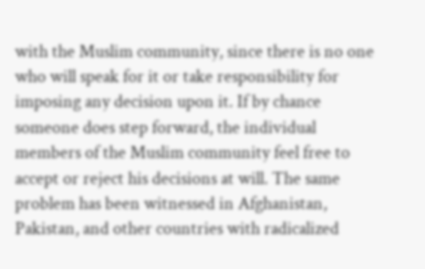with the Muslim community, since there is no one who will speak for it or take responsibility for imposing any decision upon it. If by chance someone does step forward, the individual members of the Muslim community feel free to accept or reject his decisions at will. The same problem has been witnessed in Afghanistan, Pakistan, and other countries with radicalized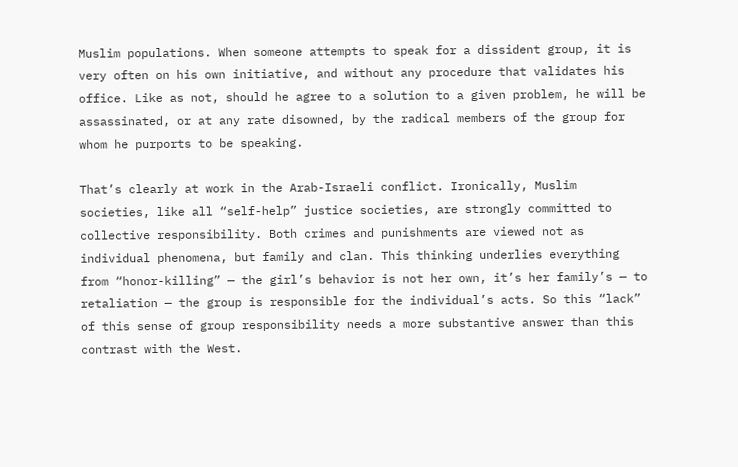Muslim populations. When someone attempts to speak for a dissident group, it is very often on his own initiative, and without any procedure that validates his office. Like as not, should he agree to a solution to a given problem, he will be assassinated, or at any rate disowned, by the radical members of the group for whom he purports to be speaking.

That’s clearly at work in the Arab-Israeli conflict. Ironically, Muslim societies, like all “self-help” justice societies, are strongly committed to collective responsibility. Both crimes and punishments are viewed not as individual phenomena, but family and clan. This thinking underlies everything from “honor-killing” — the girl’s behavior is not her own, it’s her family’s — to retaliation — the group is responsible for the individual’s acts. So this “lack” of this sense of group responsibility needs a more substantive answer than this contrast with the West.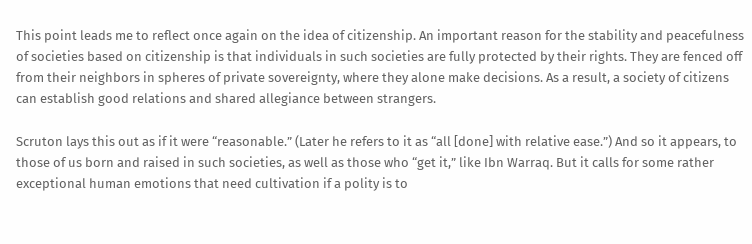This point leads me to reflect once again on the idea of citizenship. An important reason for the stability and peacefulness of societies based on citizenship is that individuals in such societies are fully protected by their rights. They are fenced off from their neighbors in spheres of private sovereignty, where they alone make decisions. As a result, a society of citizens can establish good relations and shared allegiance between strangers.

Scruton lays this out as if it were “reasonable.” (Later he refers to it as “all [done] with relative ease.”) And so it appears, to those of us born and raised in such societies, as well as those who “get it,” like Ibn Warraq. But it calls for some rather exceptional human emotions that need cultivation if a polity is to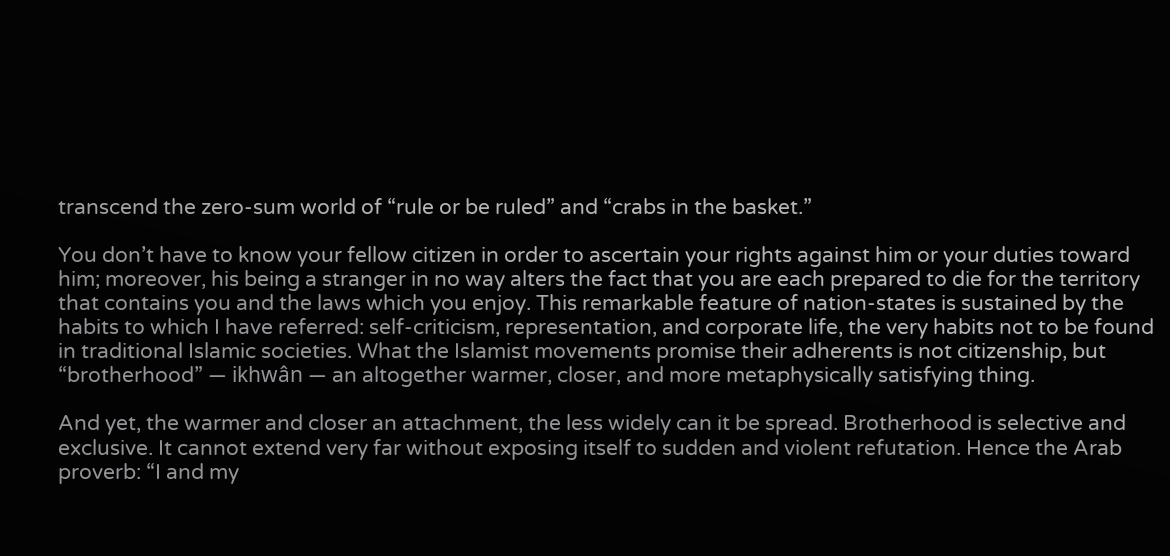transcend the zero-sum world of “rule or be ruled” and “crabs in the basket.”

You don’t have to know your fellow citizen in order to ascertain your rights against him or your duties toward him; moreover, his being a stranger in no way alters the fact that you are each prepared to die for the territory that contains you and the laws which you enjoy. This remarkable feature of nation-states is sustained by the habits to which I have referred: self-criticism, representation, and corporate life, the very habits not to be found in traditional Islamic societies. What the Islamist movements promise their adherents is not citizenship, but “brotherhood” — ikhwân — an altogether warmer, closer, and more metaphysically satisfying thing.

And yet, the warmer and closer an attachment, the less widely can it be spread. Brotherhood is selective and exclusive. It cannot extend very far without exposing itself to sudden and violent refutation. Hence the Arab proverb: “I and my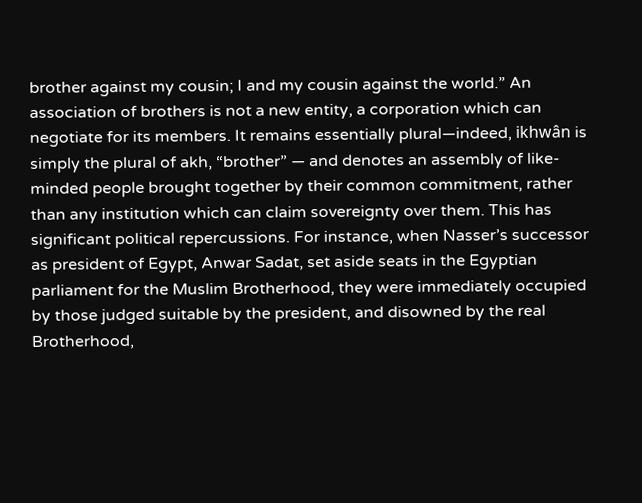brother against my cousin; I and my cousin against the world.” An association of brothers is not a new entity, a corporation which can negotiate for its members. It remains essentially plural—indeed, ikhwân is simply the plural of akh, “brother” — and denotes an assembly of like-minded people brought together by their common commitment, rather than any institution which can claim sovereignty over them. This has significant political repercussions. For instance, when Nasser’s successor as president of Egypt, Anwar Sadat, set aside seats in the Egyptian parliament for the Muslim Brotherhood, they were immediately occupied by those judged suitable by the president, and disowned by the real Brotherhood,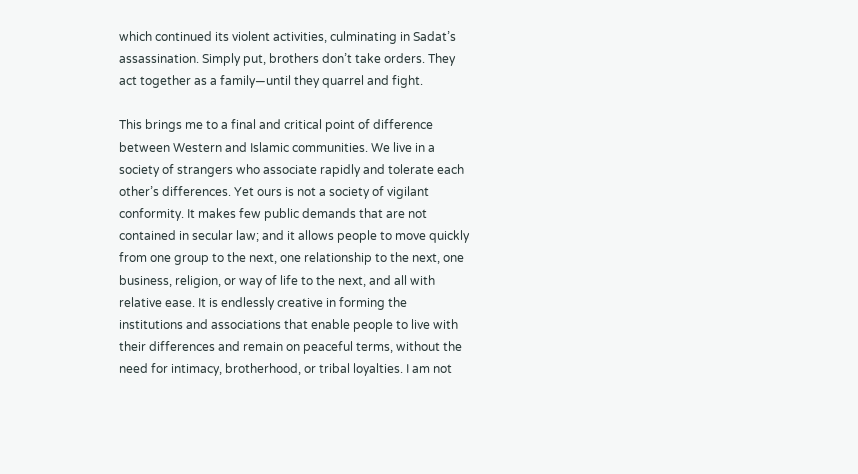which continued its violent activities, culminating in Sadat’s assassination. Simply put, brothers don’t take orders. They act together as a family—until they quarrel and fight.

This brings me to a final and critical point of difference between Western and Islamic communities. We live in a society of strangers who associate rapidly and tolerate each other’s differences. Yet ours is not a society of vigilant conformity. It makes few public demands that are not contained in secular law; and it allows people to move quickly from one group to the next, one relationship to the next, one business, religion, or way of life to the next, and all with relative ease. It is endlessly creative in forming the institutions and associations that enable people to live with their differences and remain on peaceful terms, without the need for intimacy, brotherhood, or tribal loyalties. I am not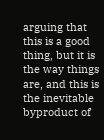arguing that this is a good thing, but it is the way things are, and this is the inevitable byproduct of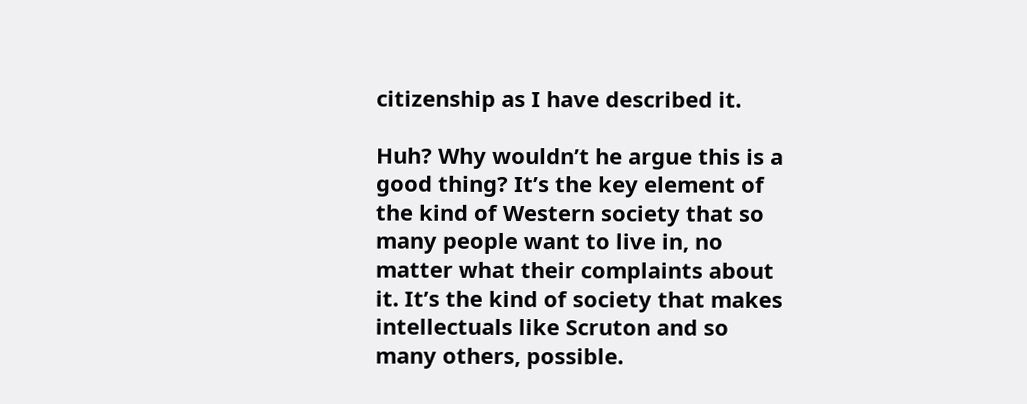citizenship as I have described it.

Huh? Why wouldn’t he argue this is a good thing? It’s the key element of the kind of Western society that so many people want to live in, no matter what their complaints about it. It’s the kind of society that makes intellectuals like Scruton and so many others, possible.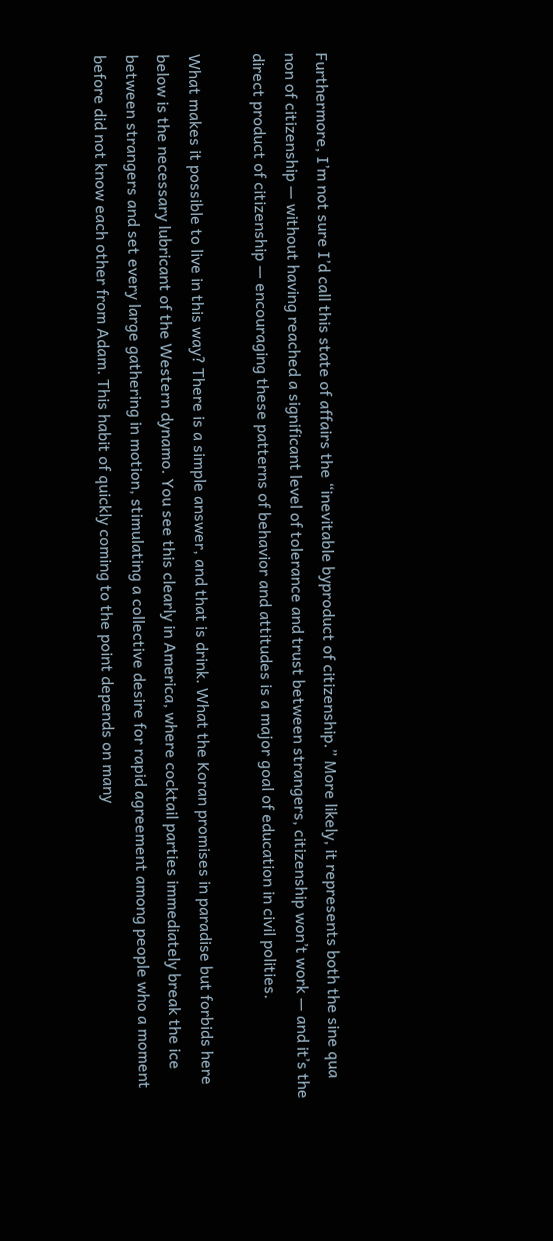Furthermore, I’m not sure I’d call this state of affairs the “inevitable byproduct of citizenship.” More likely, it represents both the sine qua non of citizenship — without having reached a significant level of tolerance and trust between strangers, citizenship won’t work — and it’s the direct product of citizenship — encouraging these patterns of behavior and attitudes is a major goal of education in civil polities.

What makes it possible to live in this way? There is a simple answer, and that is drink. What the Koran promises in paradise but forbids here below is the necessary lubricant of the Western dynamo. You see this clearly in America, where cocktail parties immediately break the ice between strangers and set every large gathering in motion, stimulating a collective desire for rapid agreement among people who a moment before did not know each other from Adam. This habit of quickly coming to the point depends on many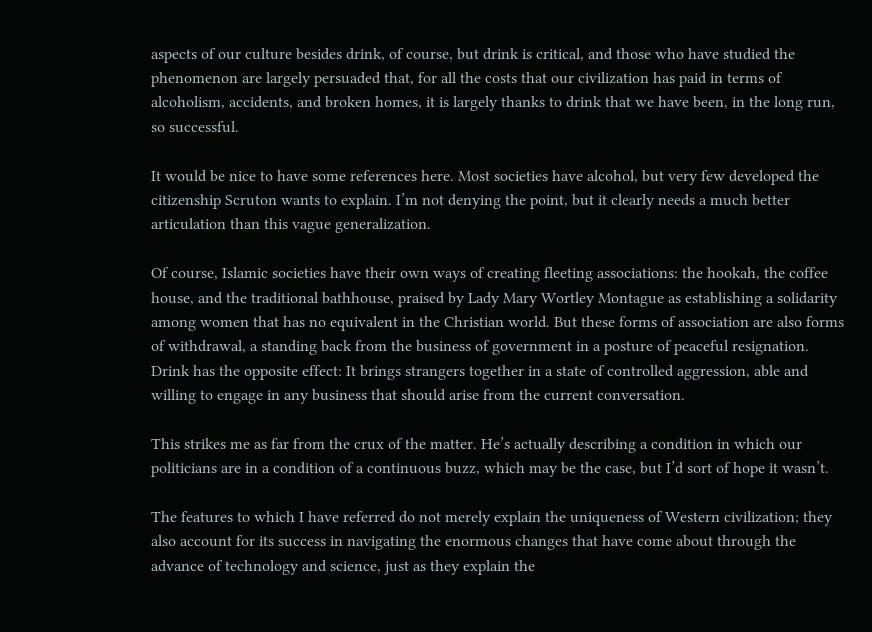aspects of our culture besides drink, of course, but drink is critical, and those who have studied the phenomenon are largely persuaded that, for all the costs that our civilization has paid in terms of alcoholism, accidents, and broken homes, it is largely thanks to drink that we have been, in the long run, so successful.

It would be nice to have some references here. Most societies have alcohol, but very few developed the citizenship Scruton wants to explain. I’m not denying the point, but it clearly needs a much better articulation than this vague generalization.

Of course, Islamic societies have their own ways of creating fleeting associations: the hookah, the coffee house, and the traditional bathhouse, praised by Lady Mary Wortley Montague as establishing a solidarity among women that has no equivalent in the Christian world. But these forms of association are also forms of withdrawal, a standing back from the business of government in a posture of peaceful resignation. Drink has the opposite effect: It brings strangers together in a state of controlled aggression, able and willing to engage in any business that should arise from the current conversation.

This strikes me as far from the crux of the matter. He’s actually describing a condition in which our politicians are in a condition of a continuous buzz, which may be the case, but I’d sort of hope it wasn’t.

The features to which I have referred do not merely explain the uniqueness of Western civilization; they also account for its success in navigating the enormous changes that have come about through the advance of technology and science, just as they explain the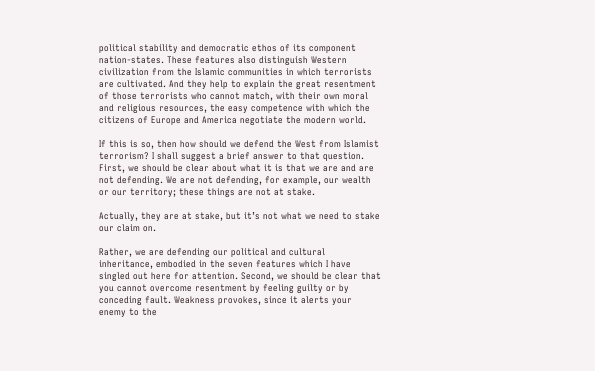political stability and democratic ethos of its component nation-states. These features also distinguish Western civilization from the Islamic communities in which terrorists are cultivated. And they help to explain the great resentment of those terrorists who cannot match, with their own moral and religious resources, the easy competence with which the citizens of Europe and America negotiate the modern world.

If this is so, then how should we defend the West from Islamist terrorism? I shall suggest a brief answer to that question. First, we should be clear about what it is that we are and are not defending. We are not defending, for example, our wealth or our territory; these things are not at stake.

Actually, they are at stake, but it’s not what we need to stake our claim on.

Rather, we are defending our political and cultural inheritance, embodied in the seven features which I have singled out here for attention. Second, we should be clear that you cannot overcome resentment by feeling guilty or by conceding fault. Weakness provokes, since it alerts your enemy to the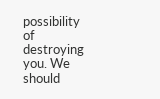possibility of destroying you. We should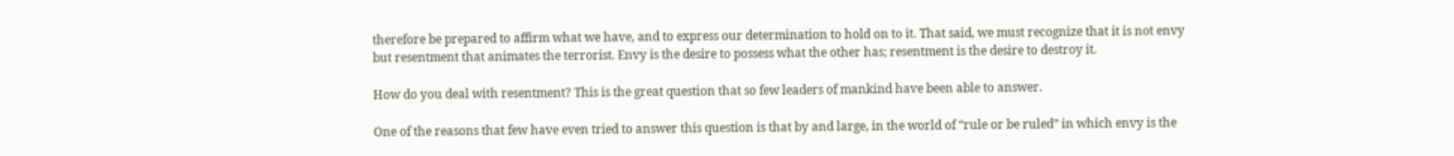therefore be prepared to affirm what we have, and to express our determination to hold on to it. That said, we must recognize that it is not envy but resentment that animates the terrorist. Envy is the desire to possess what the other has; resentment is the desire to destroy it.

How do you deal with resentment? This is the great question that so few leaders of mankind have been able to answer.

One of the reasons that few have even tried to answer this question is that by and large, in the world of “rule or be ruled” in which envy is the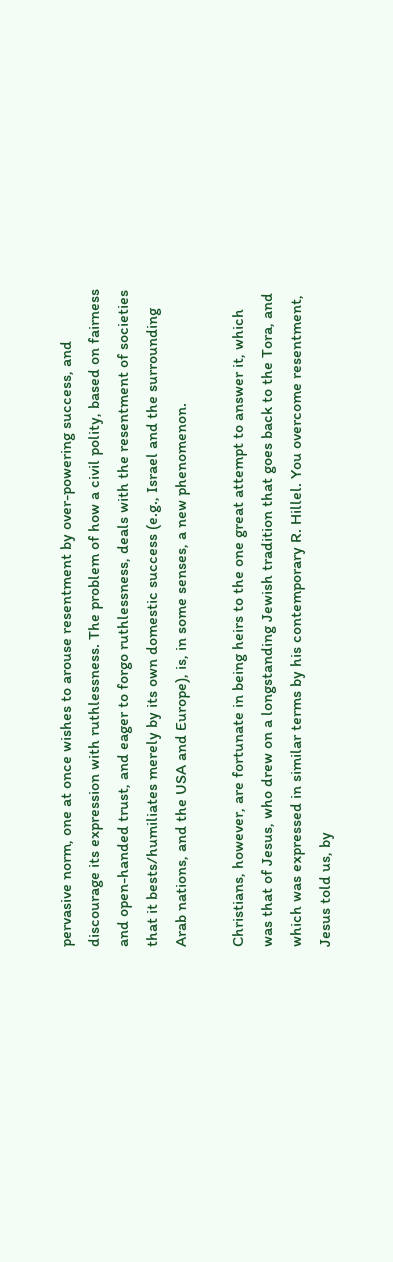pervasive norm, one at once wishes to arouse resentment by over-powering success, and discourage its expression with ruthlessness. The problem of how a civil polity, based on fairness and open-handed trust, and eager to forgo ruthlessness, deals with the resentment of societies that it bests/humiliates merely by its own domestic success (e.g., Israel and the surrounding Arab nations, and the USA and Europe), is, in some senses, a new phenomenon.

Christians, however, are fortunate in being heirs to the one great attempt to answer it, which was that of Jesus, who drew on a longstanding Jewish tradition that goes back to the Tora, and which was expressed in similar terms by his contemporary R. Hillel. You overcome resentment, Jesus told us, by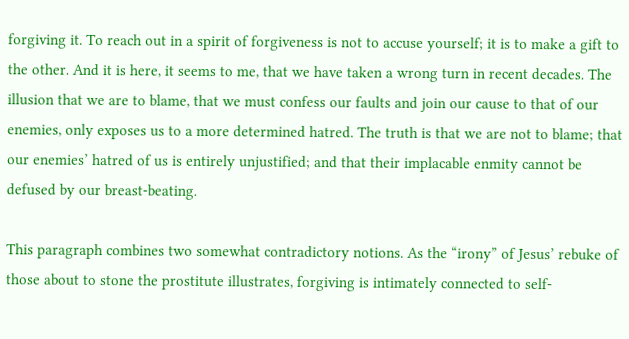forgiving it. To reach out in a spirit of forgiveness is not to accuse yourself; it is to make a gift to the other. And it is here, it seems to me, that we have taken a wrong turn in recent decades. The illusion that we are to blame, that we must confess our faults and join our cause to that of our enemies, only exposes us to a more determined hatred. The truth is that we are not to blame; that our enemies’ hatred of us is entirely unjustified; and that their implacable enmity cannot be defused by our breast-beating.

This paragraph combines two somewhat contradictory notions. As the “irony” of Jesus’ rebuke of those about to stone the prostitute illustrates, forgiving is intimately connected to self-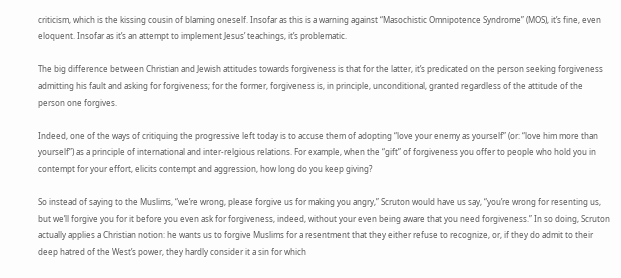criticism, which is the kissing cousin of blaming oneself. Insofar as this is a warning against “Masochistic Omnipotence Syndrome” (MOS), it’s fine, even eloquent. Insofar as it’s an attempt to implement Jesus’ teachings, it’s problematic.

The big difference between Christian and Jewish attitudes towards forgiveness is that for the latter, it’s predicated on the person seeking forgiveness admitting his fault and asking for forgiveness; for the former, forgiveness is, in principle, unconditional, granted regardless of the attitude of the person one forgives.

Indeed, one of the ways of critiquing the progressive left today is to accuse them of adopting “love your enemy as yourself” (or: “love him more than yourself”) as a principle of international and inter-relgious relations. For example, when the “gift” of forgiveness you offer to people who hold you in contempt for your effort, elicits contempt and aggression, how long do you keep giving?

So instead of saying to the Muslims, “we’re wrong, please forgive us for making you angry,” Scruton would have us say, “you’re wrong for resenting us, but we’ll forgive you for it before you even ask for forgiveness, indeed, without your even being aware that you need forgiveness.” In so doing, Scruton actually applies a Christian notion: he wants us to forgive Muslims for a resentment that they either refuse to recognize, or, if they do admit to their deep hatred of the West’s power, they hardly consider it a sin for which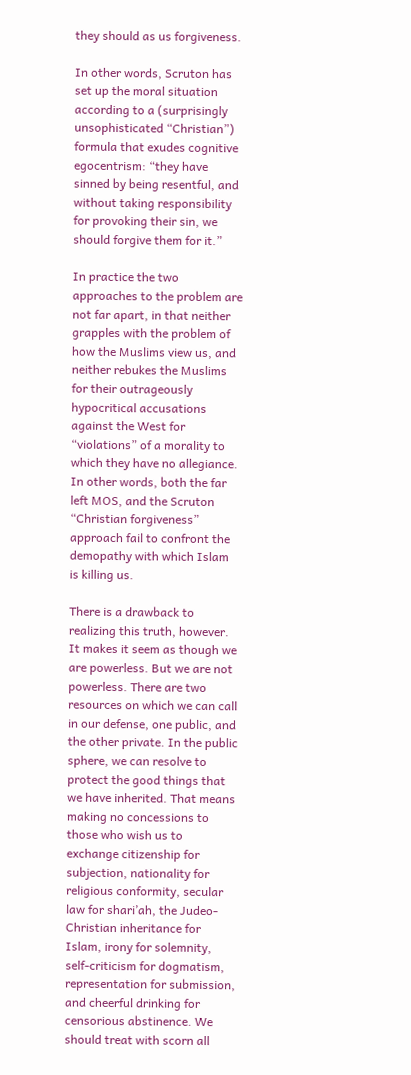they should as us forgiveness.

In other words, Scruton has set up the moral situation according to a (surprisingly unsophisticated “Christian”) formula that exudes cognitive egocentrism: “they have sinned by being resentful, and without taking responsibility for provoking their sin, we should forgive them for it.”

In practice the two approaches to the problem are not far apart, in that neither grapples with the problem of how the Muslims view us, and neither rebukes the Muslims for their outrageously hypocritical accusations against the West for “violations” of a morality to which they have no allegiance. In other words, both the far left MOS, and the Scruton “Christian forgiveness” approach fail to confront the demopathy with which Islam is killing us.

There is a drawback to realizing this truth, however. It makes it seem as though we are powerless. But we are not powerless. There are two resources on which we can call in our defense, one public, and the other private. In the public sphere, we can resolve to protect the good things that we have inherited. That means making no concessions to those who wish us to exchange citizenship for subjection, nationality for religious conformity, secular law for shari’ah, the Judeo-Christian inheritance for Islam, irony for solemnity, self-criticism for dogmatism, representation for submission, and cheerful drinking for censorious abstinence. We should treat with scorn all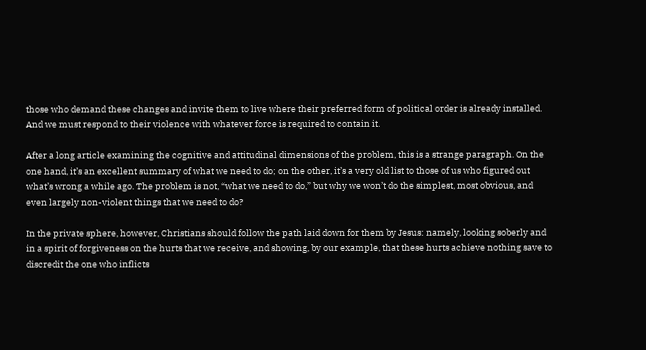those who demand these changes and invite them to live where their preferred form of political order is already installed. And we must respond to their violence with whatever force is required to contain it.

After a long article examining the cognitive and attitudinal dimensions of the problem, this is a strange paragraph. On the one hand, it’s an excellent summary of what we need to do; on the other, it’s a very old list to those of us who figured out what’s wrong a while ago. The problem is not, “what we need to do,” but why we won’t do the simplest, most obvious, and even largely non-violent things that we need to do?

In the private sphere, however, Christians should follow the path laid down for them by Jesus: namely, looking soberly and in a spirit of forgiveness on the hurts that we receive, and showing, by our example, that these hurts achieve nothing save to discredit the one who inflicts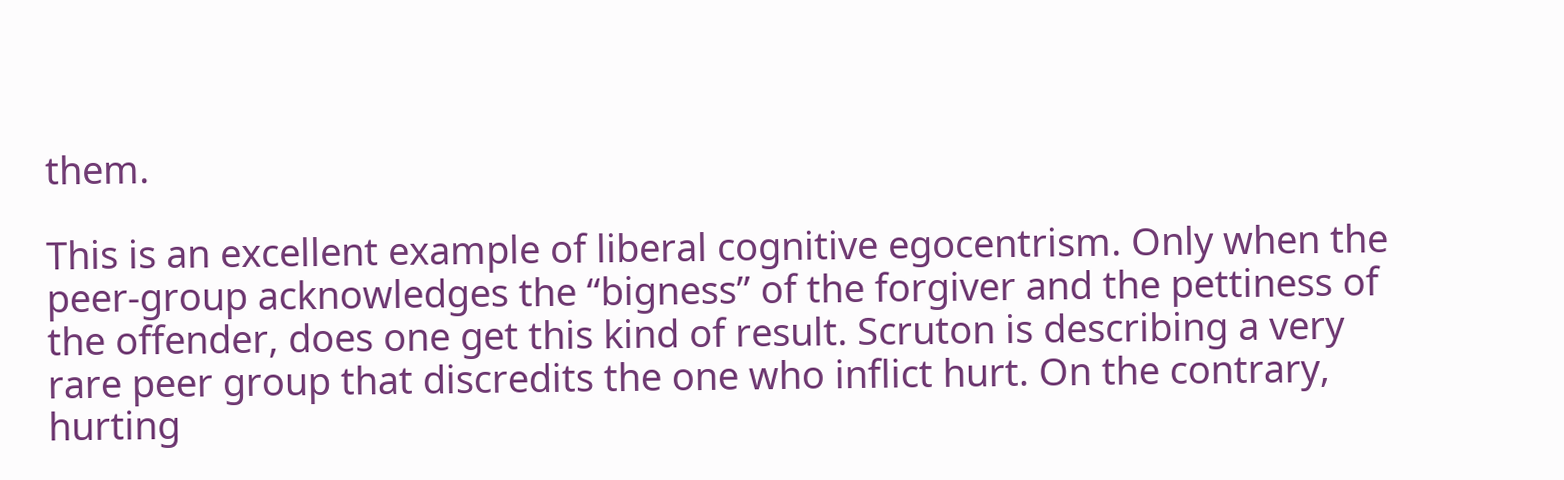them.

This is an excellent example of liberal cognitive egocentrism. Only when the peer-group acknowledges the “bigness” of the forgiver and the pettiness of the offender, does one get this kind of result. Scruton is describing a very rare peer group that discredits the one who inflict hurt. On the contrary, hurting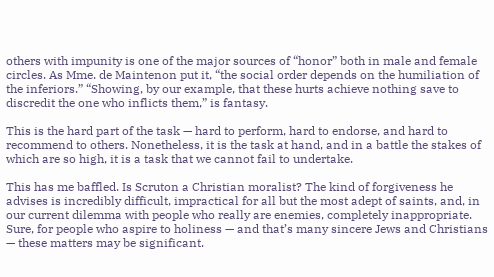others with impunity is one of the major sources of “honor” both in male and female circles. As Mme. de Maintenon put it, “the social order depends on the humiliation of the inferiors.” “Showing, by our example, that these hurts achieve nothing save to discredit the one who inflicts them,” is fantasy.

This is the hard part of the task — hard to perform, hard to endorse, and hard to recommend to others. Nonetheless, it is the task at hand, and in a battle the stakes of which are so high, it is a task that we cannot fail to undertake.

This has me baffled. Is Scruton a Christian moralist? The kind of forgiveness he advises is incredibly difficult, impractical for all but the most adept of saints, and, in our current dilemma with people who really are enemies, completely inappropriate. Sure, for people who aspire to holiness — and that’s many sincere Jews and Christians — these matters may be significant.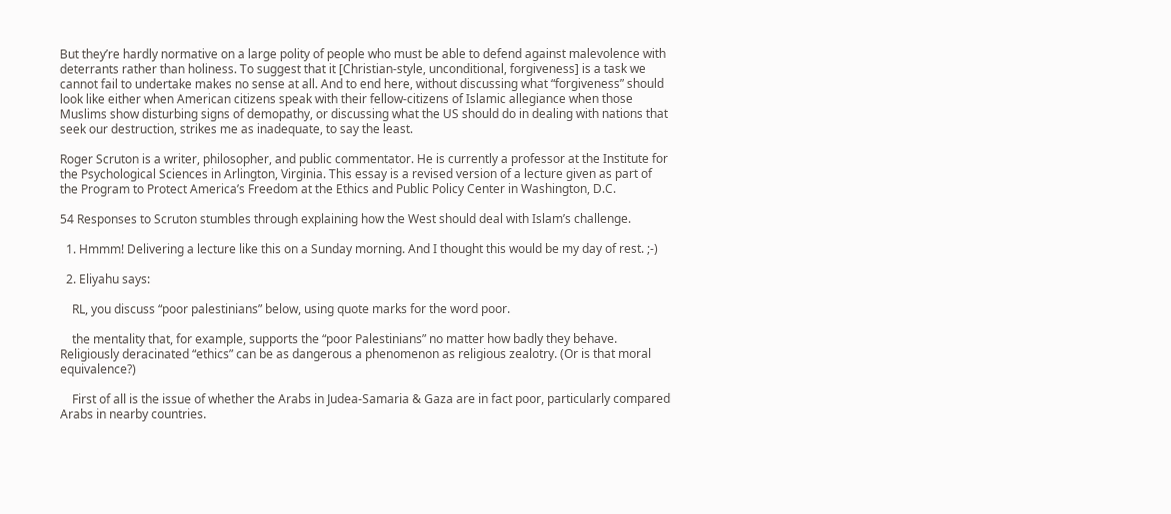But they’re hardly normative on a large polity of people who must be able to defend against malevolence with deterrants rather than holiness. To suggest that it [Christian-style, unconditional, forgiveness] is a task we cannot fail to undertake makes no sense at all. And to end here, without discussing what “forgiveness” should look like either when American citizens speak with their fellow-citizens of Islamic allegiance when those Muslims show disturbing signs of demopathy, or discussing what the US should do in dealing with nations that seek our destruction, strikes me as inadequate, to say the least.

Roger Scruton is a writer, philosopher, and public commentator. He is currently a professor at the Institute for the Psychological Sciences in Arlington, Virginia. This essay is a revised version of a lecture given as part of the Program to Protect America’s Freedom at the Ethics and Public Policy Center in Washington, D.C.

54 Responses to Scruton stumbles through explaining how the West should deal with Islam’s challenge.

  1. Hmmm! Delivering a lecture like this on a Sunday morning. And I thought this would be my day of rest. ;-)

  2. Eliyahu says:

    RL, you discuss “poor palestinians” below, using quote marks for the word poor.

    the mentality that, for example, supports the “poor Palestinians” no matter how badly they behave. Religiously deracinated “ethics” can be as dangerous a phenomenon as religious zealotry. (Or is that moral equivalence?)

    First of all is the issue of whether the Arabs in Judea-Samaria & Gaza are in fact poor, particularly compared Arabs in nearby countries.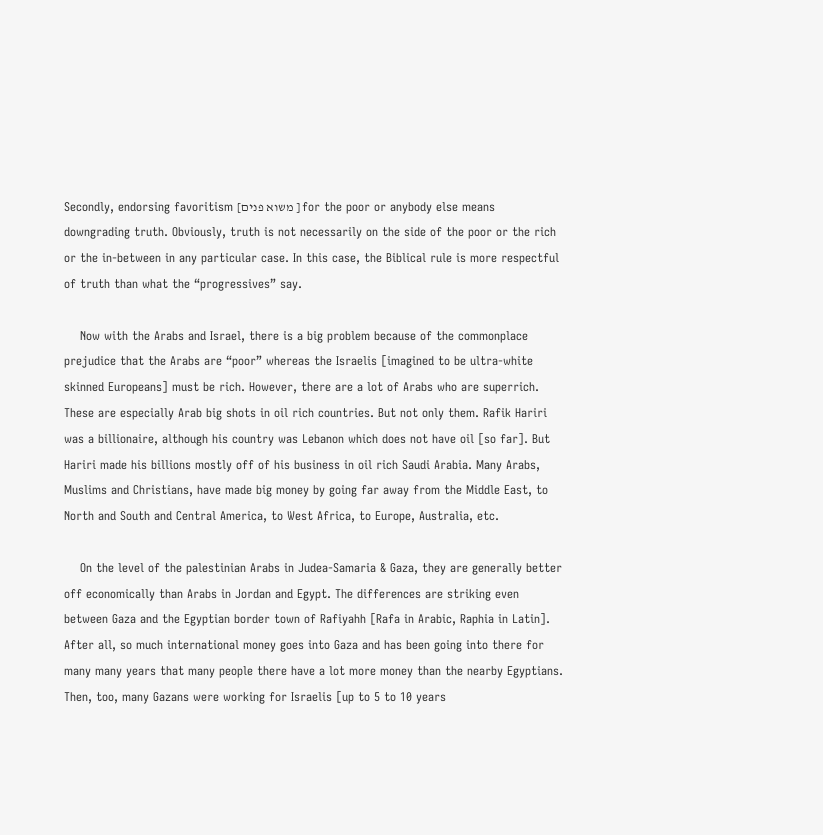Secondly, endorsing favoritism [משוא פנים ] for the poor or anybody else means downgrading truth. Obviously, truth is not necessarily on the side of the poor or the rich or the in-between in any particular case. In this case, the Biblical rule is more respectful of truth than what the “progressives” say.

    Now with the Arabs and Israel, there is a big problem because of the commonplace prejudice that the Arabs are “poor” whereas the Israelis [imagined to be ultra-white skinned Europeans] must be rich. However, there are a lot of Arabs who are superrich. These are especially Arab big shots in oil rich countries. But not only them. Rafik Hariri was a billionaire, although his country was Lebanon which does not have oil [so far]. But Hariri made his billions mostly off of his business in oil rich Saudi Arabia. Many Arabs, Muslims and Christians, have made big money by going far away from the Middle East, to North and South and Central America, to West Africa, to Europe, Australia, etc.

    On the level of the palestinian Arabs in Judea-Samaria & Gaza, they are generally better off economically than Arabs in Jordan and Egypt. The differences are striking even between Gaza and the Egyptian border town of Rafiyahh [Rafa in Arabic, Raphia in Latin]. After all, so much international money goes into Gaza and has been going into there for many many years that many people there have a lot more money than the nearby Egyptians. Then, too, many Gazans were working for Israelis [up to 5 to 10 years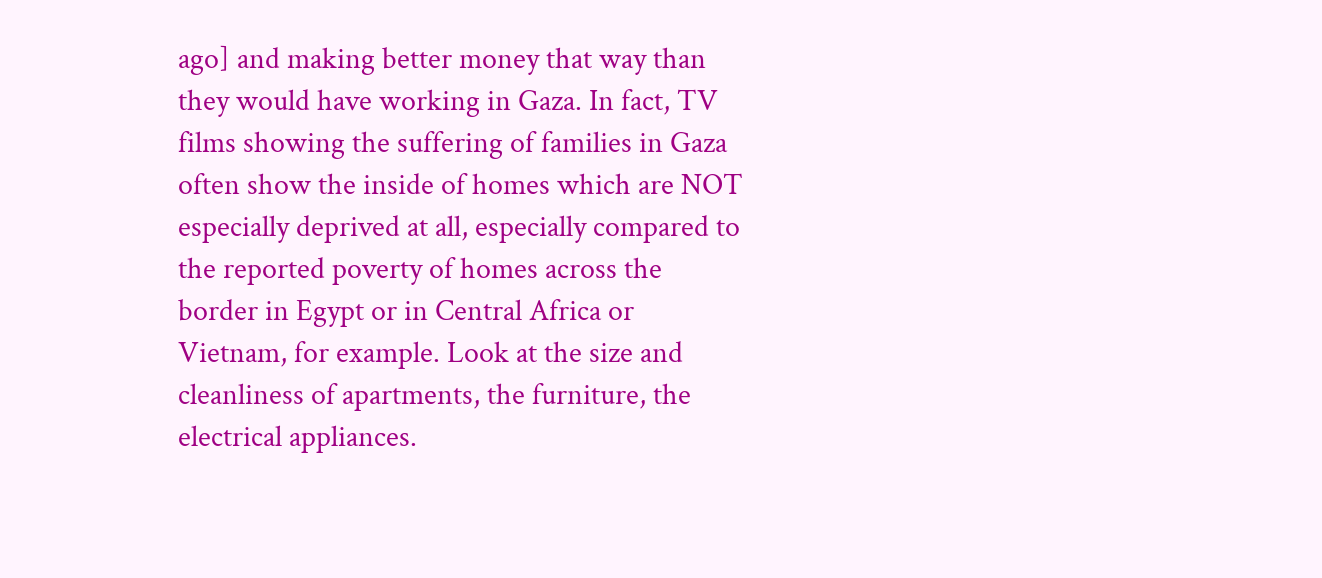ago] and making better money that way than they would have working in Gaza. In fact, TV films showing the suffering of families in Gaza often show the inside of homes which are NOT especially deprived at all, especially compared to the reported poverty of homes across the border in Egypt or in Central Africa or Vietnam, for example. Look at the size and cleanliness of apartments, the furniture, the electrical appliances.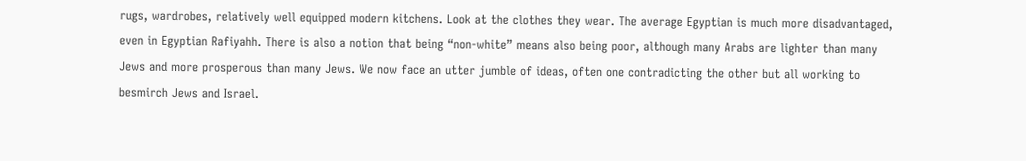rugs, wardrobes, relatively well equipped modern kitchens. Look at the clothes they wear. The average Egyptian is much more disadvantaged, even in Egyptian Rafiyahh. There is also a notion that being “non-white” means also being poor, although many Arabs are lighter than many Jews and more prosperous than many Jews. We now face an utter jumble of ideas, often one contradicting the other but all working to besmirch Jews and Israel.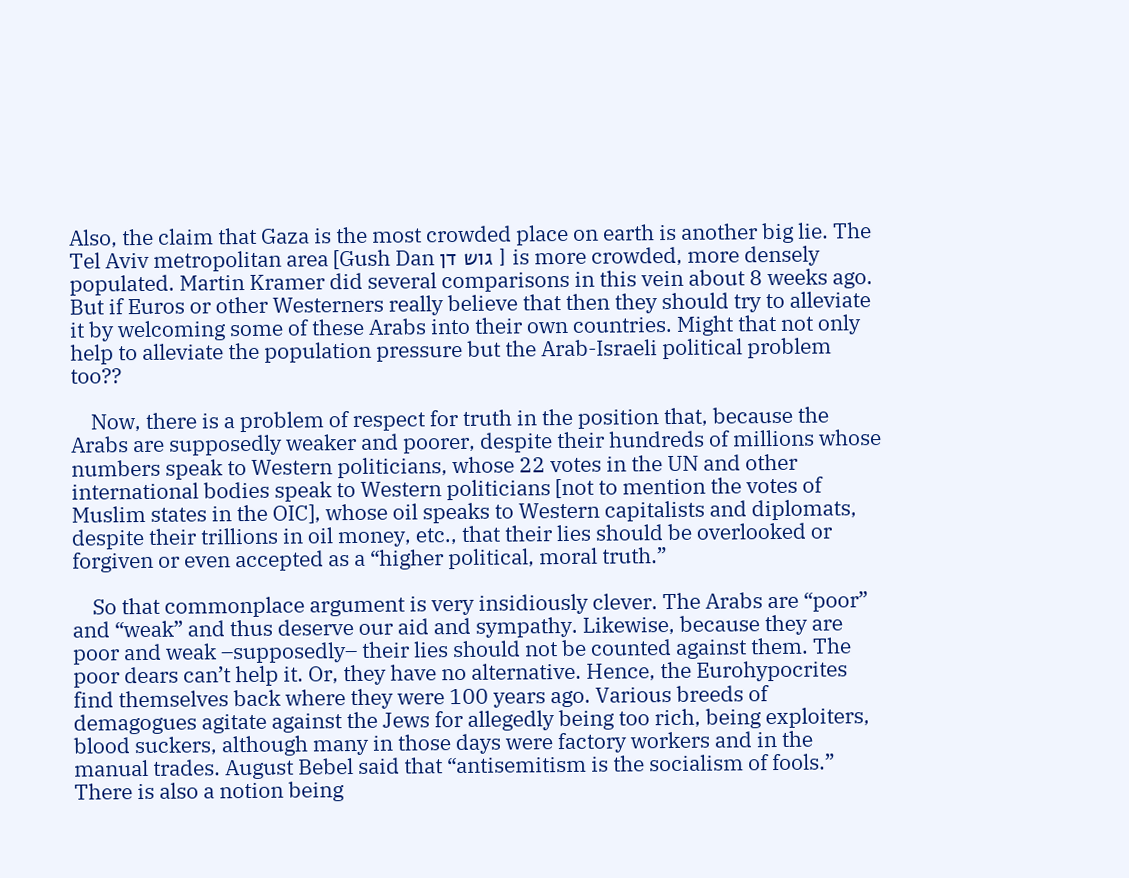Also, the claim that Gaza is the most crowded place on earth is another big lie. The Tel Aviv metropolitan area [Gush Dan גוש דן ] is more crowded, more densely populated. Martin Kramer did several comparisons in this vein about 8 weeks ago. But if Euros or other Westerners really believe that then they should try to alleviate it by welcoming some of these Arabs into their own countries. Might that not only help to alleviate the population pressure but the Arab-Israeli political problem too??

    Now, there is a problem of respect for truth in the position that, because the Arabs are supposedly weaker and poorer, despite their hundreds of millions whose numbers speak to Western politicians, whose 22 votes in the UN and other international bodies speak to Western politicians [not to mention the votes of Muslim states in the OIC], whose oil speaks to Western capitalists and diplomats, despite their trillions in oil money, etc., that their lies should be overlooked or forgiven or even accepted as a “higher political, moral truth.”

    So that commonplace argument is very insidiously clever. The Arabs are “poor” and “weak” and thus deserve our aid and sympathy. Likewise, because they are poor and weak –supposedly– their lies should not be counted against them. The poor dears can’t help it. Or, they have no alternative. Hence, the Eurohypocrites find themselves back where they were 100 years ago. Various breeds of demagogues agitate against the Jews for allegedly being too rich, being exploiters, blood suckers, although many in those days were factory workers and in the manual trades. August Bebel said that “antisemitism is the socialism of fools.” There is also a notion being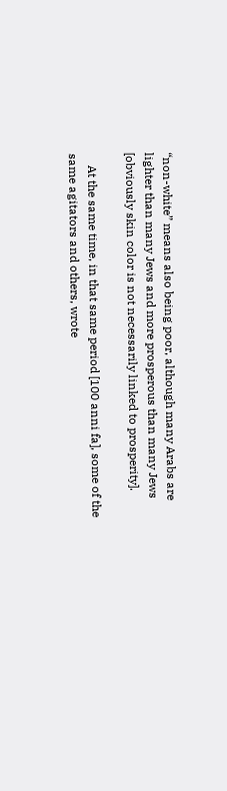“non-white” means also being poor, although many Arabs are lighter than many Jews and more prosperous than many Jews [obviously skin color is not necessarily linked to prosperity].

    At the same time, in that same period [100 anni fa], some of the same agitators and others, wrote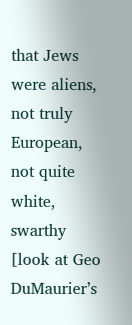that Jews were aliens, not truly European, not quite white, swarthy [look at Geo DuMaurier’s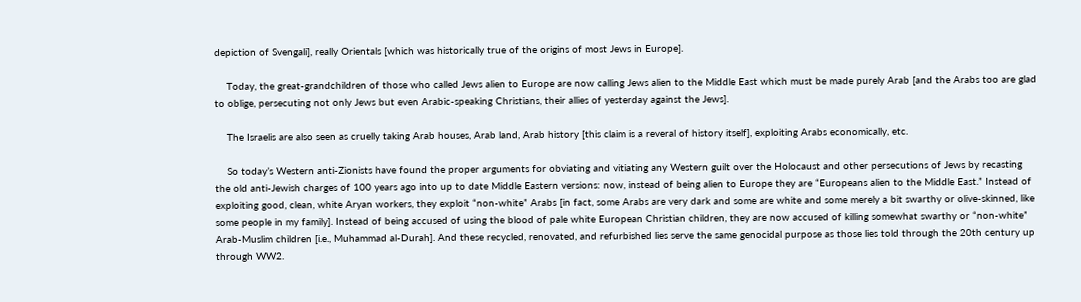depiction of Svengali], really Orientals [which was historically true of the origins of most Jews in Europe].

    Today, the great-grandchildren of those who called Jews alien to Europe are now calling Jews alien to the Middle East which must be made purely Arab [and the Arabs too are glad to oblige, persecuting not only Jews but even Arabic-speaking Christians, their allies of yesterday against the Jews].

    The Israelis are also seen as cruelly taking Arab houses, Arab land, Arab history [this claim is a reveral of history itself], exploiting Arabs economically, etc.

    So today’s Western anti-Zionists have found the proper arguments for obviating and vitiating any Western guilt over the Holocaust and other persecutions of Jews by recasting the old anti-Jewish charges of 100 years ago into up to date Middle Eastern versions: now, instead of being alien to Europe they are “Europeans alien to the Middle East.” Instead of exploiting good, clean, white Aryan workers, they exploit “non-white” Arabs [in fact, some Arabs are very dark and some are white and some merely a bit swarthy or olive-skinned, like some people in my family]. Instead of being accused of using the blood of pale white European Christian children, they are now accused of killing somewhat swarthy or “non-white” Arab-Muslim children [i.e., Muhammad al-Durah]. And these recycled, renovated, and refurbished lies serve the same genocidal purpose as those lies told through the 20th century up through WW2.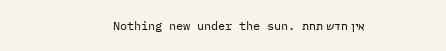Nothing new under the sun. אין חדש תחת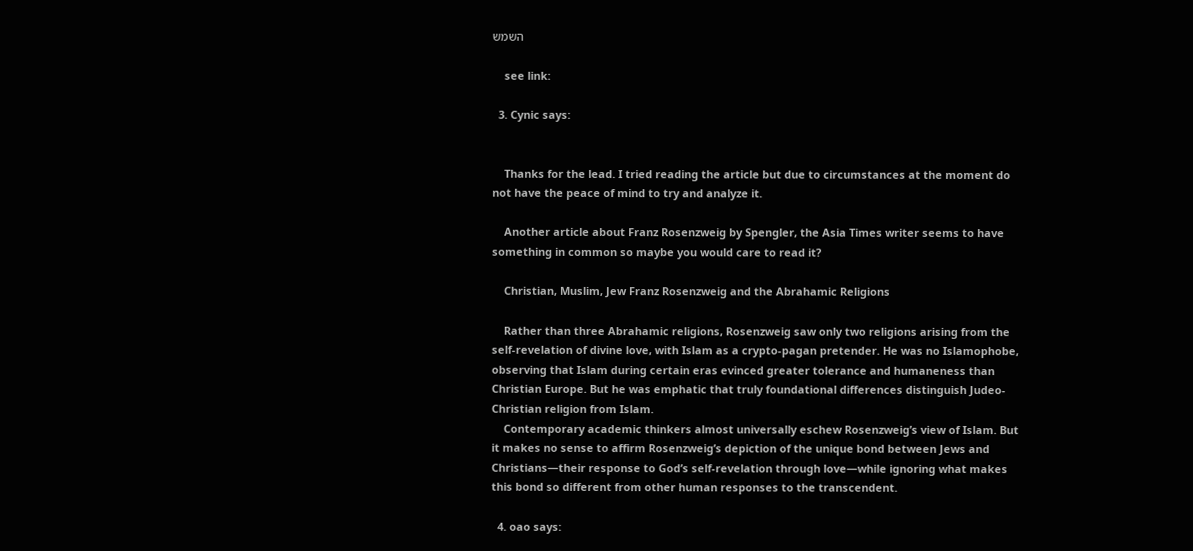השמש

    see link:

  3. Cynic says:


    Thanks for the lead. I tried reading the article but due to circumstances at the moment do not have the peace of mind to try and analyze it.

    Another article about Franz Rosenzweig by Spengler, the Asia Times writer seems to have something in common so maybe you would care to read it?

    Christian, Muslim, Jew Franz Rosenzweig and the Abrahamic Religions

    Rather than three Abrahamic religions, Rosenzweig saw only two religions arising from the self-revelation of divine love, with Islam as a crypto-pagan pretender. He was no Islamophobe, observing that Islam during certain eras evinced greater tolerance and humaneness than Christian Europe. But he was emphatic that truly foundational differences distinguish Judeo-Christian religion from Islam.
    Contemporary academic thinkers almost universally eschew Rosenzweig’s view of Islam. But it makes no sense to affirm Rosenzweig’s depiction of the unique bond between Jews and Christians—their response to God’s self-revelation through love—while ignoring what makes this bond so different from other human responses to the transcendent.

  4. oao says: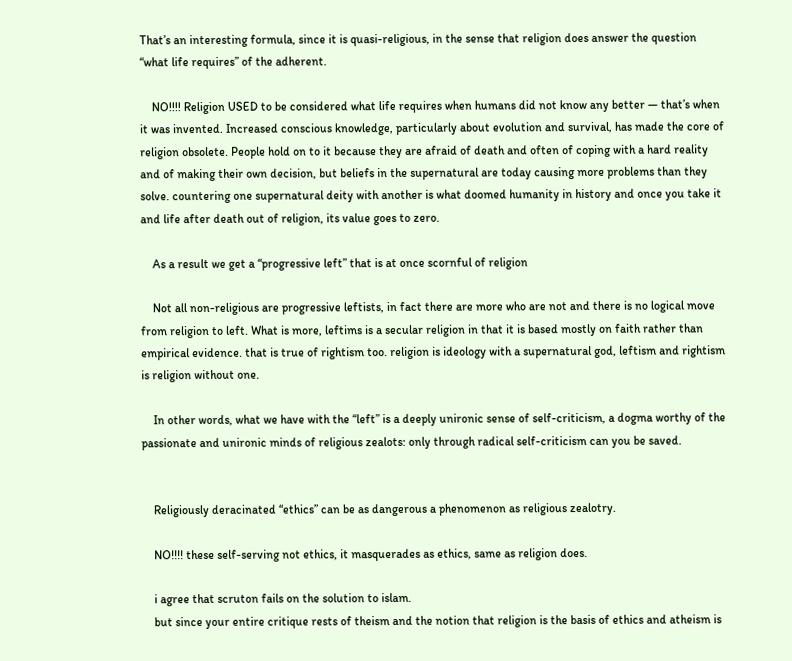That’s an interesting formula, since it is quasi-religious, in the sense that religion does answer the question “what life requires” of the adherent.

    NO!!!! Religion USED to be considered what life requires when humans did not know any better — that’s when it was invented. Increased conscious knowledge, particularly about evolution and survival, has made the core of religion obsolete. People hold on to it because they are afraid of death and often of coping with a hard reality and of making their own decision, but beliefs in the supernatural are today causing more problems than they solve. countering one supernatural deity with another is what doomed humanity in history and once you take it and life after death out of religion, its value goes to zero.

    As a result we get a “progressive left” that is at once scornful of religion

    Not all non-religious are progressive leftists, in fact there are more who are not and there is no logical move from religion to left. What is more, leftims is a secular religion in that it is based mostly on faith rather than empirical evidence. that is true of rightism too. religion is ideology with a supernatural god, leftism and rightism is religion without one.

    In other words, what we have with the “left” is a deeply unironic sense of self-criticism, a dogma worthy of the passionate and unironic minds of religious zealots: only through radical self-criticism can you be saved.


    Religiously deracinated “ethics” can be as dangerous a phenomenon as religious zealotry.

    NO!!!! these self-serving not ethics, it masquerades as ethics, same as religion does.

    i agree that scruton fails on the solution to islam.
    but since your entire critique rests of theism and the notion that religion is the basis of ethics and atheism is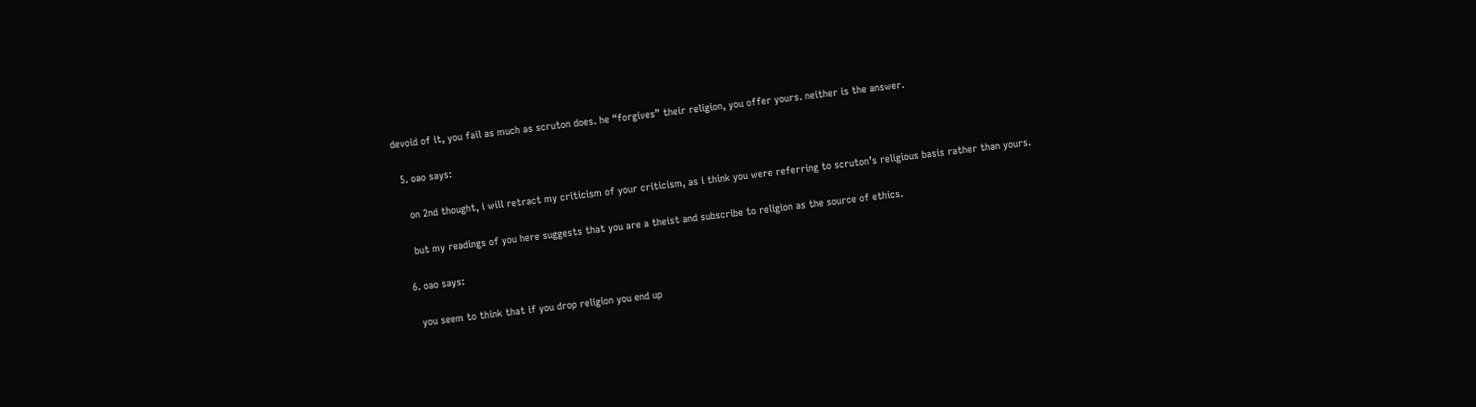devoid of it, you fail as much as scruton does. he “forgives” their religion, you offer yours. neither is the answer.

  5. oao says:

    on 2nd thought, i will retract my criticism of your criticism, as i think you were referring to scruton’s religious basis rather than yours.

    but my readings of you here suggests that you are a theist and subscribe to religion as the source of ethics.

  6. oao says:

    you seem to think that if you drop religion you end up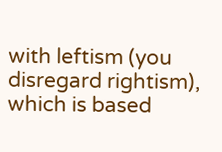with leftism (you disregard rightism), which is based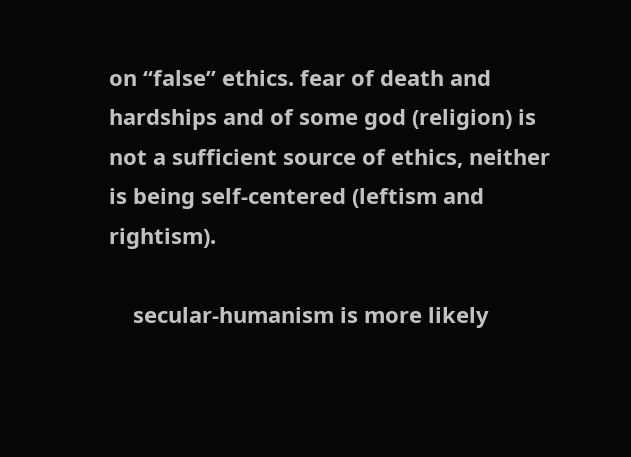on “false” ethics. fear of death and hardships and of some god (religion) is not a sufficient source of ethics, neither is being self-centered (leftism and rightism).

    secular-humanism is more likely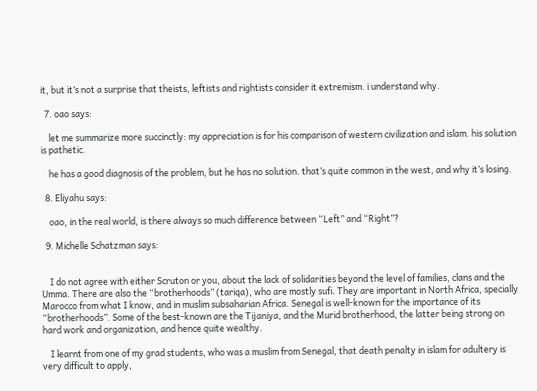it, but it’s not a surprise that theists, leftists and rightists consider it extremism. i understand why.

  7. oao says:

    let me summarize more succinctly: my appreciation is for his comparison of western civilization and islam. his solution is pathetic.

    he has a good diagnosis of the problem, but he has no solution. that’s quite common in the west, and why it’s losing.

  8. Eliyahu says:

    oao, in the real world, is there always so much difference between “Left” and “Right”?

  9. Michelle Schatzman says:


    I do not agree with either Scruton or you, about the lack of solidarities beyond the level of families, clans and the Umma. There are also the “brotherhoods” (tariqa), who are mostly sufi. They are important in North Africa, specially Marocco from what I know, and in muslim subsaharian Africa. Senegal is well-known for the importance of its “brotherhoods”. Some of the best-known are the Tijaniya, and the Murid brotherhood, the latter being strong on hard work and organization, and hence quite wealthy.

    I learnt from one of my grad students, who was a muslim from Senegal, that death penalty in islam for adultery is very difficult to apply,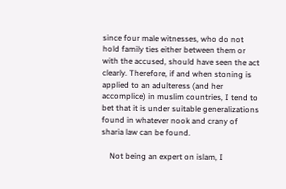since four male witnesses, who do not hold family ties either between them or with the accused, should have seen the act clearly. Therefore, if and when stoning is applied to an adulteress (and her accomplice) in muslim countries, I tend to bet that it is under suitable generalizations found in whatever nook and crany of sharia law can be found.

    Not being an expert on islam, I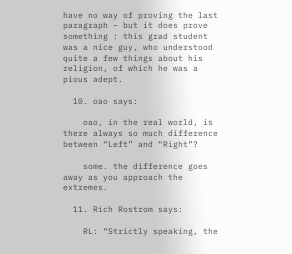have no way of proving the last paragraph – but it does prove something : this grad student was a nice guy, who understood quite a few things about his religion, of which he was a pious adept.

  10. oao says:

    oao, in the real world, is there always so much difference between “Left” and “Right”?

    some. the difference goes away as you approach the extremes.

  11. Rich Rostrom says:

    RL: “Strictly speaking, the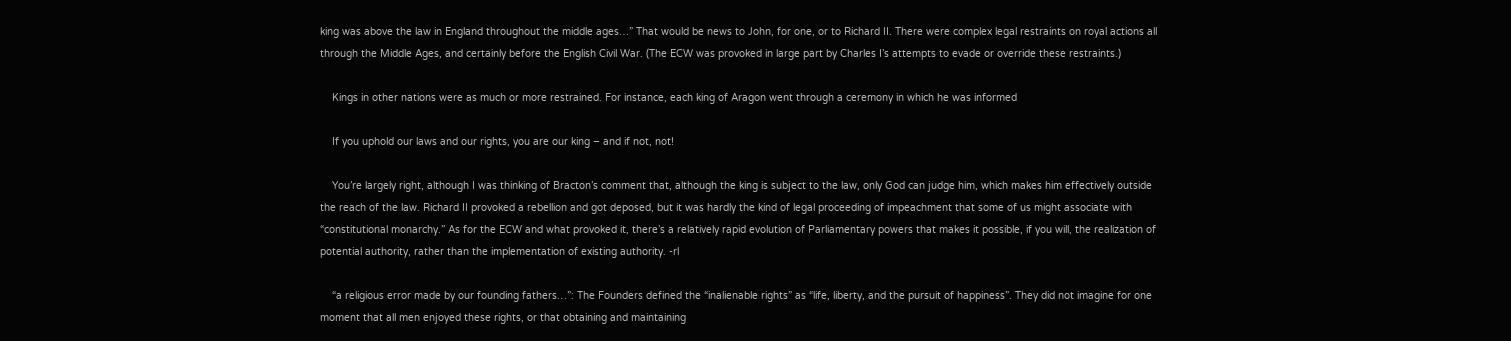king was above the law in England throughout the middle ages…” That would be news to John, for one, or to Richard II. There were complex legal restraints on royal actions all through the Middle Ages, and certainly before the English Civil War. (The ECW was provoked in large part by Charles I’s attempts to evade or override these restraints.)

    Kings in other nations were as much or more restrained. For instance, each king of Aragon went through a ceremony in which he was informed

    If you uphold our laws and our rights, you are our king – and if not, not!

    You’re largely right, although I was thinking of Bracton’s comment that, although the king is subject to the law, only God can judge him, which makes him effectively outside the reach of the law. Richard II provoked a rebellion and got deposed, but it was hardly the kind of legal proceeding of impeachment that some of us might associate with “constitutional monarchy.” As for the ECW and what provoked it, there’s a relatively rapid evolution of Parliamentary powers that makes it possible, if you will, the realization of potential authority, rather than the implementation of existing authority. -rl

    “a religious error made by our founding fathers…”: The Founders defined the “inalienable rights” as “life, liberty, and the pursuit of happiness”. They did not imagine for one moment that all men enjoyed these rights, or that obtaining and maintaining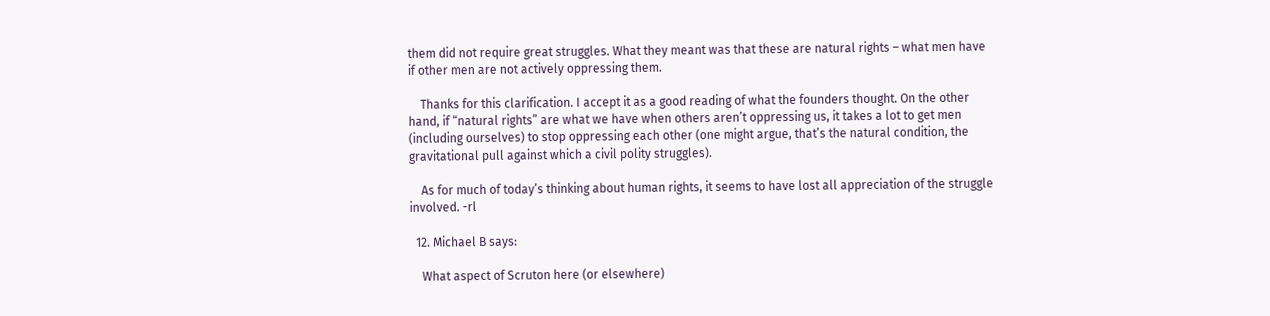them did not require great struggles. What they meant was that these are natural rights – what men have if other men are not actively oppressing them.

    Thanks for this clarification. I accept it as a good reading of what the founders thought. On the other hand, if “natural rights” are what we have when others aren’t oppressing us, it takes a lot to get men (including ourselves) to stop oppressing each other (one might argue, that’s the natural condition, the gravitational pull against which a civil polity struggles).

    As for much of today’s thinking about human rights, it seems to have lost all appreciation of the struggle involved. -rl

  12. Michael B says:

    What aspect of Scruton here (or elsewhere)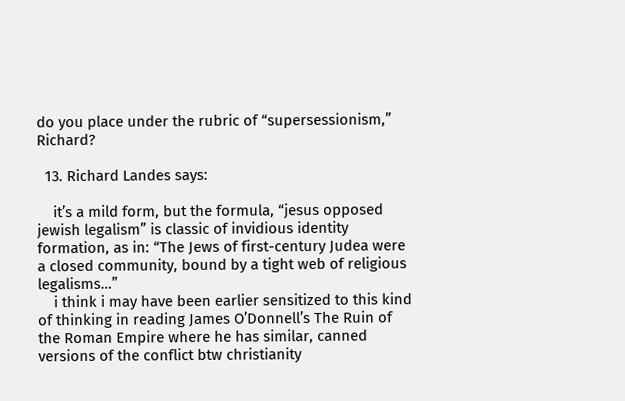do you place under the rubric of “supersessionism,” Richard?

  13. Richard Landes says:

    it’s a mild form, but the formula, “jesus opposed jewish legalism” is classic of invidious identity formation, as in: “The Jews of first-century Judea were a closed community, bound by a tight web of religious legalisms…”
    i think i may have been earlier sensitized to this kind of thinking in reading James O’Donnell’s The Ruin of the Roman Empire where he has similar, canned versions of the conflict btw christianity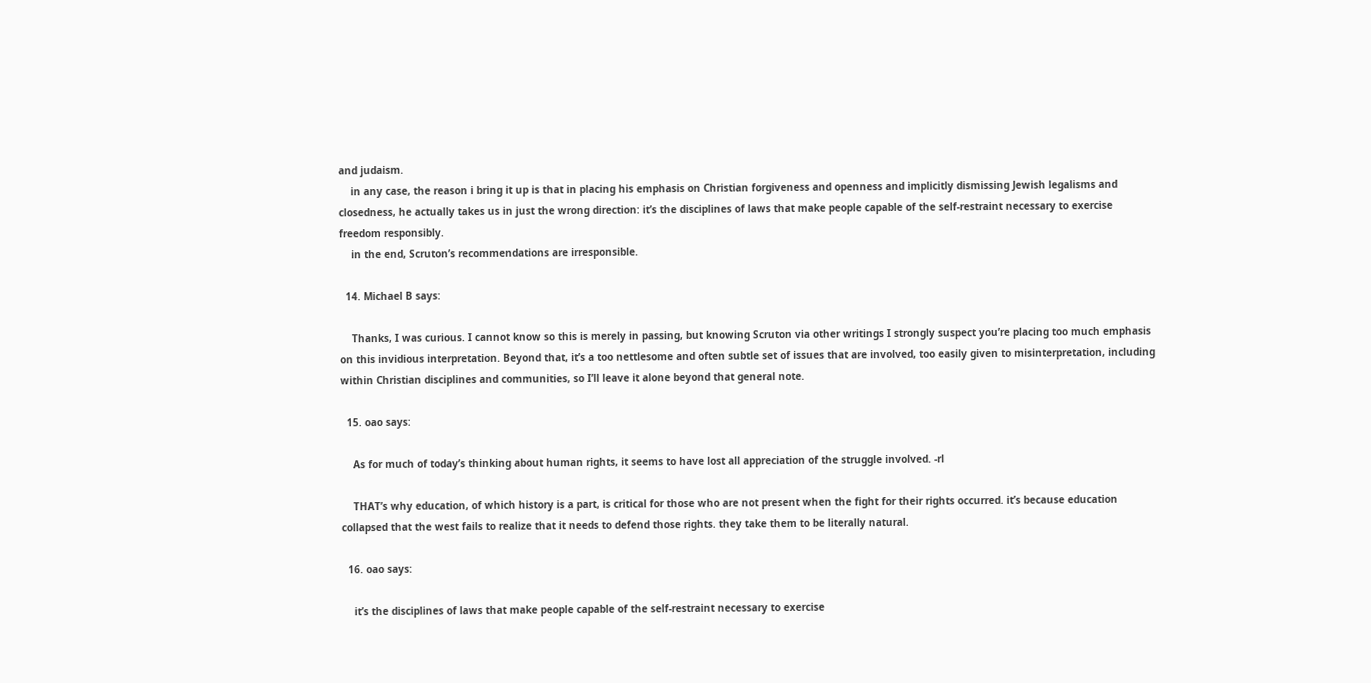and judaism.
    in any case, the reason i bring it up is that in placing his emphasis on Christian forgiveness and openness and implicitly dismissing Jewish legalisms and closedness, he actually takes us in just the wrong direction: it’s the disciplines of laws that make people capable of the self-restraint necessary to exercise freedom responsibly.
    in the end, Scruton’s recommendations are irresponsible.

  14. Michael B says:

    Thanks, I was curious. I cannot know so this is merely in passing, but knowing Scruton via other writings I strongly suspect you’re placing too much emphasis on this invidious interpretation. Beyond that, it’s a too nettlesome and often subtle set of issues that are involved, too easily given to misinterpretation, including within Christian disciplines and communities, so I’ll leave it alone beyond that general note.

  15. oao says:

    As for much of today’s thinking about human rights, it seems to have lost all appreciation of the struggle involved. -rl

    THAT’s why education, of which history is a part, is critical for those who are not present when the fight for their rights occurred. it’s because education collapsed that the west fails to realize that it needs to defend those rights. they take them to be literally natural.

  16. oao says:

    it’s the disciplines of laws that make people capable of the self-restraint necessary to exercise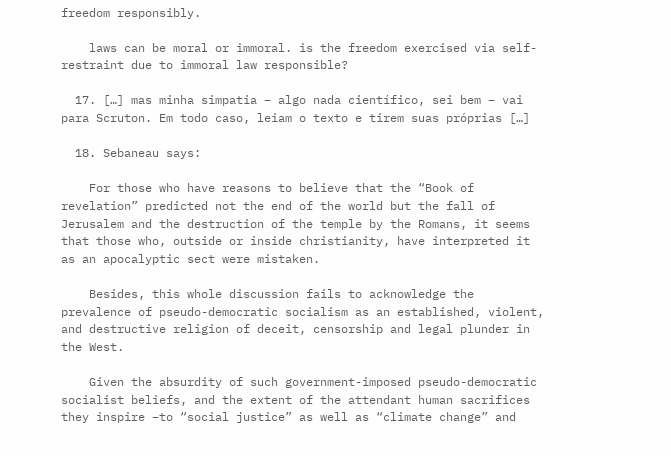freedom responsibly.

    laws can be moral or immoral. is the freedom exercised via self-restraint due to immoral law responsible?

  17. […] mas minha simpatia – algo nada científico, sei bem – vai para Scruton. Em todo caso, leiam o texto e tirem suas próprias […]

  18. Sebaneau says:

    For those who have reasons to believe that the “Book of revelation” predicted not the end of the world but the fall of Jerusalem and the destruction of the temple by the Romans, it seems that those who, outside or inside christianity, have interpreted it as an apocalyptic sect were mistaken.

    Besides, this whole discussion fails to acknowledge the prevalence of pseudo-democratic socialism as an established, violent, and destructive religion of deceit, censorship and legal plunder in the West.

    Given the absurdity of such government-imposed pseudo-democratic socialist beliefs, and the extent of the attendant human sacrifices they inspire –to “social justice” as well as “climate change” and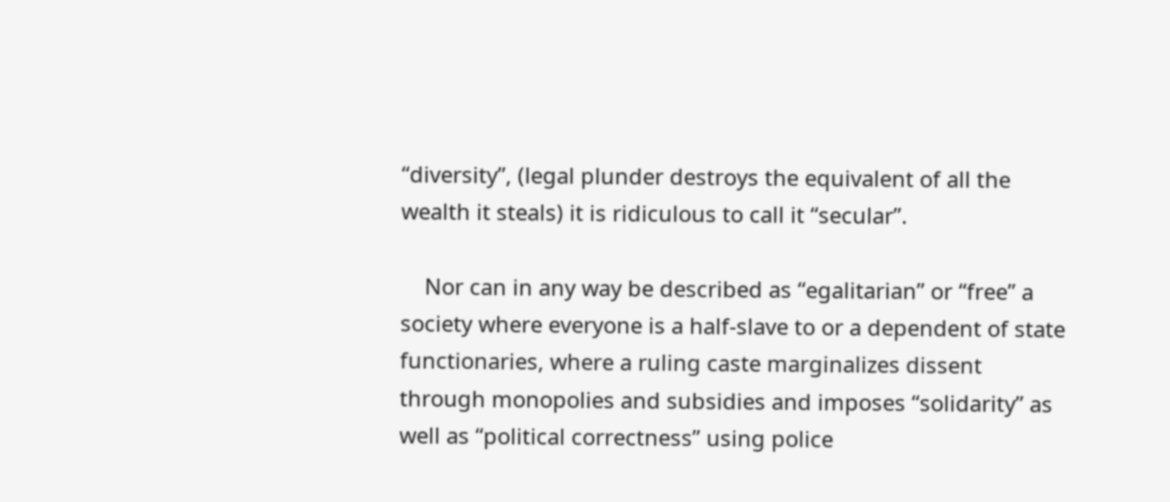“diversity”, (legal plunder destroys the equivalent of all the wealth it steals) it is ridiculous to call it “secular”.

    Nor can in any way be described as “egalitarian” or “free” a society where everyone is a half-slave to or a dependent of state functionaries, where a ruling caste marginalizes dissent through monopolies and subsidies and imposes “solidarity” as well as “political correctness” using police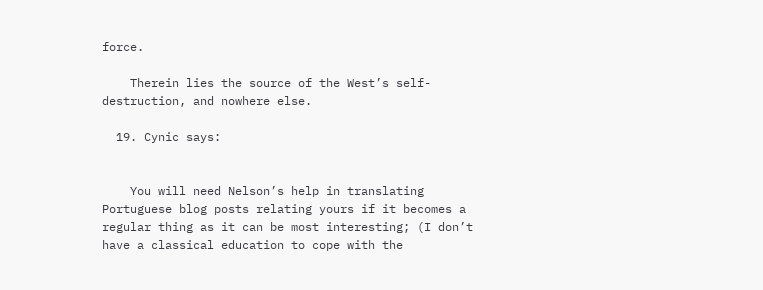force.

    Therein lies the source of the West’s self-destruction, and nowhere else.

  19. Cynic says:


    You will need Nelson’s help in translating Portuguese blog posts relating yours if it becomes a regular thing as it can be most interesting; (I don’t have a classical education to cope with the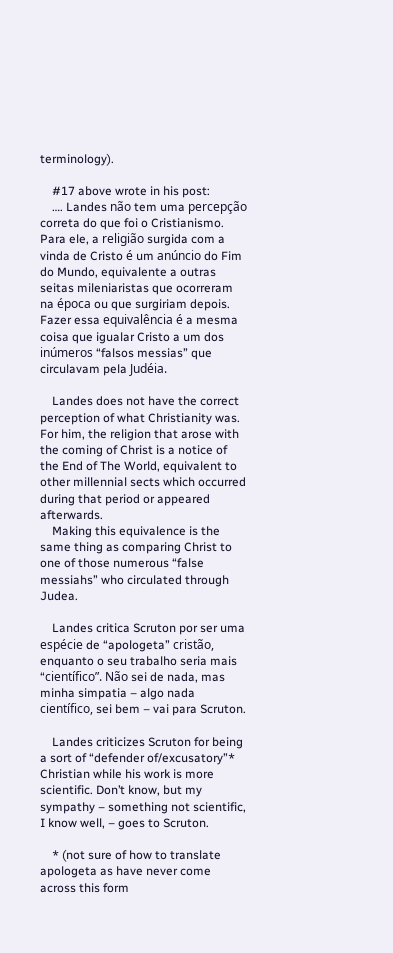terminology).

    #17 above wrote in his post:
    …. Landes não tem uma percepção correta do que foi o Cristianismo. Para ele, a religião surgida com a vinda de Cristo é um anúncio do Fim do Mundo, equivalente a outras seitas mileniaristas que ocorreram na época ou que surgiriam depois. Fazer essa equivalência é a mesma coisa que igualar Cristo a um dos inúmeros “falsos messias” que circulavam pela Judéia.

    Landes does not have the correct perception of what Christianity was. For him, the religion that arose with the coming of Christ is a notice of the End of The World, equivalent to other millennial sects which occurred during that period or appeared afterwards.
    Making this equivalence is the same thing as comparing Christ to one of those numerous “false messiahs” who circulated through Judea.

    Landes critica Scruton por ser uma espécie de “apologeta” cristão, enquanto o seu trabalho seria mais “científico”. Não sei de nada, mas minha simpatia – algo nada científico, sei bem – vai para Scruton.

    Landes criticizes Scruton for being a sort of “defender of/excusatory”* Christian while his work is more scientific. Don’t know, but my sympathy – something not scientific, I know well, – goes to Scruton.

    * (not sure of how to translate apologeta as have never come across this form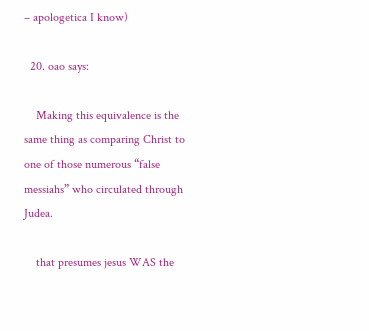– apologetica I know)

  20. oao says:

    Making this equivalence is the same thing as comparing Christ to one of those numerous “false messiahs” who circulated through Judea.

    that presumes jesus WAS the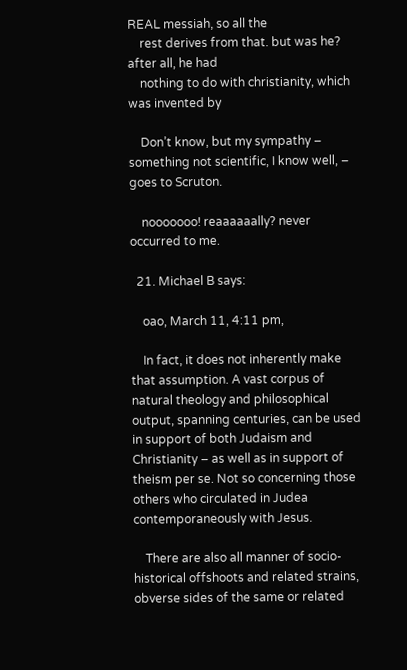REAL messiah, so all the
    rest derives from that. but was he? after all, he had
    nothing to do with christianity, which was invented by

    Don’t know, but my sympathy – something not scientific, I know well, – goes to Scruton.

    nooooooo! reaaaaaally? never occurred to me.

  21. Michael B says:

    oao, March 11, 4:11 pm,

    In fact, it does not inherently make that assumption. A vast corpus of natural theology and philosophical output, spanning centuries, can be used in support of both Judaism and Christianity – as well as in support of theism per se. Not so concerning those others who circulated in Judea contemporaneously with Jesus.

    There are also all manner of socio-historical offshoots and related strains, obverse sides of the same or related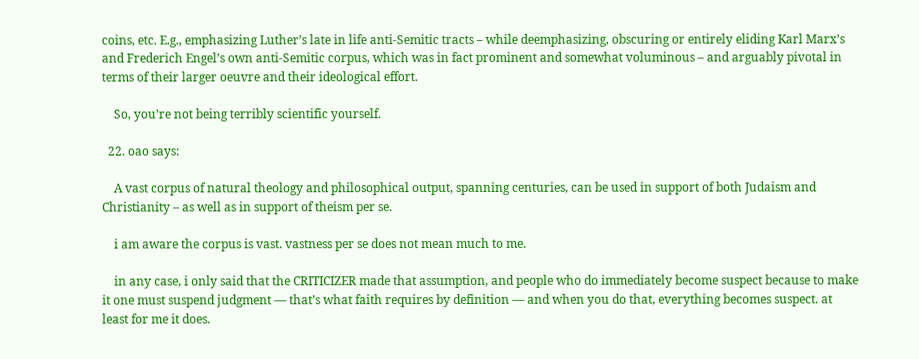coins, etc. E.g., emphasizing Luther’s late in life anti-Semitic tracts – while deemphasizing, obscuring or entirely eliding Karl Marx’s and Frederich Engel’s own anti-Semitic corpus, which was in fact prominent and somewhat voluminous – and arguably pivotal in terms of their larger oeuvre and their ideological effort.

    So, you’re not being terribly scientific yourself.

  22. oao says:

    A vast corpus of natural theology and philosophical output, spanning centuries, can be used in support of both Judaism and Christianity – as well as in support of theism per se.

    i am aware the corpus is vast. vastness per se does not mean much to me.

    in any case, i only said that the CRITICIZER made that assumption, and people who do immediately become suspect because to make it one must suspend judgment — that’s what faith requires by definition — and when you do that, everything becomes suspect. at least for me it does.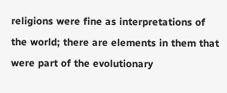religions were fine as interpretations of the world; there are elements in them that were part of the evolutionary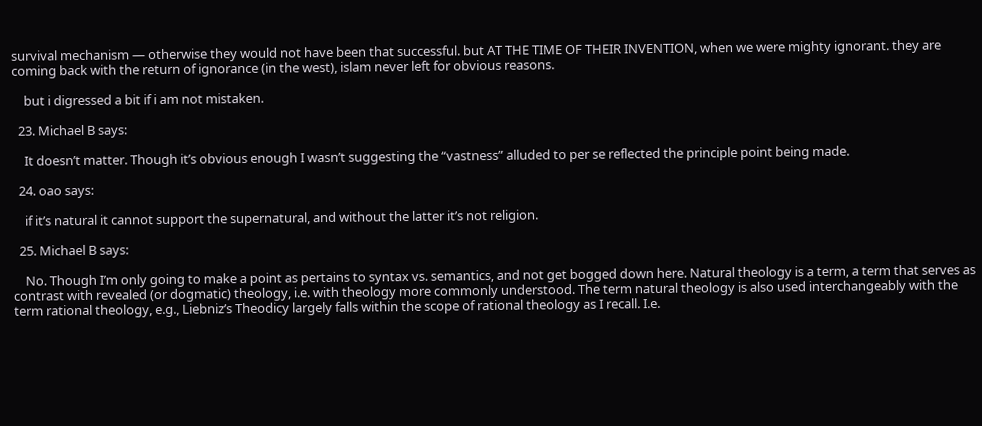survival mechanism — otherwise they would not have been that successful. but AT THE TIME OF THEIR INVENTION, when we were mighty ignorant. they are coming back with the return of ignorance (in the west), islam never left for obvious reasons.

    but i digressed a bit if i am not mistaken.

  23. Michael B says:

    It doesn’t matter. Though it’s obvious enough I wasn’t suggesting the “vastness” alluded to per se reflected the principle point being made.

  24. oao says:

    if it’s natural it cannot support the supernatural, and without the latter it’s not religion.

  25. Michael B says:

    No. Though I’m only going to make a point as pertains to syntax vs. semantics, and not get bogged down here. Natural theology is a term, a term that serves as contrast with revealed (or dogmatic) theology, i.e. with theology more commonly understood. The term natural theology is also used interchangeably with the term rational theology, e.g., Liebniz’s Theodicy largely falls within the scope of rational theology as I recall. I.e.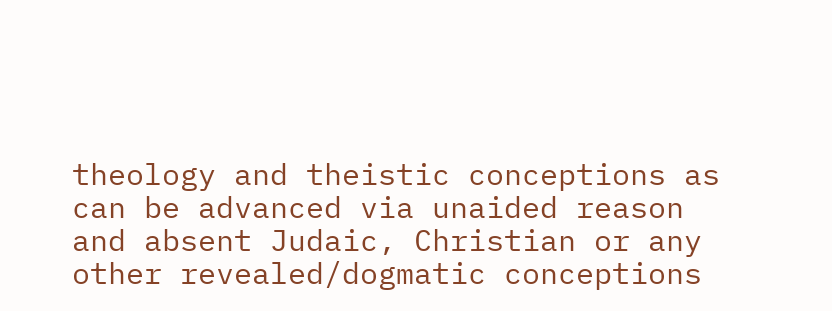theology and theistic conceptions as can be advanced via unaided reason and absent Judaic, Christian or any other revealed/dogmatic conceptions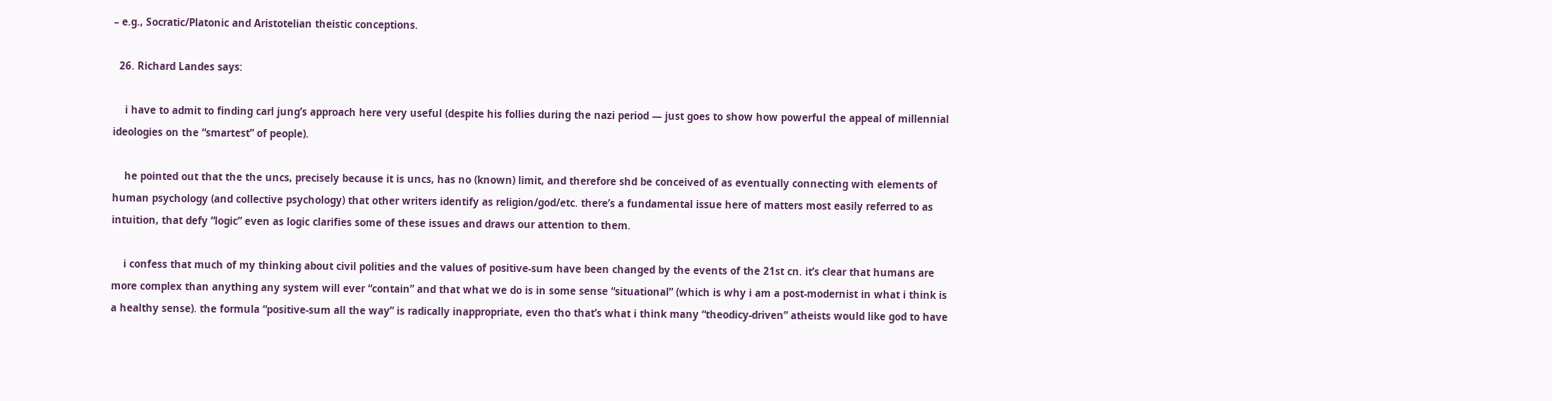– e.g., Socratic/Platonic and Aristotelian theistic conceptions.

  26. Richard Landes says:

    i have to admit to finding carl jung’s approach here very useful (despite his follies during the nazi period — just goes to show how powerful the appeal of millennial ideologies on the “smartest” of people).

    he pointed out that the the uncs, precisely because it is uncs, has no (known) limit, and therefore shd be conceived of as eventually connecting with elements of human psychology (and collective psychology) that other writers identify as religion/god/etc. there’s a fundamental issue here of matters most easily referred to as intuition, that defy “logic” even as logic clarifies some of these issues and draws our attention to them.

    i confess that much of my thinking about civil polities and the values of positive-sum have been changed by the events of the 21st cn. it’s clear that humans are more complex than anything any system will ever “contain” and that what we do is in some sense “situational” (which is why i am a post-modernist in what i think is a healthy sense). the formula “positive-sum all the way” is radically inappropriate, even tho that’s what i think many “theodicy-driven” atheists would like god to have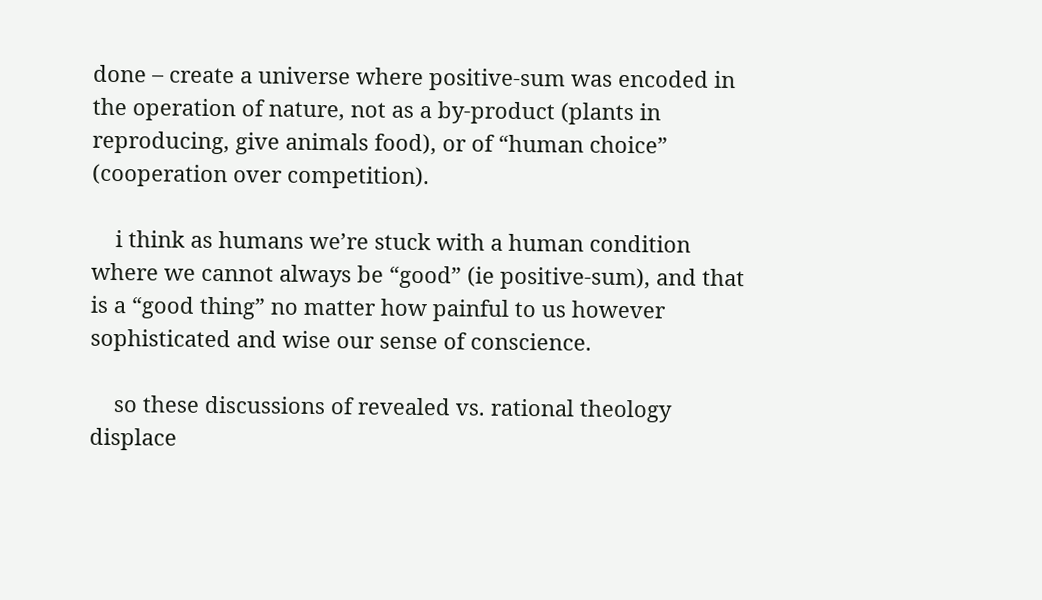done – create a universe where positive-sum was encoded in the operation of nature, not as a by-product (plants in reproducing, give animals food), or of “human choice” (cooperation over competition).

    i think as humans we’re stuck with a human condition where we cannot always be “good” (ie positive-sum), and that is a “good thing” no matter how painful to us however sophisticated and wise our sense of conscience.

    so these discussions of revealed vs. rational theology displace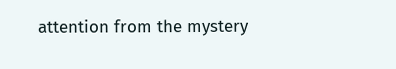attention from the mystery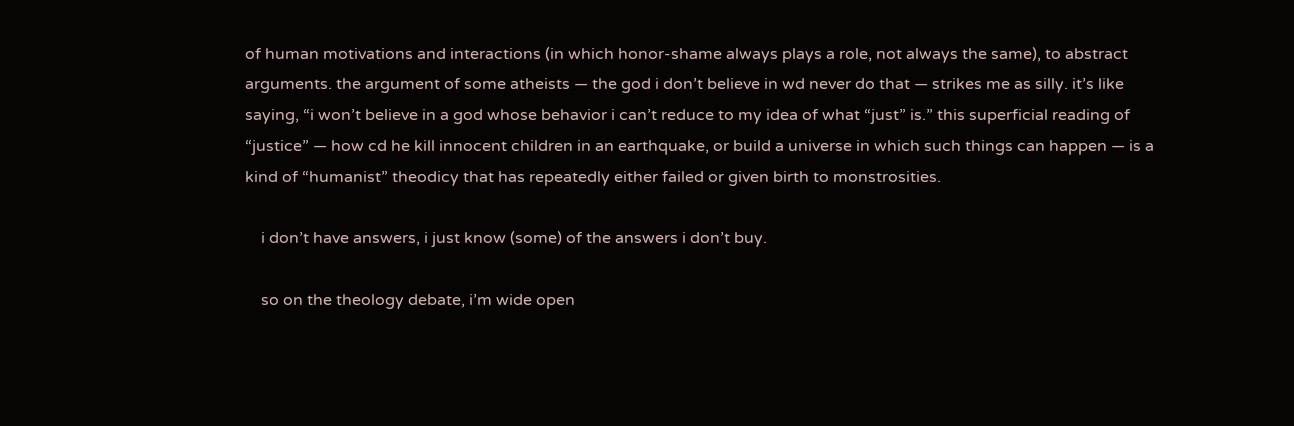of human motivations and interactions (in which honor-shame always plays a role, not always the same), to abstract arguments. the argument of some atheists — the god i don’t believe in wd never do that — strikes me as silly. it’s like saying, “i won’t believe in a god whose behavior i can’t reduce to my idea of what “just” is.” this superficial reading of “justice” — how cd he kill innocent children in an earthquake, or build a universe in which such things can happen — is a kind of “humanist” theodicy that has repeatedly either failed or given birth to monstrosities.

    i don’t have answers, i just know (some) of the answers i don’t buy.

    so on the theology debate, i’m wide open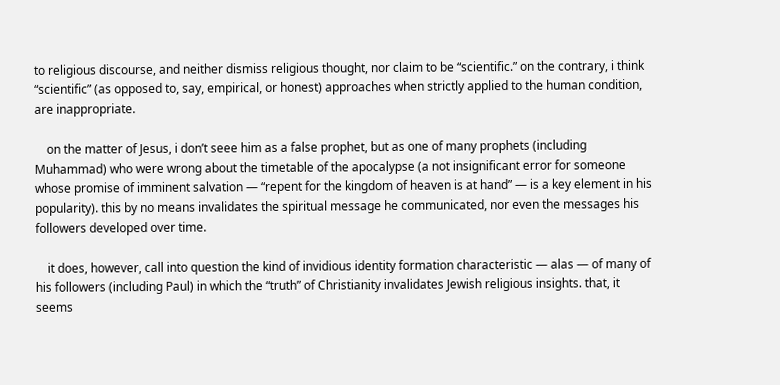to religious discourse, and neither dismiss religious thought, nor claim to be “scientific.” on the contrary, i think “scientific” (as opposed to, say, empirical, or honest) approaches when strictly applied to the human condition, are inappropriate.

    on the matter of Jesus, i don’t seee him as a false prophet, but as one of many prophets (including Muhammad) who were wrong about the timetable of the apocalypse (a not insignificant error for someone whose promise of imminent salvation — “repent for the kingdom of heaven is at hand” — is a key element in his popularity). this by no means invalidates the spiritual message he communicated, nor even the messages his followers developed over time.

    it does, however, call into question the kind of invidious identity formation characteristic — alas — of many of his followers (including Paul) in which the “truth” of Christianity invalidates Jewish religious insights. that, it seems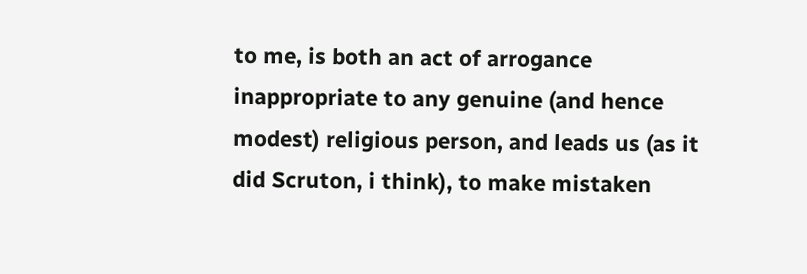to me, is both an act of arrogance inappropriate to any genuine (and hence modest) religious person, and leads us (as it did Scruton, i think), to make mistaken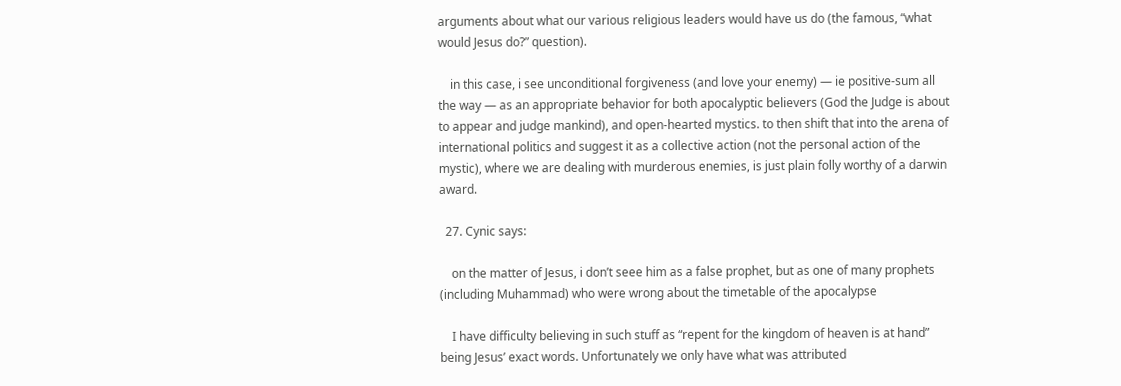arguments about what our various religious leaders would have us do (the famous, “what would Jesus do?” question).

    in this case, i see unconditional forgiveness (and love your enemy) — ie positive-sum all the way — as an appropriate behavior for both apocalyptic believers (God the Judge is about to appear and judge mankind), and open-hearted mystics. to then shift that into the arena of international politics and suggest it as a collective action (not the personal action of the mystic), where we are dealing with murderous enemies, is just plain folly worthy of a darwin award.

  27. Cynic says:

    on the matter of Jesus, i don’t seee him as a false prophet, but as one of many prophets (including Muhammad) who were wrong about the timetable of the apocalypse

    I have difficulty believing in such stuff as “repent for the kingdom of heaven is at hand” being Jesus’ exact words. Unfortunately we only have what was attributed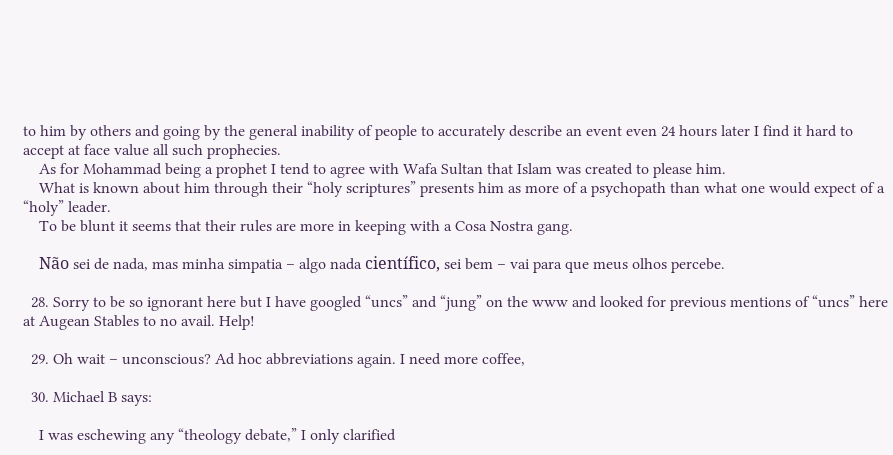to him by others and going by the general inability of people to accurately describe an event even 24 hours later I find it hard to accept at face value all such prophecies.
    As for Mohammad being a prophet I tend to agree with Wafa Sultan that Islam was created to please him.
    What is known about him through their “holy scriptures” presents him as more of a psychopath than what one would expect of a “holy” leader.
    To be blunt it seems that their rules are more in keeping with a Cosa Nostra gang.

    Não sei de nada, mas minha simpatia – algo nada científico, sei bem – vai para que meus olhos percebe.

  28. Sorry to be so ignorant here but I have googled “uncs” and “jung” on the www and looked for previous mentions of “uncs” here at Augean Stables to no avail. Help!

  29. Oh wait – unconscious? Ad hoc abbreviations again. I need more coffee,

  30. Michael B says:

    I was eschewing any “theology debate,” I only clarified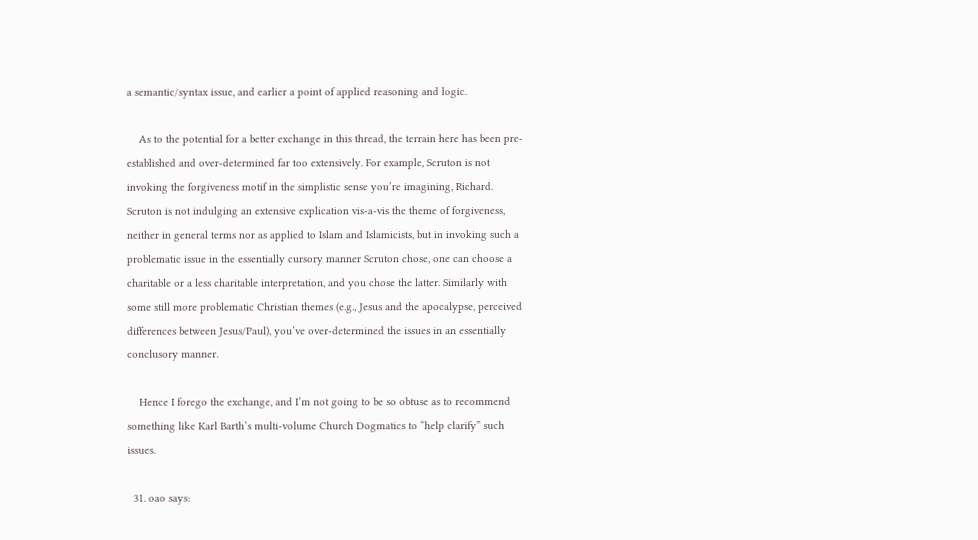a semantic/syntax issue, and earlier a point of applied reasoning and logic.

    As to the potential for a better exchange in this thread, the terrain here has been pre-established and over-determined far too extensively. For example, Scruton is not invoking the forgiveness motif in the simplistic sense you’re imagining, Richard. Scruton is not indulging an extensive explication vis-a-vis the theme of forgiveness, neither in general terms nor as applied to Islam and Islamicists, but in invoking such a problematic issue in the essentially cursory manner Scruton chose, one can choose a charitable or a less charitable interpretation, and you chose the latter. Similarly with some still more problematic Christian themes (e.g., Jesus and the apocalypse, perceived differences between Jesus/Paul), you’ve over-determined the issues in an essentially conclusory manner.

    Hence I forego the exchange, and I’m not going to be so obtuse as to recommend something like Karl Barth’s multi-volume Church Dogmatics to “help clarify” such issues.

  31. oao says: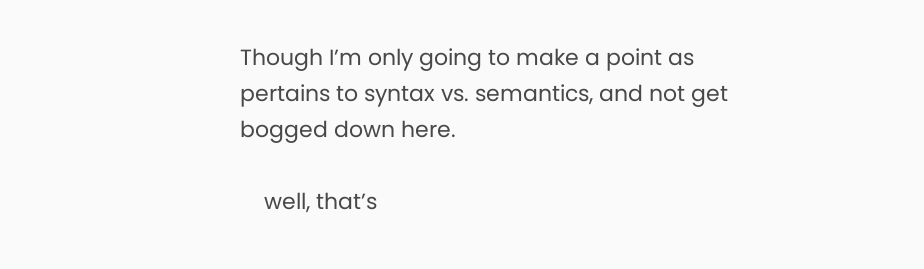Though I’m only going to make a point as pertains to syntax vs. semantics, and not get bogged down here.

    well, that’s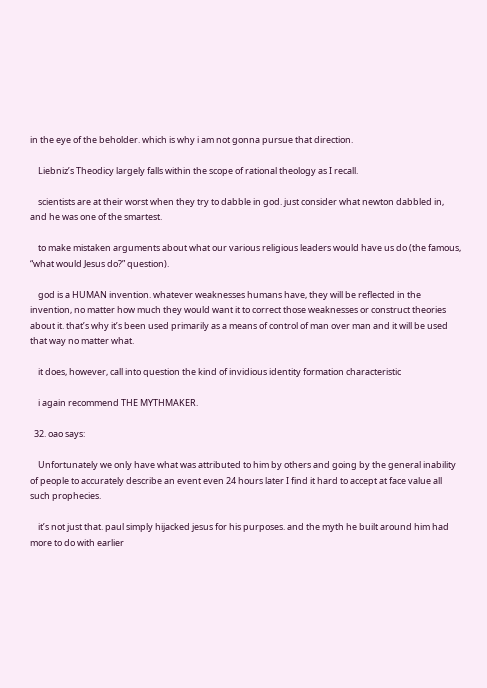in the eye of the beholder. which is why i am not gonna pursue that direction.

    Liebniz’s Theodicy largely falls within the scope of rational theology as I recall.

    scientists are at their worst when they try to dabble in god. just consider what newton dabbled in, and he was one of the smartest.

    to make mistaken arguments about what our various religious leaders would have us do (the famous, “what would Jesus do?” question).

    god is a HUMAN invention. whatever weaknesses humans have, they will be reflected in the invention, no matter how much they would want it to correct those weaknesses or construct theories about it. that’s why it’s been used primarily as a means of control of man over man and it will be used that way no matter what.

    it does, however, call into question the kind of invidious identity formation characteristic

    i again recommend THE MYTHMAKER.

  32. oao says:

    Unfortunately we only have what was attributed to him by others and going by the general inability of people to accurately describe an event even 24 hours later I find it hard to accept at face value all such prophecies.

    it’s not just that. paul simply hijacked jesus for his purposes. and the myth he built around him had more to do with earlier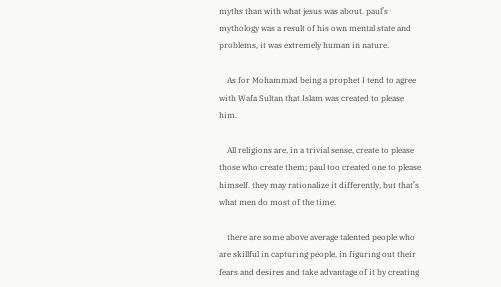myths than with what jesus was about. paul’s mythology was a result of his own mental state and problems, it was extremely human in nature.

    As for Mohammad being a prophet I tend to agree with Wafa Sultan that Islam was created to please him.

    All religions are, in a trivial sense, create to please those who create them; paul too created one to please himself. they may rationalize it differently, but that’s what men do most of the time.

    there are some above average talented people who are skillful in capturing people, in figuring out their fears and desires and take advantage of it by creating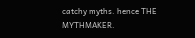catchy myths. hence THE MYTHMAKER.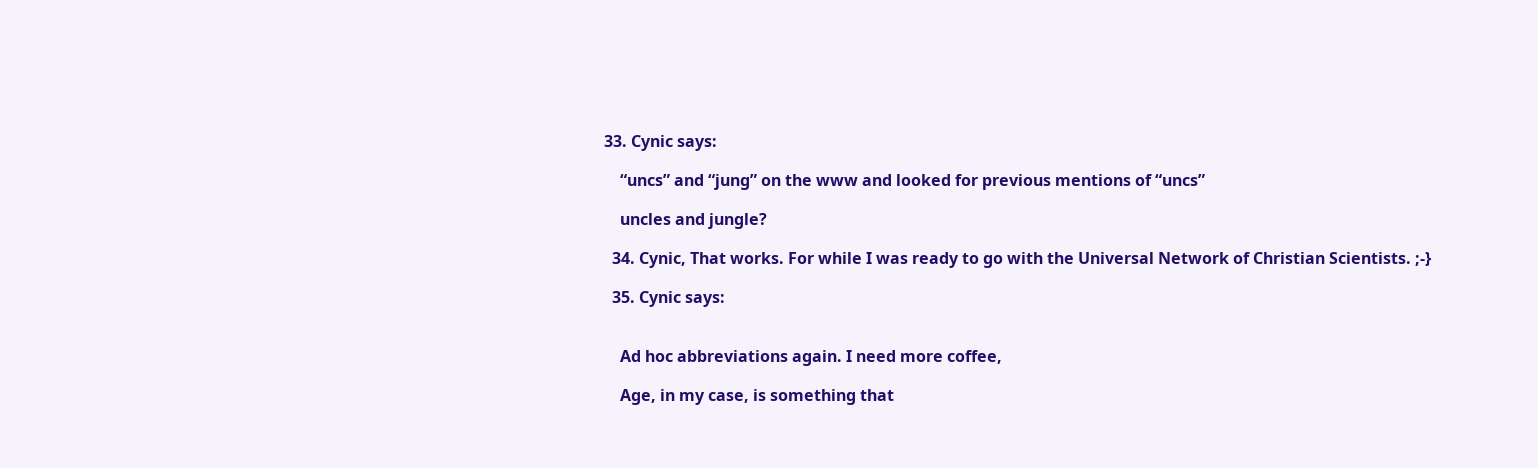33. Cynic says:

    “uncs” and “jung” on the www and looked for previous mentions of “uncs”

    uncles and jungle?

  34. Cynic, That works. For while I was ready to go with the Universal Network of Christian Scientists. ;-}

  35. Cynic says:


    Ad hoc abbreviations again. I need more coffee,

    Age, in my case, is something that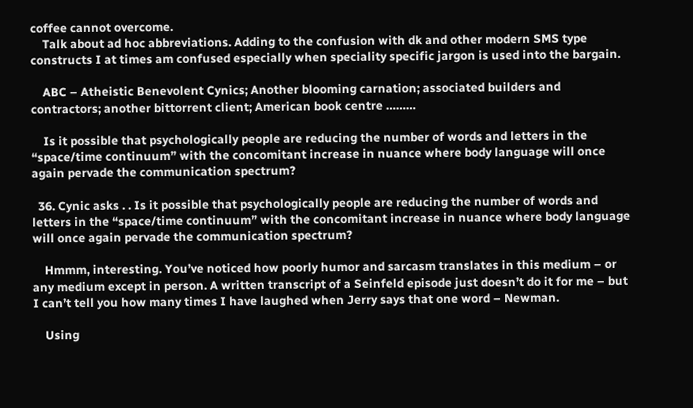coffee cannot overcome.
    Talk about ad hoc abbreviations. Adding to the confusion with dk and other modern SMS type constructs I at times am confused especially when speciality specific jargon is used into the bargain.

    ABC – Atheistic Benevolent Cynics; Another blooming carnation; associated builders and contractors; another bittorrent client; American book centre ………

    Is it possible that psychologically people are reducing the number of words and letters in the “space/time continuum” with the concomitant increase in nuance where body language will once again pervade the communication spectrum?

  36. Cynic asks . . Is it possible that psychologically people are reducing the number of words and letters in the “space/time continuum” with the concomitant increase in nuance where body language will once again pervade the communication spectrum?

    Hmmm, interesting. You’ve noticed how poorly humor and sarcasm translates in this medium – or any medium except in person. A written transcript of a Seinfeld episode just doesn’t do it for me – but I can’t tell you how many times I have laughed when Jerry says that one word – Newman.

    Using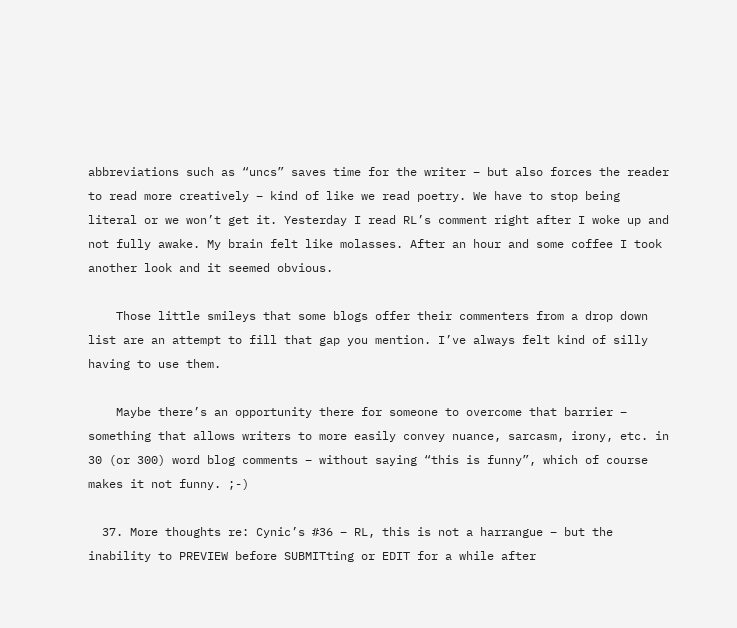abbreviations such as “uncs” saves time for the writer – but also forces the reader to read more creatively – kind of like we read poetry. We have to stop being literal or we won’t get it. Yesterday I read RL’s comment right after I woke up and not fully awake. My brain felt like molasses. After an hour and some coffee I took another look and it seemed obvious.

    Those little smileys that some blogs offer their commenters from a drop down list are an attempt to fill that gap you mention. I’ve always felt kind of silly having to use them.

    Maybe there’s an opportunity there for someone to overcome that barrier – something that allows writers to more easily convey nuance, sarcasm, irony, etc. in 30 (or 300) word blog comments – without saying “this is funny”, which of course makes it not funny. ;-)

  37. More thoughts re: Cynic’s #36 – RL, this is not a harrangue – but the inability to PREVIEW before SUBMITting or EDIT for a while after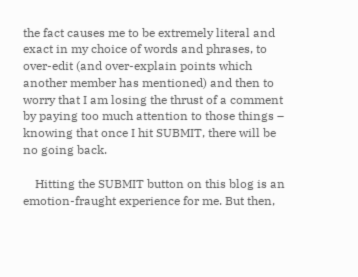the fact causes me to be extremely literal and exact in my choice of words and phrases, to over-edit (and over-explain points which another member has mentioned) and then to worry that I am losing the thrust of a comment by paying too much attention to those things – knowing that once I hit SUBMIT, there will be no going back.

    Hitting the SUBMIT button on this blog is an emotion-fraught experience for me. But then,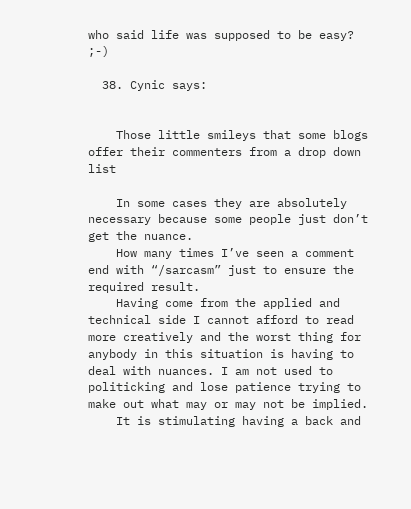who said life was supposed to be easy? ;-)

  38. Cynic says:


    Those little smileys that some blogs offer their commenters from a drop down list

    In some cases they are absolutely necessary because some people just don’t get the nuance.
    How many times I’ve seen a comment end with “/sarcasm” just to ensure the required result.
    Having come from the applied and technical side I cannot afford to read more creatively and the worst thing for anybody in this situation is having to deal with nuances. I am not used to politicking and lose patience trying to make out what may or may not be implied.
    It is stimulating having a back and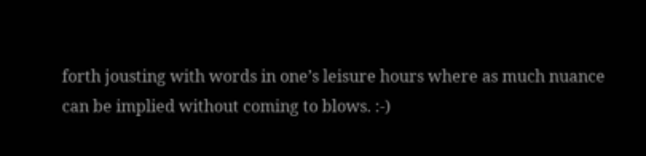forth jousting with words in one’s leisure hours where as much nuance can be implied without coming to blows. :-)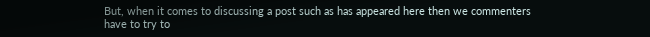But, when it comes to discussing a post such as has appeared here then we commenters have to try to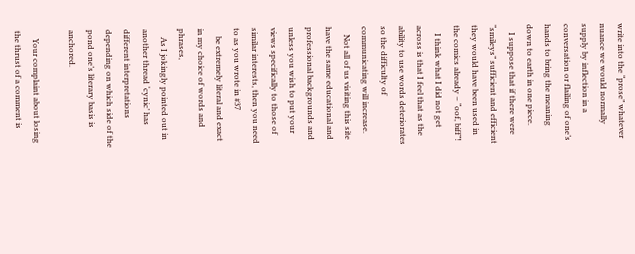write into the “prose” whatever nuance we would normally supply by inflection in a conversation or flailing of one’s hands to bring the meaning down to earth in one piece.
    I suppose that if there were “smileys” sufficient and efficient they would have been used in the comics already – “oof, biff”!
    I think what I did not get across is that I feel that as the ability to use words deteriorates so the difficulty of communicating will increase.
    Not all of us visiting this site have the same educational and professional backgrounds and unless you wish to put your views specifically to those of similar interests, then you need to as you wrote in #37
    be extremely literal and exact in my choice of words and phrases,
    As I jokingly pointed out in another thread ‘cynic’ has different interpretations depending on which side of the pond one’s literary basis is anchored.

    Your complaint about losing the thrust of a comment is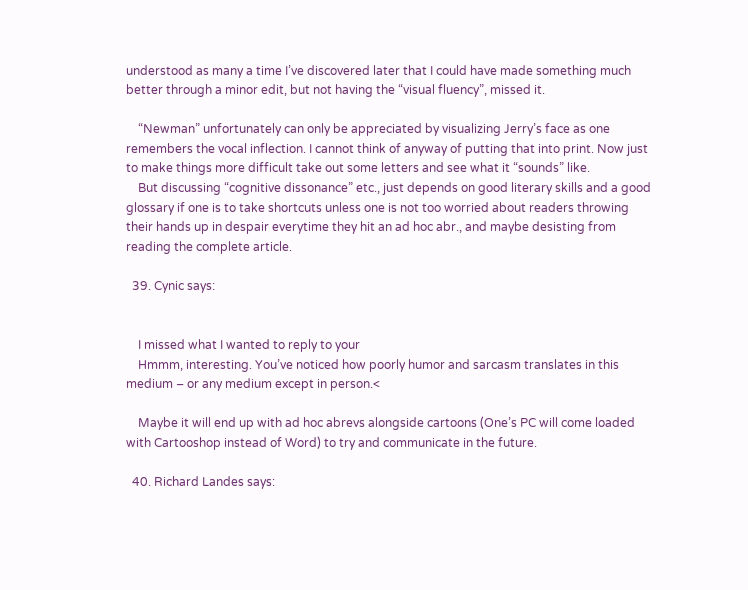understood as many a time I’ve discovered later that I could have made something much better through a minor edit, but not having the “visual fluency”, missed it.

    “Newman” unfortunately can only be appreciated by visualizing Jerry’s face as one remembers the vocal inflection. I cannot think of anyway of putting that into print. Now just to make things more difficult take out some letters and see what it “sounds” like.
    But discussing “cognitive dissonance” etc., just depends on good literary skills and a good glossary if one is to take shortcuts unless one is not too worried about readers throwing their hands up in despair everytime they hit an ad hoc abr., and maybe desisting from reading the complete article.

  39. Cynic says:


    I missed what I wanted to reply to your
    Hmmm, interesting. You’ve noticed how poorly humor and sarcasm translates in this medium – or any medium except in person.<

    Maybe it will end up with ad hoc abrevs alongside cartoons (One’s PC will come loaded with Cartooshop instead of Word) to try and communicate in the future.

  40. Richard Landes says: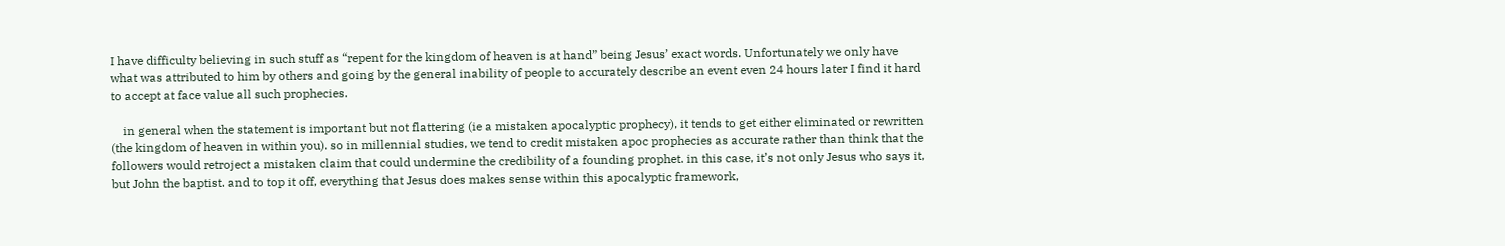I have difficulty believing in such stuff as “repent for the kingdom of heaven is at hand” being Jesus’ exact words. Unfortunately we only have what was attributed to him by others and going by the general inability of people to accurately describe an event even 24 hours later I find it hard to accept at face value all such prophecies.

    in general when the statement is important but not flattering (ie a mistaken apocalyptic prophecy), it tends to get either eliminated or rewritten (the kingdom of heaven in within you). so in millennial studies, we tend to credit mistaken apoc prophecies as accurate rather than think that the followers would retroject a mistaken claim that could undermine the credibility of a founding prophet. in this case, it’s not only Jesus who says it, but John the baptist. and to top it off, everything that Jesus does makes sense within this apocalyptic framework,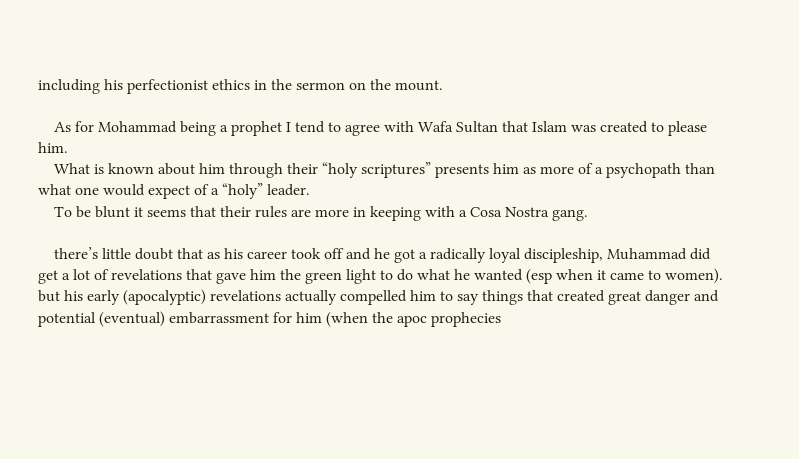including his perfectionist ethics in the sermon on the mount.

    As for Mohammad being a prophet I tend to agree with Wafa Sultan that Islam was created to please him.
    What is known about him through their “holy scriptures” presents him as more of a psychopath than what one would expect of a “holy” leader.
    To be blunt it seems that their rules are more in keeping with a Cosa Nostra gang.

    there’s little doubt that as his career took off and he got a radically loyal discipleship, Muhammad did get a lot of revelations that gave him the green light to do what he wanted (esp when it came to women). but his early (apocalyptic) revelations actually compelled him to say things that created great danger and potential (eventual) embarrassment for him (when the apoc prophecies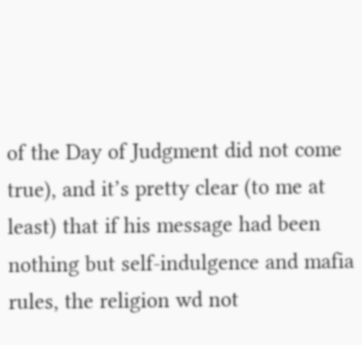of the Day of Judgment did not come true), and it’s pretty clear (to me at least) that if his message had been nothing but self-indulgence and mafia rules, the religion wd not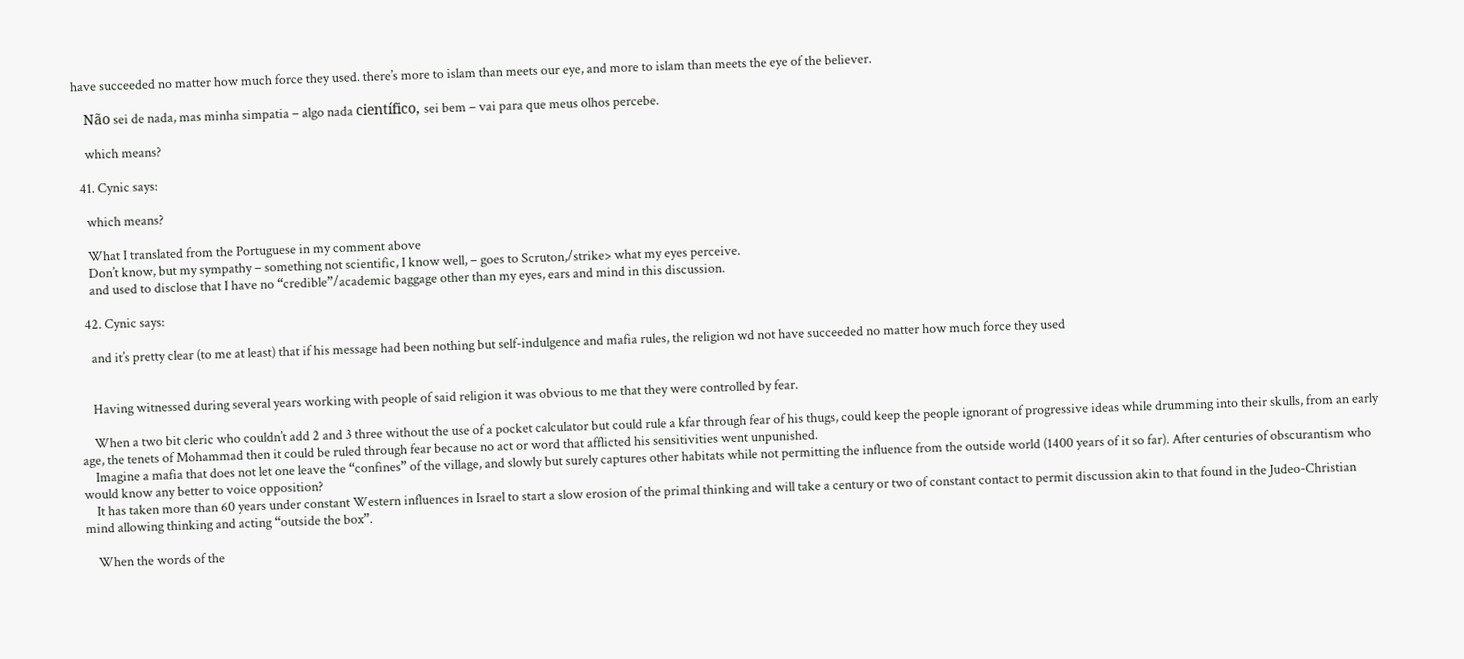have succeeded no matter how much force they used. there’s more to islam than meets our eye, and more to islam than meets the eye of the believer.

    Não sei de nada, mas minha simpatia – algo nada científico, sei bem – vai para que meus olhos percebe.

    which means?

  41. Cynic says:

    which means?

    What I translated from the Portuguese in my comment above
    Don’t know, but my sympathy – something not scientific, I know well, – goes to Scruton,/strike> what my eyes perceive.
    and used to disclose that I have no “credible”/academic baggage other than my eyes, ears and mind in this discussion.

  42. Cynic says:

    and it’s pretty clear (to me at least) that if his message had been nothing but self-indulgence and mafia rules, the religion wd not have succeeded no matter how much force they used


    Having witnessed during several years working with people of said religion it was obvious to me that they were controlled by fear.

    When a two bit cleric who couldn’t add 2 and 3 three without the use of a pocket calculator but could rule a kfar through fear of his thugs, could keep the people ignorant of progressive ideas while drumming into their skulls, from an early age, the tenets of Mohammad then it could be ruled through fear because no act or word that afflicted his sensitivities went unpunished.
    Imagine a mafia that does not let one leave the “confines” of the village, and slowly but surely captures other habitats while not permitting the influence from the outside world (1400 years of it so far). After centuries of obscurantism who would know any better to voice opposition?
    It has taken more than 60 years under constant Western influences in Israel to start a slow erosion of the primal thinking and will take a century or two of constant contact to permit discussion akin to that found in the Judeo-Christian mind allowing thinking and acting “outside the box”.

    When the words of the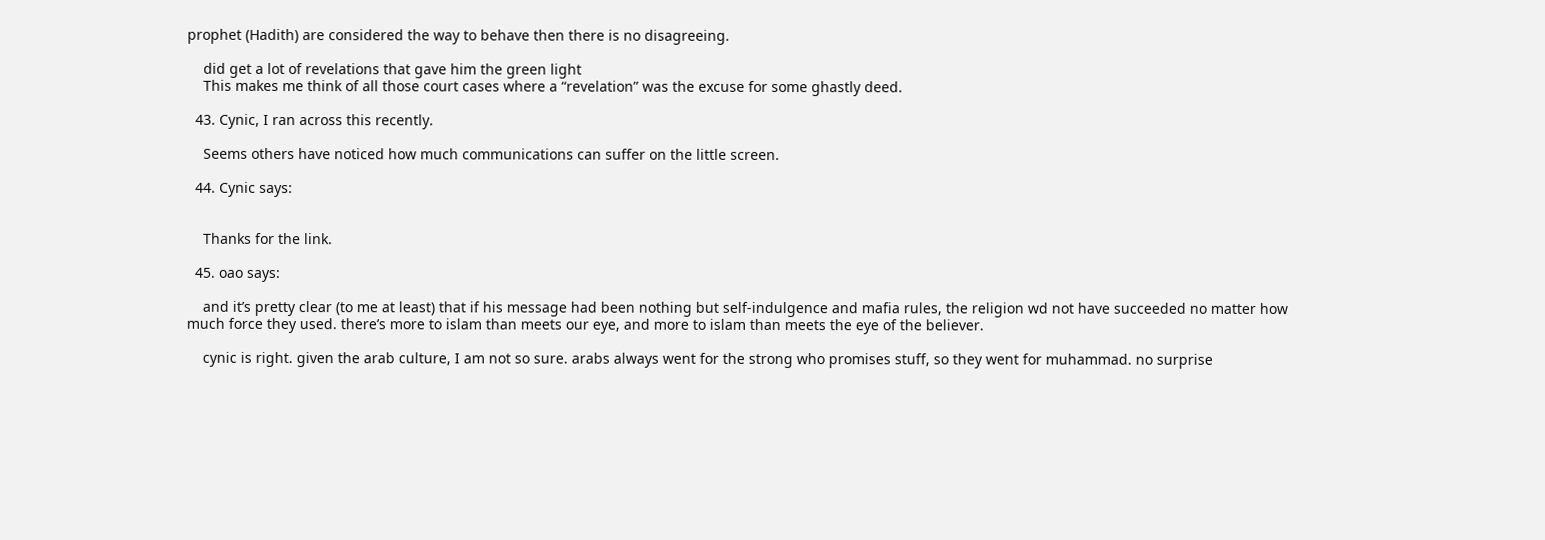prophet (Hadith) are considered the way to behave then there is no disagreeing.

    did get a lot of revelations that gave him the green light
    This makes me think of all those court cases where a “revelation” was the excuse for some ghastly deed.

  43. Cynic, I ran across this recently.

    Seems others have noticed how much communications can suffer on the little screen.

  44. Cynic says:


    Thanks for the link.

  45. oao says:

    and it’s pretty clear (to me at least) that if his message had been nothing but self-indulgence and mafia rules, the religion wd not have succeeded no matter how much force they used. there’s more to islam than meets our eye, and more to islam than meets the eye of the believer.

    cynic is right. given the arab culture, I am not so sure. arabs always went for the strong who promises stuff, so they went for muhammad. no surprise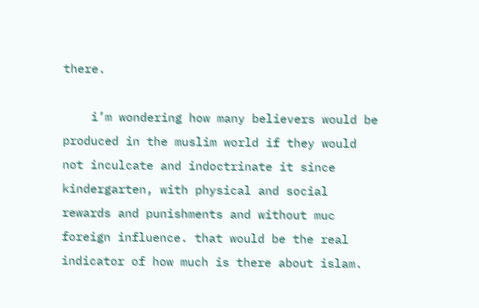there.

    i’m wondering how many believers would be produced in the muslim world if they would not inculcate and indoctrinate it since kindergarten, with physical and social rewards and punishments and without muc foreign influence. that would be the real indicator of how much is there about islam.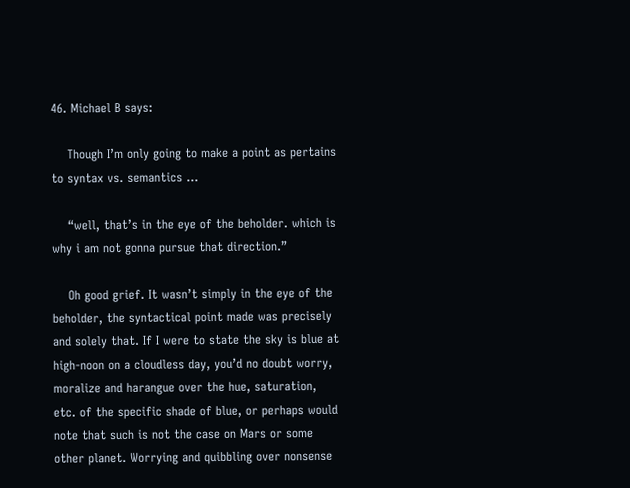46. Michael B says:

    Though I’m only going to make a point as pertains to syntax vs. semantics …

    “well, that’s in the eye of the beholder. which is why i am not gonna pursue that direction.”

    Oh good grief. It wasn’t simply in the eye of the beholder, the syntactical point made was precisely and solely that. If I were to state the sky is blue at high-noon on a cloudless day, you’d no doubt worry, moralize and harangue over the hue, saturation, etc. of the specific shade of blue, or perhaps would note that such is not the case on Mars or some other planet. Worrying and quibbling over nonsense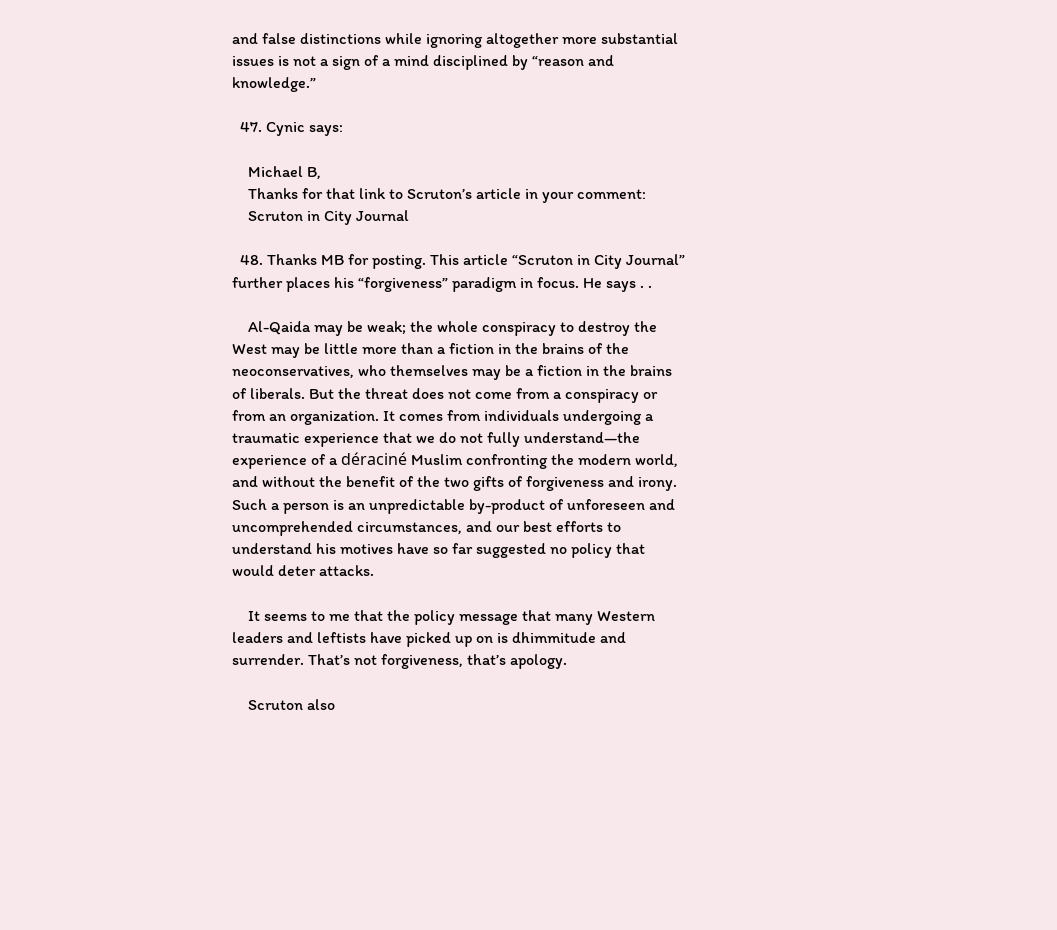and false distinctions while ignoring altogether more substantial issues is not a sign of a mind disciplined by “reason and knowledge.”

  47. Cynic says:

    Michael B,
    Thanks for that link to Scruton’s article in your comment:
    Scruton in City Journal

  48. Thanks MB for posting. This article “Scruton in City Journal” further places his “forgiveness” paradigm in focus. He says . .

    Al-Qaida may be weak; the whole conspiracy to destroy the West may be little more than a fiction in the brains of the neoconservatives, who themselves may be a fiction in the brains of liberals. But the threat does not come from a conspiracy or from an organization. It comes from individuals undergoing a traumatic experience that we do not fully understand—the experience of a déraciné Muslim confronting the modern world, and without the benefit of the two gifts of forgiveness and irony. Such a person is an unpredictable by-product of unforeseen and uncomprehended circumstances, and our best efforts to understand his motives have so far suggested no policy that would deter attacks.

    It seems to me that the policy message that many Western leaders and leftists have picked up on is dhimmitude and surrender. That’s not forgiveness, that’s apology.

    Scruton also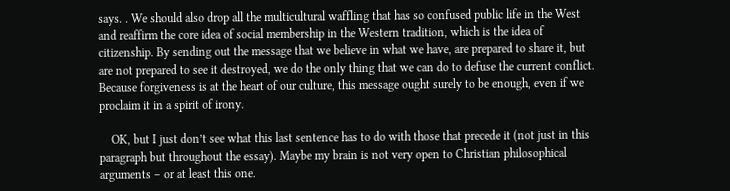says. . We should also drop all the multicultural waffling that has so confused public life in the West and reaffirm the core idea of social membership in the Western tradition, which is the idea of citizenship. By sending out the message that we believe in what we have, are prepared to share it, but are not prepared to see it destroyed, we do the only thing that we can do to defuse the current conflict. Because forgiveness is at the heart of our culture, this message ought surely to be enough, even if we proclaim it in a spirit of irony.

    OK, but I just don’t see what this last sentence has to do with those that precede it (not just in this paragraph but throughout the essay). Maybe my brain is not very open to Christian philosophical arguments – or at least this one.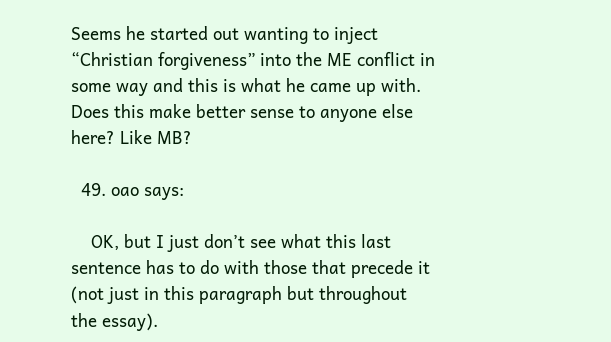Seems he started out wanting to inject “Christian forgiveness” into the ME conflict in some way and this is what he came up with. Does this make better sense to anyone else here? Like MB?

  49. oao says:

    OK, but I just don’t see what this last sentence has to do with those that precede it (not just in this paragraph but throughout the essay).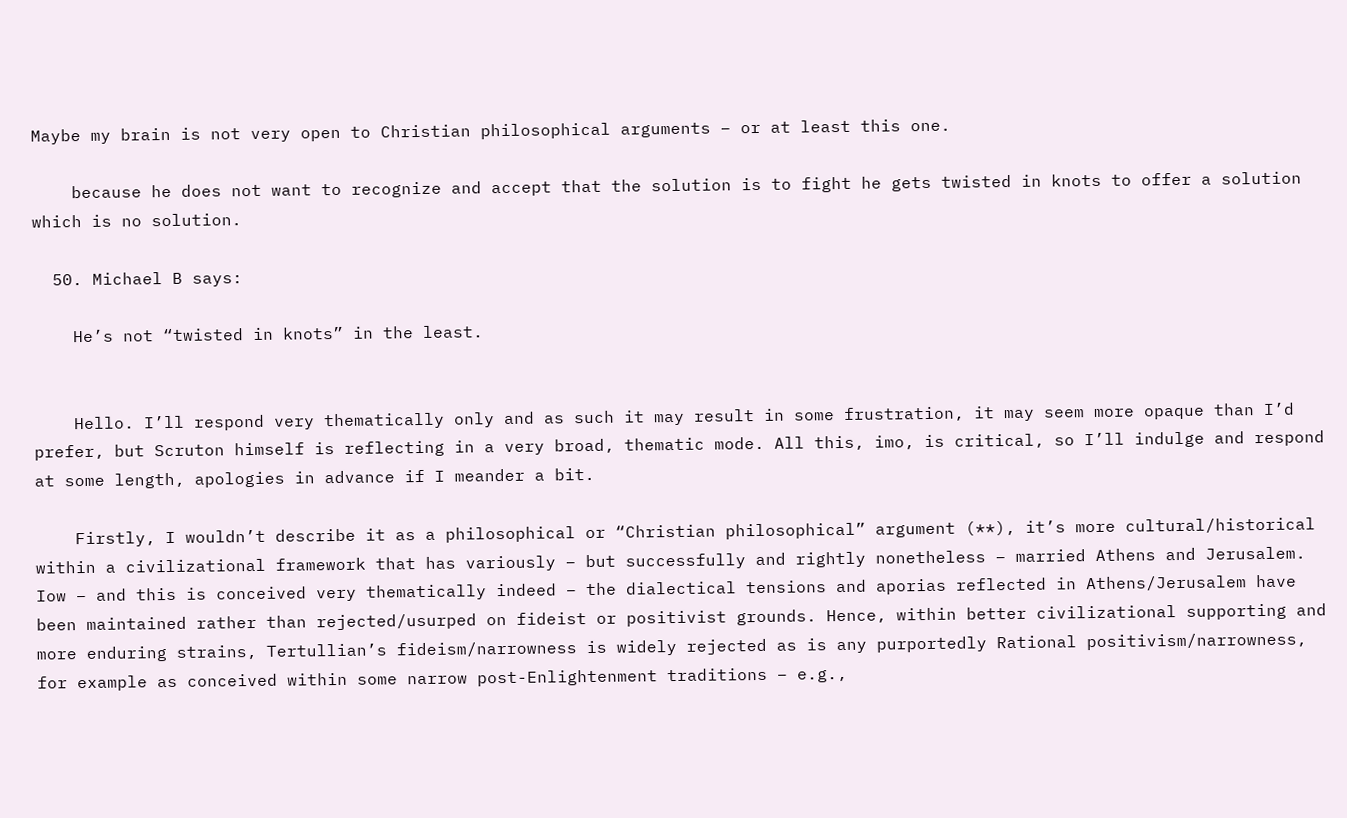Maybe my brain is not very open to Christian philosophical arguments – or at least this one.

    because he does not want to recognize and accept that the solution is to fight he gets twisted in knots to offer a solution which is no solution.

  50. Michael B says:

    He’s not “twisted in knots” in the least.


    Hello. I’ll respond very thematically only and as such it may result in some frustration, it may seem more opaque than I’d prefer, but Scruton himself is reflecting in a very broad, thematic mode. All this, imo, is critical, so I’ll indulge and respond at some length, apologies in advance if I meander a bit.

    Firstly, I wouldn’t describe it as a philosophical or “Christian philosophical” argument (**), it’s more cultural/historical within a civilizational framework that has variously – but successfully and rightly nonetheless – married Athens and Jerusalem. Iow – and this is conceived very thematically indeed – the dialectical tensions and aporias reflected in Athens/Jerusalem have been maintained rather than rejected/usurped on fideist or positivist grounds. Hence, within better civilizational supporting and more enduring strains, Tertullian’s fideism/narrowness is widely rejected as is any purportedly Rational positivism/narrowness, for example as conceived within some narrow post-Enlightenment traditions – e.g.,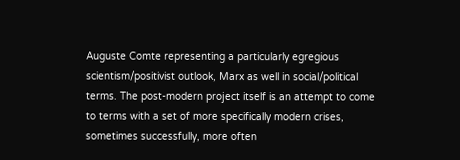Auguste Comte representing a particularly egregious scientism/positivist outlook, Marx as well in social/political terms. The post-modern project itself is an attempt to come to terms with a set of more specifically modern crises, sometimes successfully, more often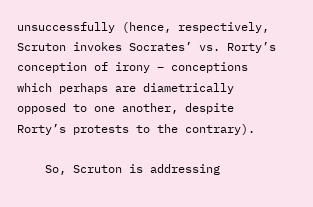unsuccessfully (hence, respectively, Scruton invokes Socrates’ vs. Rorty’s conception of irony – conceptions which perhaps are diametrically opposed to one another, despite Rorty’s protests to the contrary).

    So, Scruton is addressing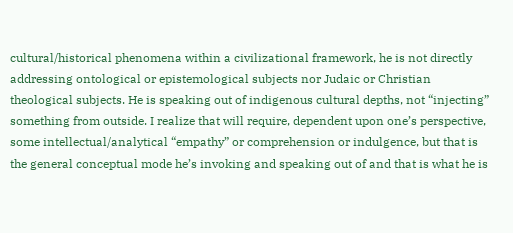cultural/historical phenomena within a civilizational framework, he is not directly addressing ontological or epistemological subjects nor Judaic or Christian theological subjects. He is speaking out of indigenous cultural depths, not “injecting” something from outside. I realize that will require, dependent upon one’s perspective, some intellectual/analytical “empathy” or comprehension or indulgence, but that is the general conceptual mode he’s invoking and speaking out of and that is what he is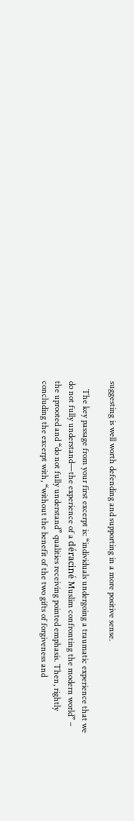suggesting is well worth defending and supporting in a more positive sense.

    The key passage from your first excerpt is: “individuals undergoing a traumatic experience that we do not fully understand—the experience of a déraciné Muslim confronting the modern world” – the uprooted and “do not fully understand” qualities receiving pointed emphasis. Then, rightly concluding the excerpt with, “without the benefit of the two gifts of forgiveness and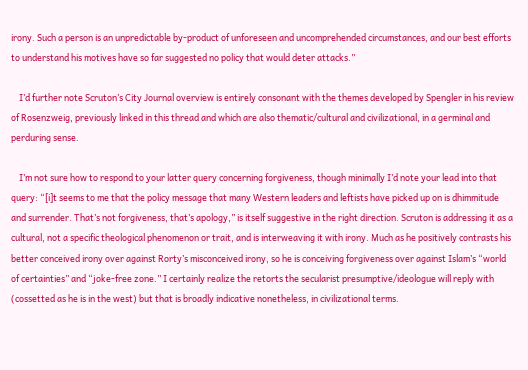irony. Such a person is an unpredictable by-product of unforeseen and uncomprehended circumstances, and our best efforts to understand his motives have so far suggested no policy that would deter attacks.”

    I’d further note Scruton’s City Journal overview is entirely consonant with the themes developed by Spengler in his review of Rosenzweig, previously linked in this thread and which are also thematic/cultural and civilizational, in a germinal and perduring sense.

    I’m not sure how to respond to your latter query concerning forgiveness, though minimally I’d note your lead into that query: “[i]t seems to me that the policy message that many Western leaders and leftists have picked up on is dhimmitude and surrender. That’s not forgiveness, that’s apology,” is itself suggestive in the right direction. Scruton is addressing it as a cultural, not a specific theological phenomenon or trait, and is interweaving it with irony. Much as he positively contrasts his better conceived irony over against Rorty’s misconceived irony, so he is conceiving forgiveness over against Islam’s “world of certainties” and “joke-free zone.” I certainly realize the retorts the secularist presumptive/ideologue will reply with (cossetted as he is in the west) but that is broadly indicative nonetheless, in civilizational terms.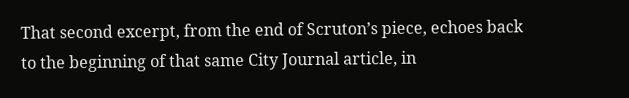That second excerpt, from the end of Scruton’s piece, echoes back to the beginning of that same City Journal article, in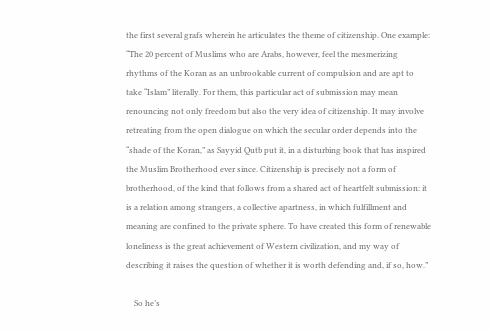the first several grafs wherein he articulates the theme of citizenship. One example: “The 20 percent of Muslims who are Arabs, however, feel the mesmerizing rhythms of the Koran as an unbrookable current of compulsion and are apt to take “Islam” literally. For them, this particular act of submission may mean renouncing not only freedom but also the very idea of citizenship. It may involve retreating from the open dialogue on which the secular order depends into the “shade of the Koran,” as Sayyid Qutb put it, in a disturbing book that has inspired the Muslim Brotherhood ever since. Citizenship is precisely not a form of brotherhood, of the kind that follows from a shared act of heartfelt submission: it is a relation among strangers, a collective apartness, in which fulfillment and meaning are confined to the private sphere. To have created this form of renewable loneliness is the great achievement of Western civilization, and my way of describing it raises the question of whether it is worth defending and, if so, how.”

    So he’s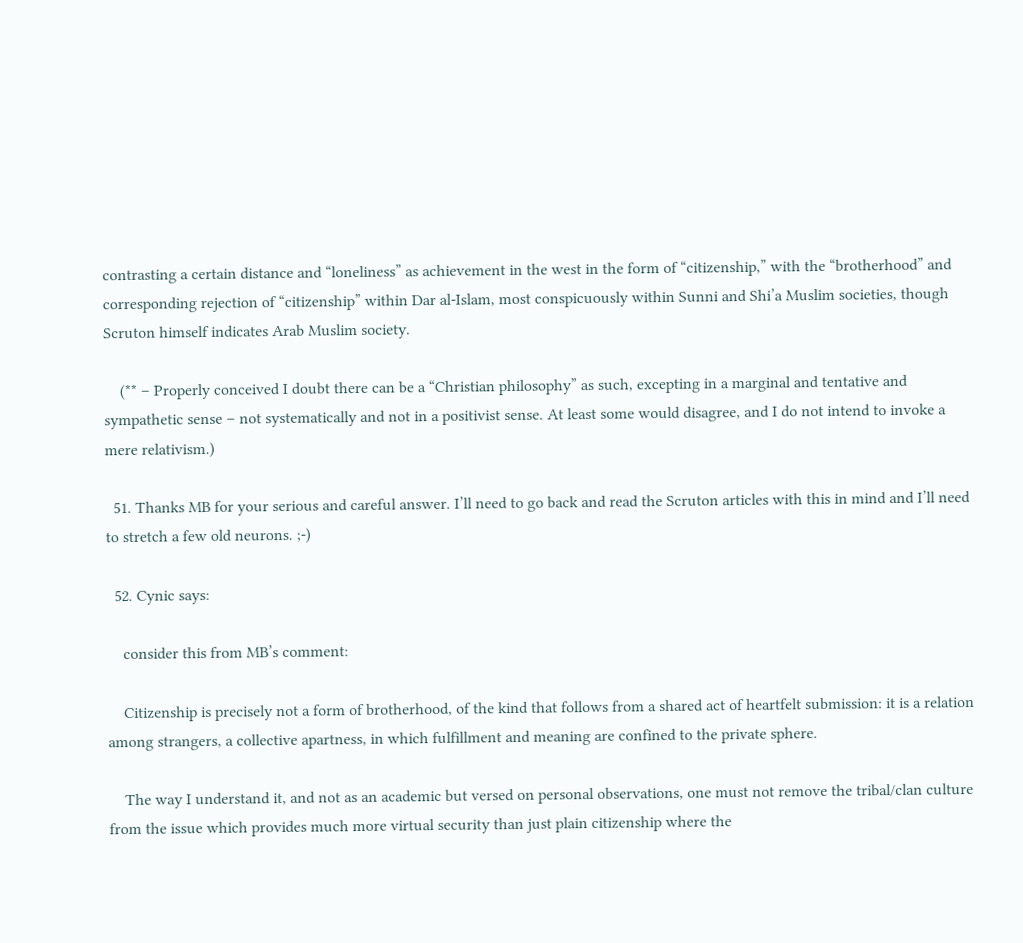contrasting a certain distance and “loneliness” as achievement in the west in the form of “citizenship,” with the “brotherhood” and corresponding rejection of “citizenship” within Dar al-Islam, most conspicuously within Sunni and Shi’a Muslim societies, though Scruton himself indicates Arab Muslim society.

    (** – Properly conceived I doubt there can be a “Christian philosophy” as such, excepting in a marginal and tentative and sympathetic sense – not systematically and not in a positivist sense. At least some would disagree, and I do not intend to invoke a mere relativism.)

  51. Thanks MB for your serious and careful answer. I’ll need to go back and read the Scruton articles with this in mind and I’ll need to stretch a few old neurons. ;-)

  52. Cynic says:

    consider this from MB’s comment:

    Citizenship is precisely not a form of brotherhood, of the kind that follows from a shared act of heartfelt submission: it is a relation among strangers, a collective apartness, in which fulfillment and meaning are confined to the private sphere.

    The way I understand it, and not as an academic but versed on personal observations, one must not remove the tribal/clan culture from the issue which provides much more virtual security than just plain citizenship where the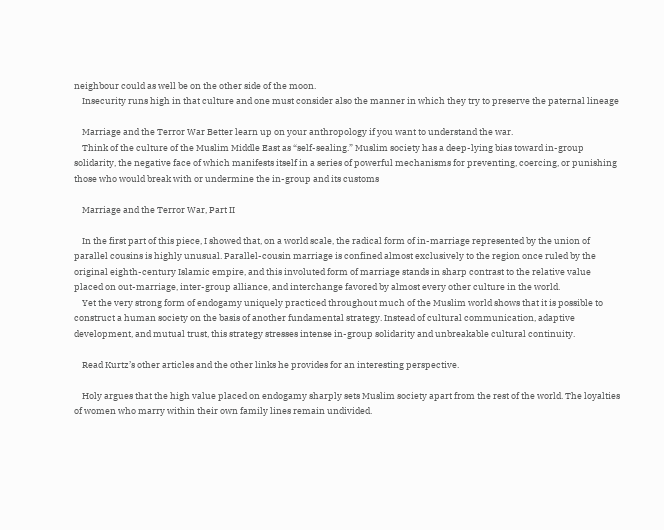neighbour could as well be on the other side of the moon.
    Insecurity runs high in that culture and one must consider also the manner in which they try to preserve the paternal lineage

    Marriage and the Terror War Better learn up on your anthropology if you want to understand the war.
    Think of the culture of the Muslim Middle East as “self-sealing.” Muslim society has a deep-lying bias toward in-group solidarity, the negative face of which manifests itself in a series of powerful mechanisms for preventing, coercing, or punishing those who would break with or undermine the in-group and its customs

    Marriage and the Terror War, Part II

    In the first part of this piece, I showed that, on a world scale, the radical form of in-marriage represented by the union of parallel cousins is highly unusual. Parallel-cousin marriage is confined almost exclusively to the region once ruled by the original eighth-century Islamic empire, and this involuted form of marriage stands in sharp contrast to the relative value placed on out-marriage, inter-group alliance, and interchange favored by almost every other culture in the world.
    Yet the very strong form of endogamy uniquely practiced throughout much of the Muslim world shows that it is possible to construct a human society on the basis of another fundamental strategy. Instead of cultural communication, adaptive development, and mutual trust, this strategy stresses intense in-group solidarity and unbreakable cultural continuity.

    Read Kurtz’s other articles and the other links he provides for an interesting perspective.

    Holy argues that the high value placed on endogamy sharply sets Muslim society apart from the rest of the world. The loyalties of women who marry within their own family lines remain undivided.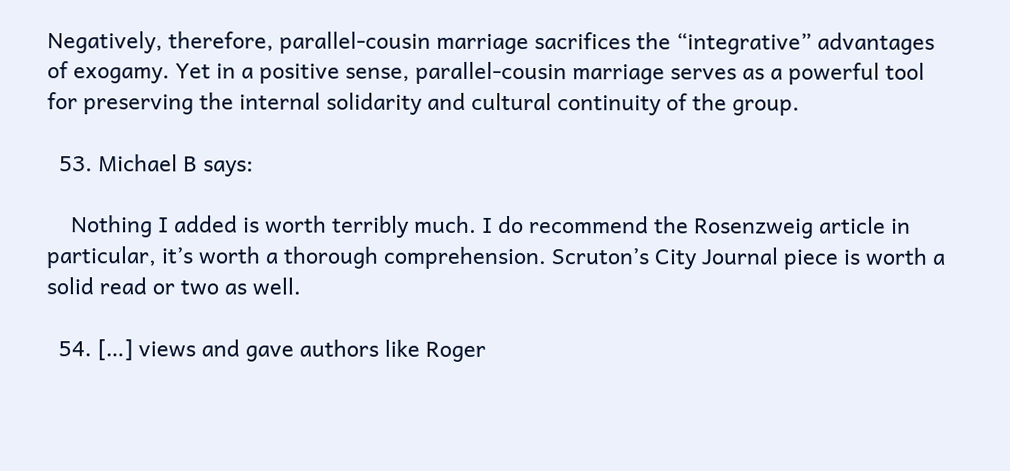Negatively, therefore, parallel-cousin marriage sacrifices the “integrative” advantages of exogamy. Yet in a positive sense, parallel-cousin marriage serves as a powerful tool for preserving the internal solidarity and cultural continuity of the group.

  53. Michael B says:

    Nothing I added is worth terribly much. I do recommend the Rosenzweig article in particular, it’s worth a thorough comprehension. Scruton’s City Journal piece is worth a solid read or two as well.

  54. […] views and gave authors like Roger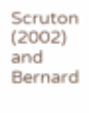Scruton (2002) and Bernard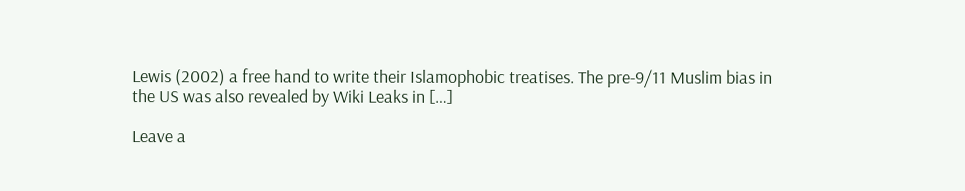Lewis (2002) a free hand to write their Islamophobic treatises. The pre-9/11 Muslim bias in the US was also revealed by Wiki Leaks in […]

Leave a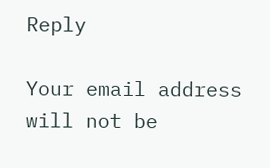Reply

Your email address will not be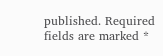published. Required fields are marked *